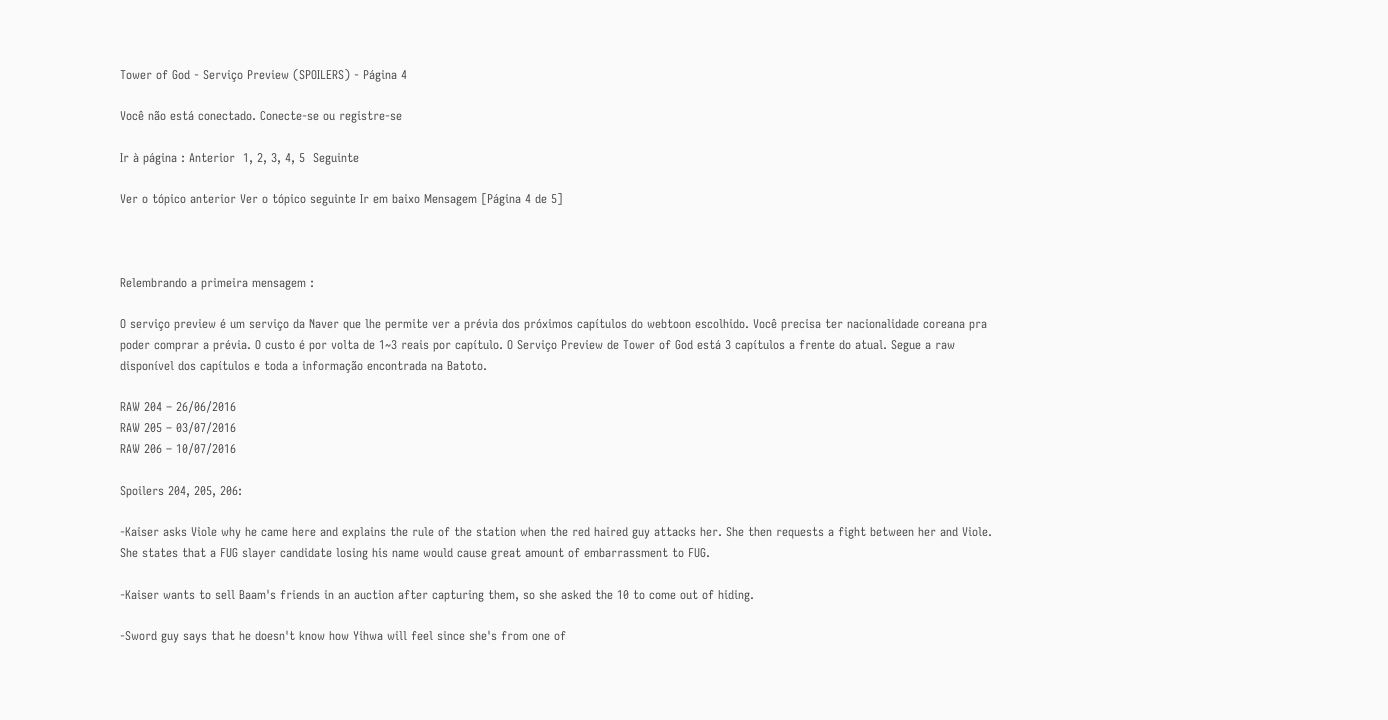Tower of God - Serviço Preview (SPOILERS) - Página 4

Você não está conectado. Conecte-se ou registre-se

Ir à página : Anterior  1, 2, 3, 4, 5  Seguinte

Ver o tópico anterior Ver o tópico seguinte Ir em baixo Mensagem [Página 4 de 5]



Relembrando a primeira mensagem :

O serviço preview é um serviço da Naver que lhe permite ver a prévia dos próximos capítulos do webtoon escolhido. Você precisa ter nacionalidade coreana pra poder comprar a prévia. O custo é por volta de 1~3 reais por capítulo. O Serviço Preview de Tower of God está 3 capítulos a frente do atual. Segue a raw disponível dos capítulos e toda a informação encontrada na Batoto.

RAW 204 – 26/06/2016
RAW 205 – 03/07/2016
RAW 206 – 10/07/2016

Spoilers 204, 205, 206:

-Kaiser asks Viole why he came here and explains the rule of the station when the red haired guy attacks her. She then requests a fight between her and Viole. She states that a FUG slayer candidate losing his name would cause great amount of embarrassment to FUG.

-Kaiser wants to sell Baam's friends in an auction after capturing them, so she asked the 10 to come out of hiding.

-Sword guy says that he doesn't know how Yihwa will feel since she's from one of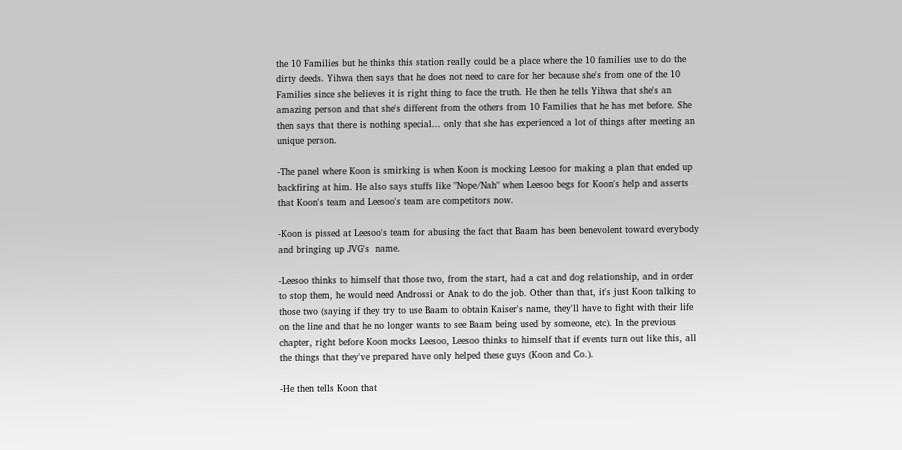the 10 Families but he thinks this station really could be a place where the 10 families use to do the dirty deeds. Yihwa then says that he does not need to care for her because she's from one of the 10 Families since she believes it is right thing to face the truth. He then he tells Yihwa that she's an amazing person and that she's different from the others from 10 Families that he has met before. She then says that there is nothing special... only that she has experienced a lot of things after meeting an unique person.

-The panel where Koon is smirking is when Koon is mocking Leesoo for making a plan that ended up backfiring at him. He also says stuffs like "Nope/Nah" when Leesoo begs for Koon's help and asserts that Koon's team and Leesoo's team are competitors now.

-Koon is pissed at Leesoo's team for abusing the fact that Baam has been benevolent toward everybody and bringing up JVG's  name.

-Leesoo thinks to himself that those two, from the start, had a cat and dog relationship, and in order to stop them, he would need Androssi or Anak to do the job. Other than that, it's just Koon talking to those two (saying if they try to use Baam to obtain Kaiser's name, they'll have to fight with their life on the line and that he no longer wants to see Baam being used by someone, etc). In the previous chapter, right before Koon mocks Leesoo, Leesoo thinks to himself that if events turn out like this, all the things that they've prepared have only helped these guys (Koon and Co.).

-He then tells Koon that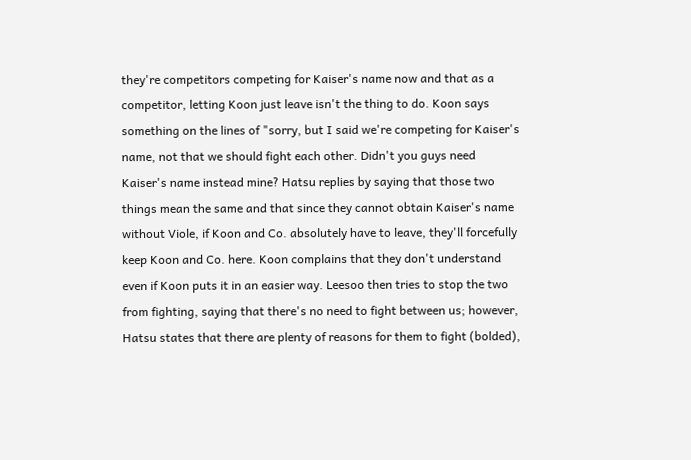they're competitors competing for Kaiser's name now and that as a competitor, letting Koon just leave isn't the thing to do. Koon says something on the lines of "sorry, but I said we're competing for Kaiser's name, not that we should fight each other. Didn't you guys need Kaiser's name instead mine? Hatsu replies by saying that those two things mean the same and that since they cannot obtain Kaiser's name without Viole, if Koon and Co. absolutely have to leave, they'll forcefully keep Koon and Co. here. Koon complains that they don't understand even if Koon puts it in an easier way. Leesoo then tries to stop the two from fighting, saying that there's no need to fight between us; however, Hatsu states that there are plenty of reasons for them to fight (bolded),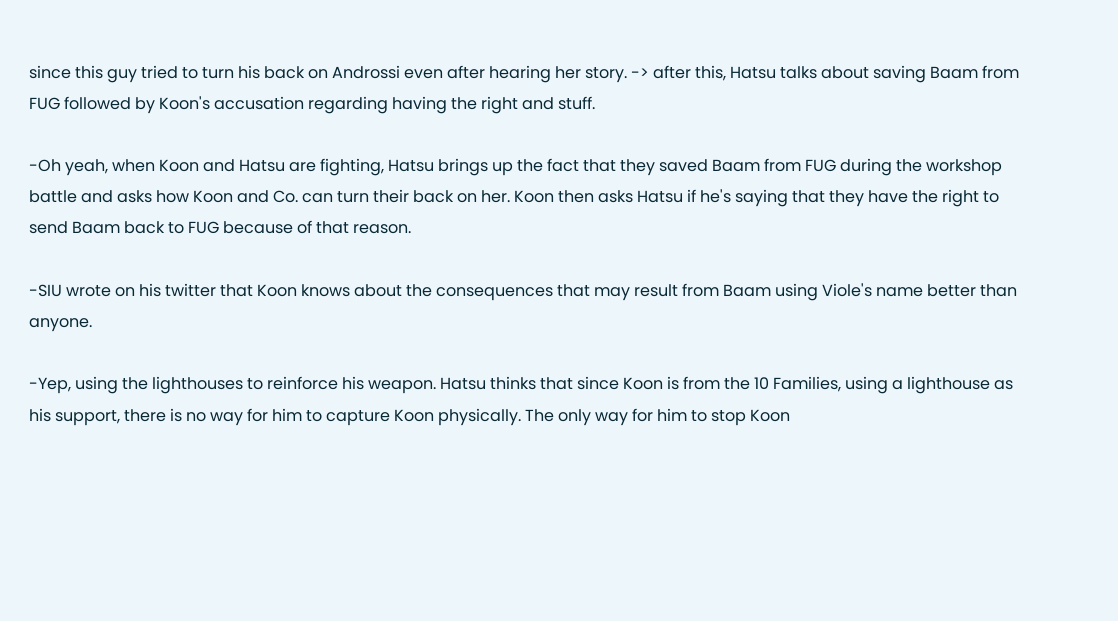since this guy tried to turn his back on Androssi even after hearing her story. -> after this, Hatsu talks about saving Baam from FUG followed by Koon's accusation regarding having the right and stuff.

-Oh yeah, when Koon and Hatsu are fighting, Hatsu brings up the fact that they saved Baam from FUG during the workshop battle and asks how Koon and Co. can turn their back on her. Koon then asks Hatsu if he's saying that they have the right to send Baam back to FUG because of that reason.

-SIU wrote on his twitter that Koon knows about the consequences that may result from Baam using Viole's name better than anyone.

-Yep, using the lighthouses to reinforce his weapon. Hatsu thinks that since Koon is from the 10 Families, using a lighthouse as his support, there is no way for him to capture Koon physically. The only way for him to stop Koon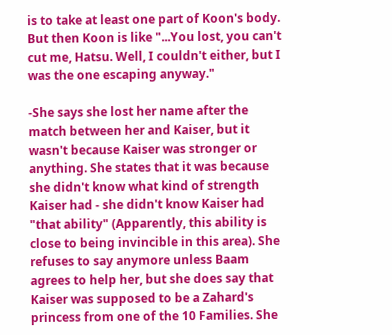is to take at least one part of Koon's body. But then Koon is like "...You lost, you can't cut me, Hatsu. Well, I couldn't either, but I was the one escaping anyway."

-She says she lost her name after the match between her and Kaiser, but it wasn't because Kaiser was stronger or anything. She states that it was because she didn't know what kind of strength Kaiser had - she didn't know Kaiser had "that ability" (Apparently, this ability is close to being invincible in this area). She refuses to say anymore unless Baam agrees to help her, but she does say that Kaiser was supposed to be a Zahard's princess from one of the 10 Families. She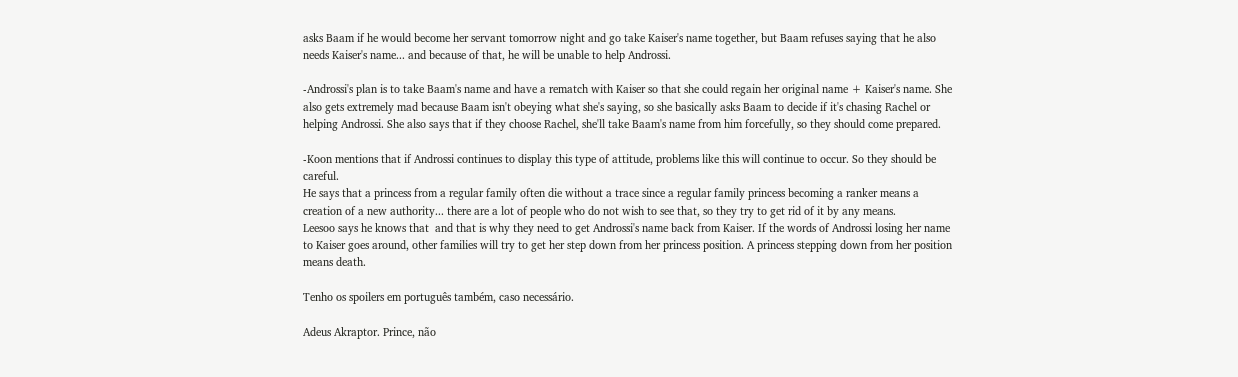asks Baam if he would become her servant tomorrow night and go take Kaiser's name together, but Baam refuses saying that he also needs Kaiser's name... and because of that, he will be unable to help Androssi.

-Androssi's plan is to take Baam's name and have a rematch with Kaiser so that she could regain her original name + Kaiser's name. She also gets extremely mad because Baam isn't obeying what she's saying, so she basically asks Baam to decide if it's chasing Rachel or helping Androssi. She also says that if they choose Rachel, she'll take Baam's name from him forcefully, so they should come prepared.

-Koon mentions that if Androssi continues to display this type of attitude, problems like this will continue to occur. So they should be careful.
He says that a princess from a regular family often die without a trace since a regular family princess becoming a ranker means a creation of a new authority... there are a lot of people who do not wish to see that, so they try to get rid of it by any means.
Leesoo says he knows that  and that is why they need to get Androssi's name back from Kaiser. If the words of Androssi losing her name to Kaiser goes around, other families will try to get her step down from her princess position. A princess stepping down from her position means death.

Tenho os spoilers em português também, caso necessário.

Adeus Akraptor. Prince, não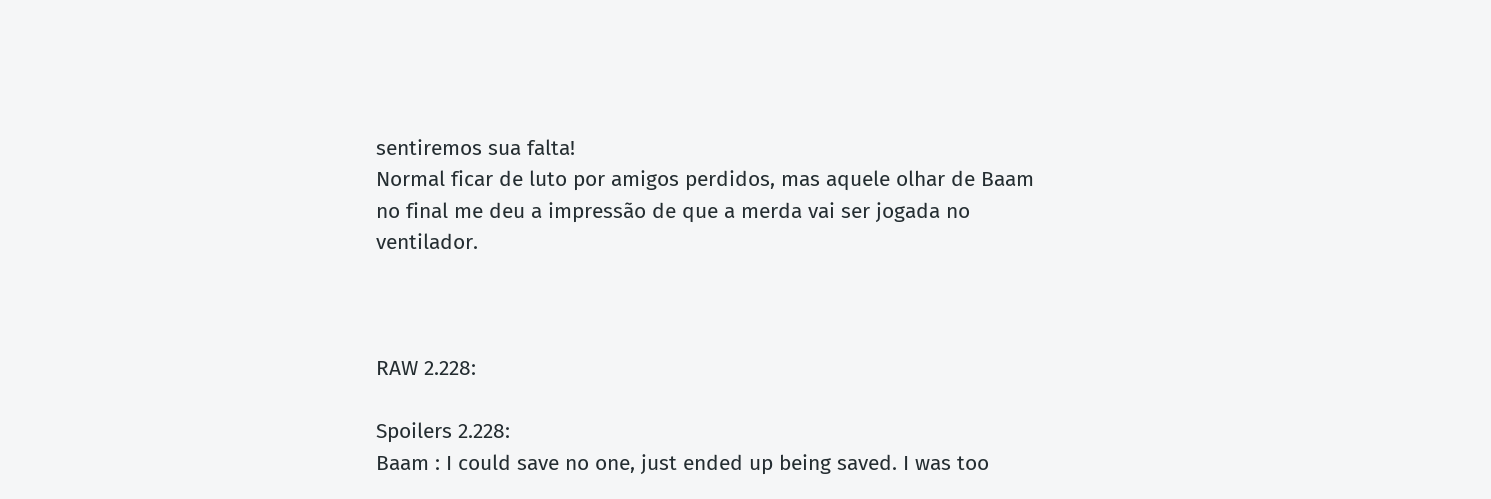sentiremos sua falta!
Normal ficar de luto por amigos perdidos, mas aquele olhar de Baam no final me deu a impressão de que a merda vai ser jogada no ventilador.



RAW 2.228:

Spoilers 2.228:
Baam : I could save no one, just ended up being saved. I was too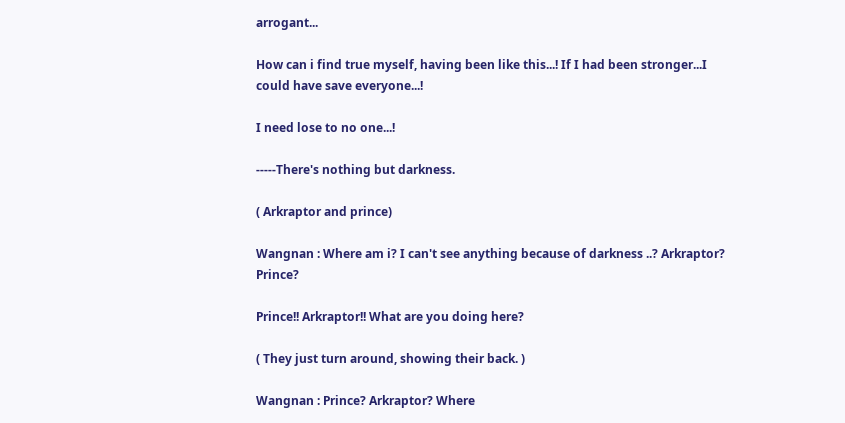arrogant...

How can i find true myself, having been like this...! If I had been stronger...I could have save everyone...!

I need lose to no one...!

-----There's nothing but darkness.

( Arkraptor and prince)

Wangnan : Where am i? I can't see anything because of darkness ..? Arkraptor? Prince?

Prince!! Arkraptor!! What are you doing here?

( They just turn around, showing their back. )

Wangnan : Prince? Arkraptor? Where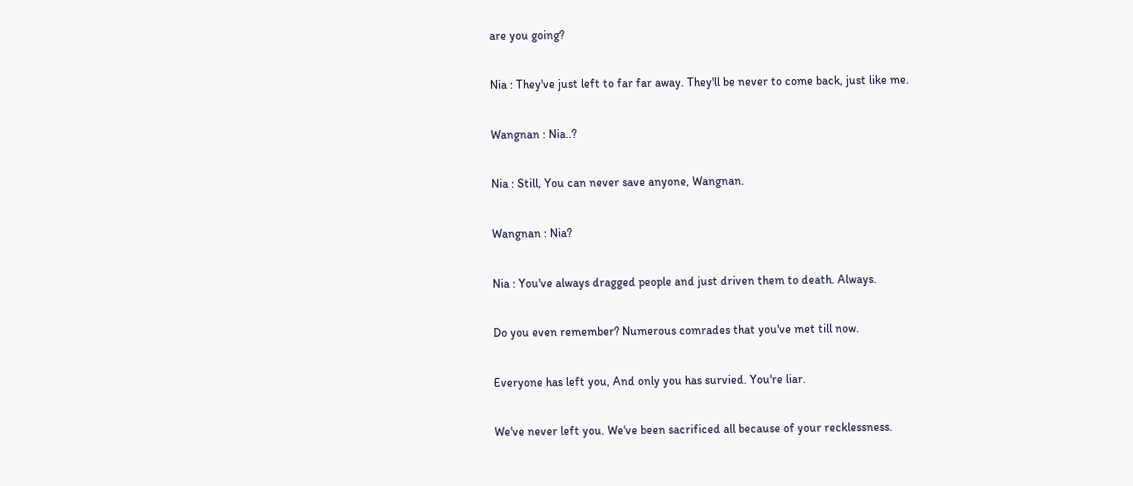are you going?

Nia : They've just left to far far away. They'll be never to come back, just like me.

Wangnan : Nia..?

Nia : Still, You can never save anyone, Wangnan.

Wangnan : Nia?

Nia : You've always dragged people and just driven them to death. Always.

Do you even remember? Numerous comrades that you've met till now.

Everyone has left you, And only you has survied. You're liar.

We've never left you. We've been sacrificed all because of your recklessness.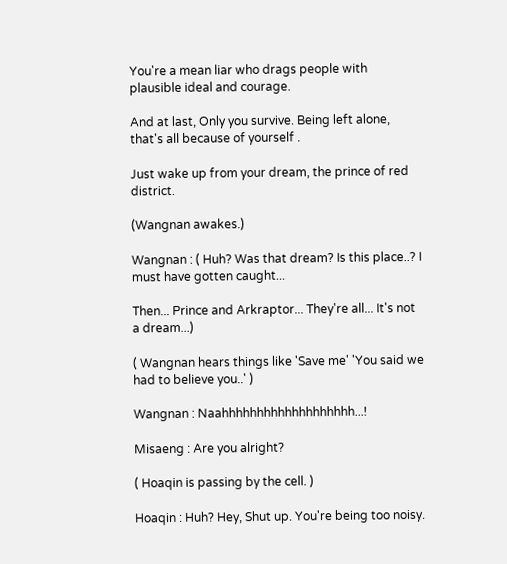You're a mean liar who drags people with plausible ideal and courage.

And at last, Only you survive. Being left alone, that's all because of yourself .

Just wake up from your dream, the prince of red district.

(Wangnan awakes.)

Wangnan : ( Huh? Was that dream? Is this place..? I must have gotten caught...

Then... Prince and Arkraptor... They're all... It's not a dream...)

( Wangnan hears things like 'Save me' 'You said we had to believe you..' )

Wangnan : Naahhhhhhhhhhhhhhhhhhh...!

Misaeng : Are you alright?

( Hoaqin is passing by the cell. )

Hoaqin : Huh? Hey, Shut up. You're being too noisy.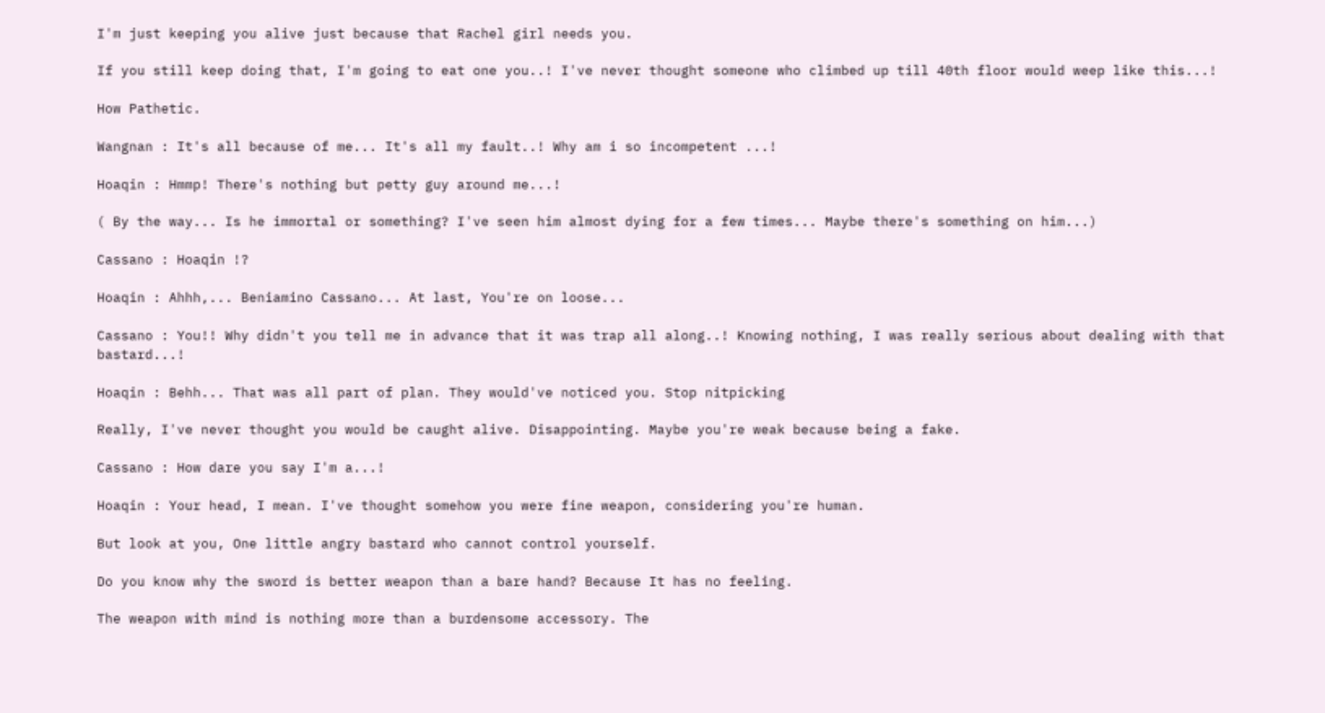I'm just keeping you alive just because that Rachel girl needs you.

If you still keep doing that, I'm going to eat one you..! I've never thought someone who climbed up till 40th floor would weep like this...!

How Pathetic.

Wangnan : It's all because of me... It's all my fault..! Why am i so incompetent ...!

Hoaqin : Hmmp! There's nothing but petty guy around me...!

( By the way... Is he immortal or something? I've seen him almost dying for a few times... Maybe there's something on him...)

Cassano : Hoaqin !?

Hoaqin : Ahhh,... Beniamino Cassano... At last, You're on loose...

Cassano : You!! Why didn't you tell me in advance that it was trap all along..! Knowing nothing, I was really serious about dealing with that bastard...!

Hoaqin : Behh... That was all part of plan. They would've noticed you. Stop nitpicking

Really, I've never thought you would be caught alive. Disappointing. Maybe you're weak because being a fake.

Cassano : How dare you say I'm a...!

Hoaqin : Your head, I mean. I've thought somehow you were fine weapon, considering you're human.

But look at you, One little angry bastard who cannot control yourself.

Do you know why the sword is better weapon than a bare hand? Because It has no feeling.

The weapon with mind is nothing more than a burdensome accessory. The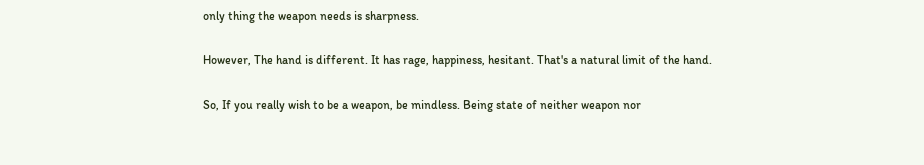only thing the weapon needs is sharpness.

However, The hand is different. It has rage, happiness, hesitant. That's a natural limit of the hand.

So, If you really wish to be a weapon, be mindless. Being state of neither weapon nor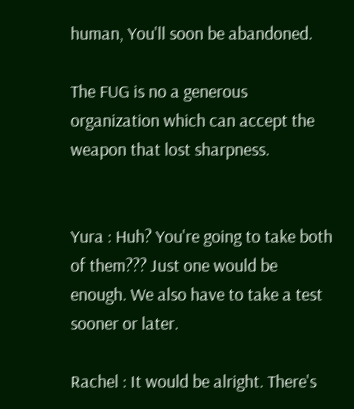human, You'll soon be abandoned.

The FUG is no a generous organization which can accept the weapon that lost sharpness.


Yura : Huh? You're going to take both of them??? Just one would be enough. We also have to take a test sooner or later.

Rachel : It would be alright. There's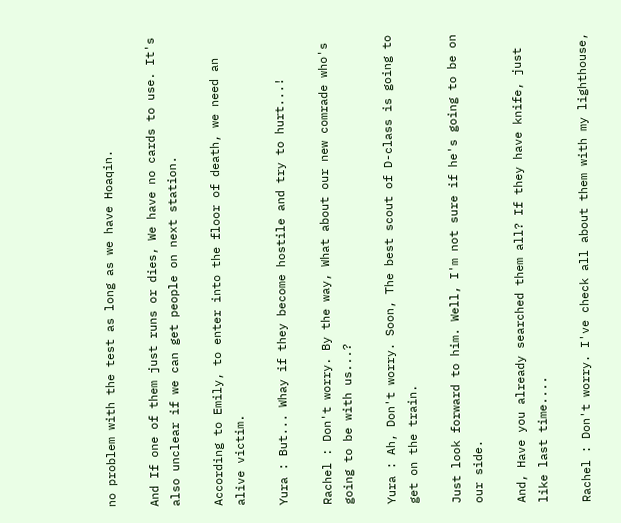no problem with the test as long as we have Hoaqin.

And If one of them just runs or dies, We have no cards to use. It's also unclear if we can get people on next station.

According to Emily, to enter into the floor of death, we need an alive victim.

Yura : But... Whay if they become hostile and try to hurt...!

Rachel : Don't worry. By the way, What about our new comrade who's going to be with us...?

Yura : Ah, Don't worry. Soon, The best scout of D-class is going to get on the train.

Just look forward to him. Well, I'm not sure if he's going to be on our side.

And, Have you already searched them all? If they have knife, just like last time....

Rachel : Don't worry. I've check all about them with my lighthouse,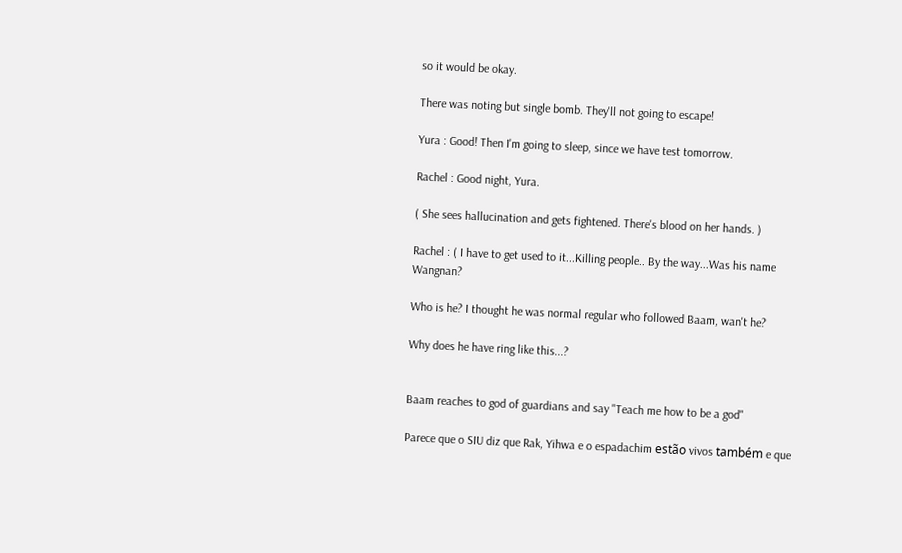so it would be okay.

There was noting but single bomb. They'll not going to escape!

Yura : Good! Then I'm going to sleep, since we have test tomorrow.

Rachel : Good night, Yura.

( She sees hallucination and gets fightened. There's blood on her hands. )

Rachel : ( I have to get used to it...Killing people.. By the way...Was his name Wangnan?

Who is he? I thought he was normal regular who followed Baam, wan't he?

Why does he have ring like this...?


Baam reaches to god of guardians and say "Teach me how to be a god"

Parece que o SIU diz que Rak, Yihwa e o espadachim estão vivos também e que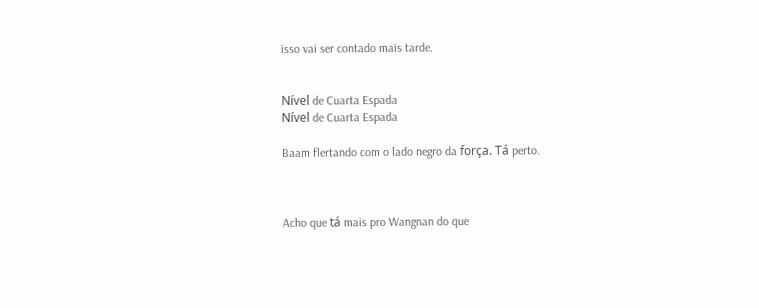isso vai ser contado mais tarde.


Nível de Cuarta Espada
Nível de Cuarta Espada

Baam flertando com o lado negro da força. Tá perto.



Acho que tá mais pro Wangnan do que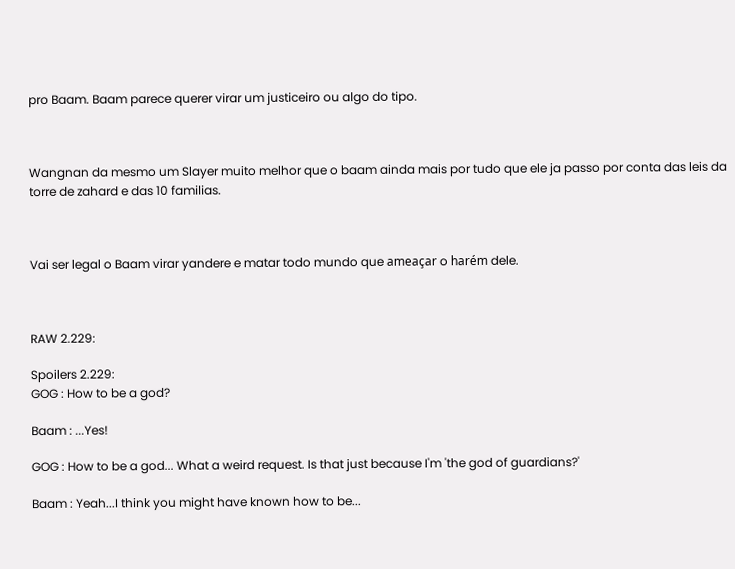pro Baam. Baam parece querer virar um justiceiro ou algo do tipo.



Wangnan da mesmo um Slayer muito melhor que o baam ainda mais por tudo que ele ja passo por conta das leis da torre de zahard e das 10 familias.



Vai ser legal o Baam virar yandere e matar todo mundo que ameaçar o harém dele.



RAW 2.229:

Spoilers 2.229:
GOG : How to be a god?

Baam : ...Yes!

GOG : How to be a god... What a weird request. Is that just because I'm 'the god of guardians?'

Baam : Yeah...I think you might have known how to be...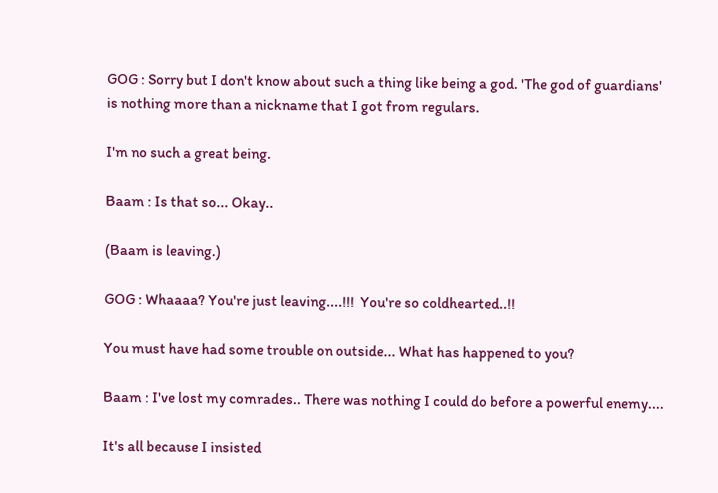GOG : Sorry but I don't know about such a thing like being a god. 'The god of guardians' is nothing more than a nickname that I got from regulars.

I'm no such a great being.

Baam : Is that so... Okay..

(Baam is leaving.)

GOG : Whaaaa? You're just leaving....!!!  You're so coldhearted..!!

You must have had some trouble on outside... What has happened to you?

Baam : I've lost my comrades.. There was nothing I could do before a powerful enemy....

It's all because I insisted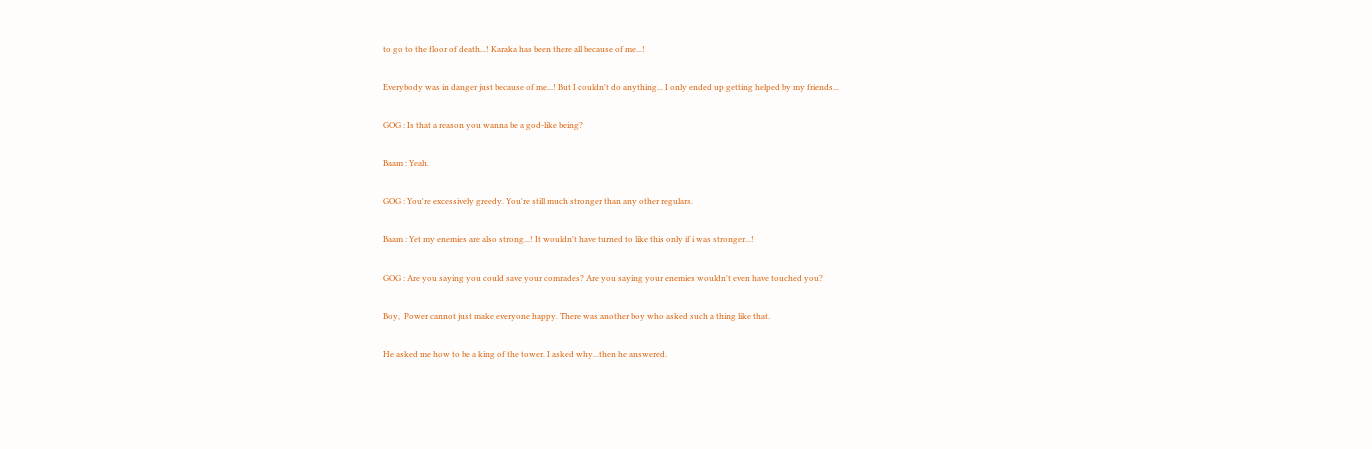to go to the floor of death...! Karaka has been there all because of me...!

Everybody was in danger just because of me...! But I couldn't do anything... I only ended up getting helped by my friends...

GOG : Is that a reason you wanna be a god-like being?

Baam : Yeah.

GOG : You're excessively greedy. You're still much stronger than any other regulars.

Baam : Yet my enemies are also strong...! It wouldn't have turned to like this only if i was stronger...!

GOG : Are you saying you could save your comrades? Are you saying your enemies wouldn't even have touched you?

Boy,  Power cannot just make everyone happy. There was another boy who asked such a thing like that.

He asked me how to be a king of the tower. I asked why...then he answered.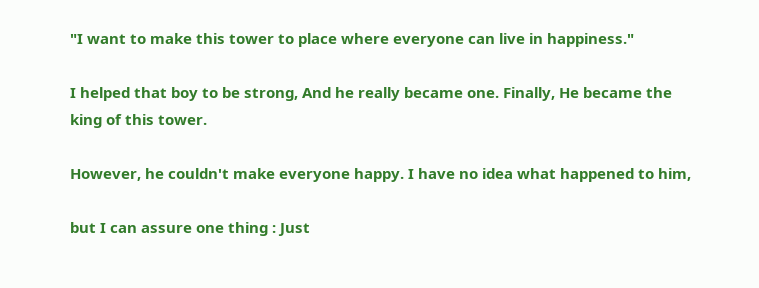"I want to make this tower to place where everyone can live in happiness."

I helped that boy to be strong, And he really became one. Finally, He became the king of this tower.

However, he couldn't make everyone happy. I have no idea what happened to him,

but I can assure one thing : Just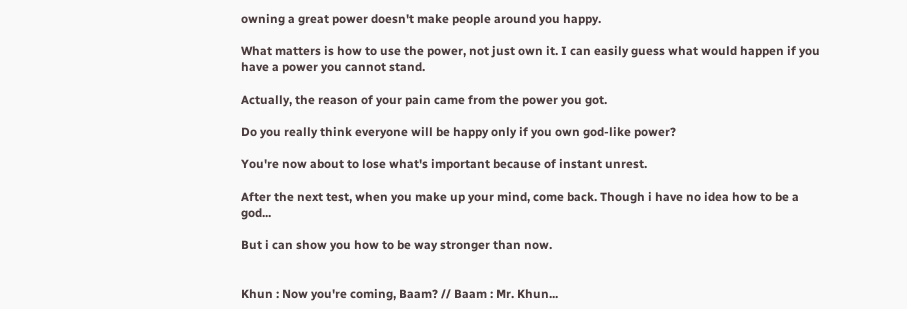owning a great power doesn't make people around you happy.

What matters is how to use the power, not just own it. I can easily guess what would happen if you have a power you cannot stand.

Actually, the reason of your pain came from the power you got.

Do you really think everyone will be happy only if you own god-like power?

You're now about to lose what's important because of instant unrest.

After the next test, when you make up your mind, come back. Though i have no idea how to be a god...

But i can show you how to be way stronger than now.


Khun : Now you're coming, Baam? // Baam : Mr. Khun...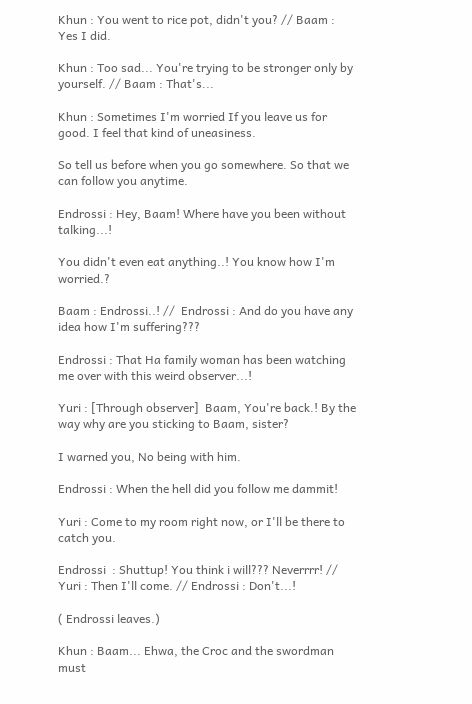Khun : You went to rice pot, didn't you? // Baam : Yes I did.

Khun : Too sad... You're trying to be stronger only by yourself. // Baam : That's...

Khun : Sometimes I'm worried If you leave us for good. I feel that kind of uneasiness.

So tell us before when you go somewhere. So that we can follow you anytime.

Endrossi : Hey, Baam! Where have you been without talking...!

You didn't even eat anything..! You know how I'm worried.?

Baam : Endrossi..! //  Endrossi : And do you have any idea how I'm suffering???

Endrossi : That Ha family woman has been watching me over with this weird observer...!

Yuri : [Through observer]  Baam, You're back.! By the way why are you sticking to Baam, sister?

I warned you, No being with him.

Endrossi : When the hell did you follow me dammit!

Yuri : Come to my room right now, or I'll be there to catch you.

Endrossi  : Shuttup! You think i will??? Neverrrr! // Yuri : Then I'll come. // Endrossi : Don't...!

( Endrossi leaves.)

Khun : Baam... Ehwa, the Croc and the swordman must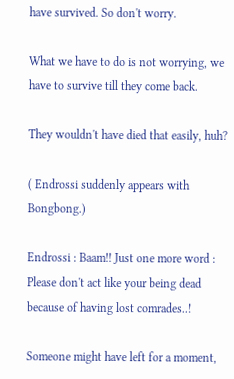have survived. So don't worry.

What we have to do is not worrying, we have to survive till they come back.

They wouldn't have died that easily, huh?

( Endrossi suddenly appears with Bongbong.)

Endrossi : Baam!! Just one more word : Please don't act like your being dead because of having lost comrades..!

Someone might have left for a moment,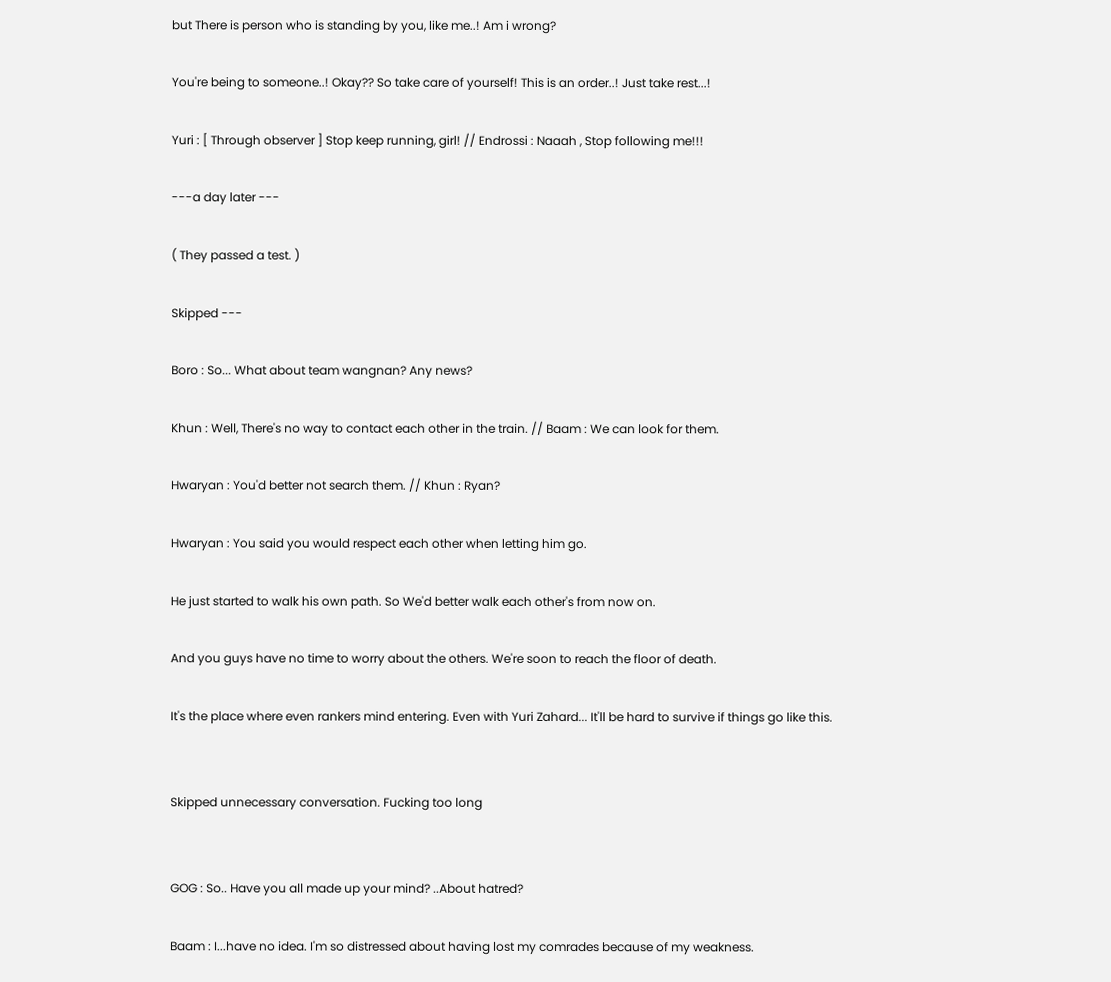but There is person who is standing by you, like me..! Am i wrong?

You're being to someone..! Okay?? So take care of yourself! This is an order..! Just take rest...!

Yuri : [ Through observer ] Stop keep running, girl! // Endrossi : Naaah , Stop following me!!!

---a day later ---

( They passed a test. )

Skipped ---

Boro : So... What about team wangnan? Any news?

Khun : Well, There's no way to contact each other in the train. // Baam : We can look for them.

Hwaryan : You'd better not search them. // Khun : Ryan?

Hwaryan : You said you would respect each other when letting him go.

He just started to walk his own path. So We'd better walk each other's from now on.

And you guys have no time to worry about the others. We're soon to reach the floor of death.

It's the place where even rankers mind entering. Even with Yuri Zahard... It'll be hard to survive if things go like this.


Skipped unnecessary conversation. Fucking too long


GOG : So.. Have you all made up your mind? ..About hatred?

Baam : I...have no idea. I'm so distressed about having lost my comrades because of my weakness.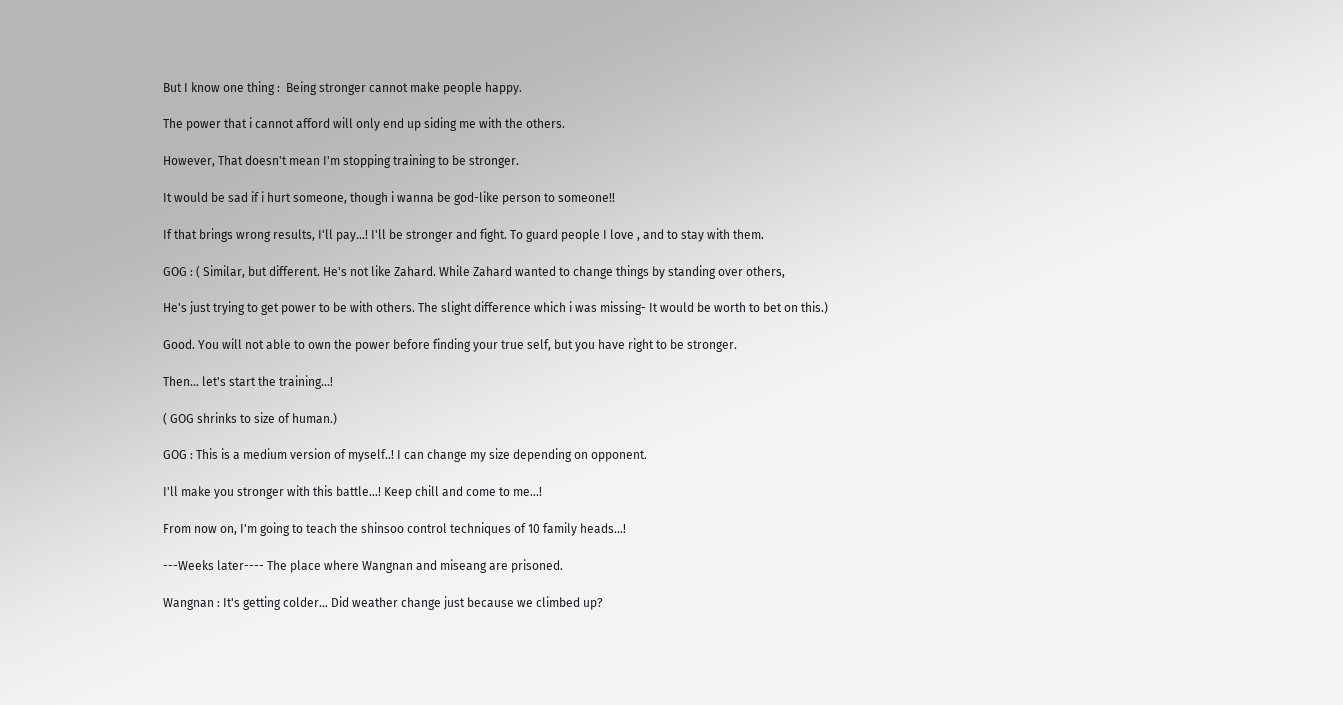But I know one thing :  Being stronger cannot make people happy.

The power that i cannot afford will only end up siding me with the others.

However, That doesn't mean I'm stopping training to be stronger.

It would be sad if i hurt someone, though i wanna be god-like person to someone!!

If that brings wrong results, I'll pay...! I'll be stronger and fight. To guard people I love , and to stay with them.

GOG : ( Similar, but different. He's not like Zahard. While Zahard wanted to change things by standing over others,

He's just trying to get power to be with others. The slight difference which i was missing- It would be worth to bet on this.)

Good. You will not able to own the power before finding your true self, but you have right to be stronger.

Then... let's start the training...!

( GOG shrinks to size of human.)

GOG : This is a medium version of myself..! I can change my size depending on opponent.

I'll make you stronger with this battle...! Keep chill and come to me...!

From now on, I'm going to teach the shinsoo control techniques of 10 family heads...!

---Weeks later---- The place where Wangnan and miseang are prisoned.

Wangnan : It's getting colder... Did weather change just because we climbed up?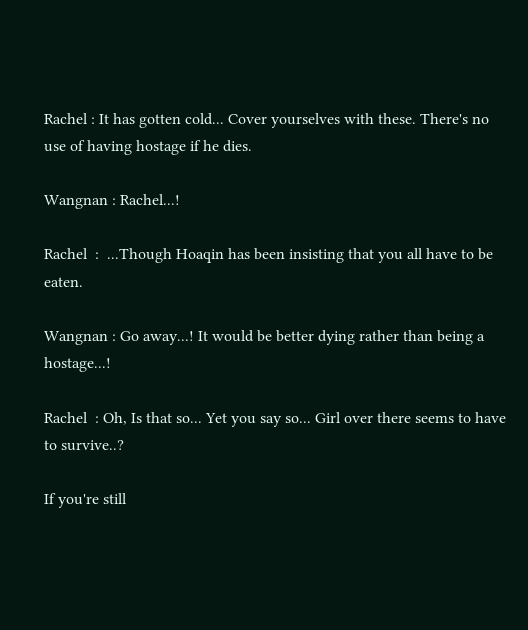Rachel : It has gotten cold... Cover yourselves with these. There's no use of having hostage if he dies.

Wangnan : Rachel...!

Rachel  :  ...Though Hoaqin has been insisting that you all have to be eaten.

Wangnan : Go away...! It would be better dying rather than being a hostage...!

Rachel  : Oh, Is that so... Yet you say so... Girl over there seems to have to survive..?

If you're still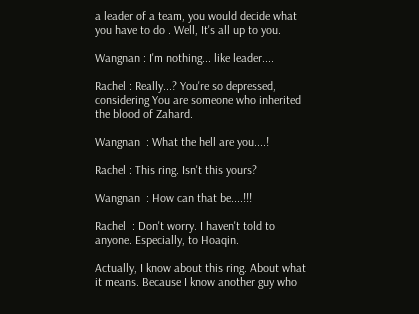a leader of a team, you would decide what you have to do . Well, It's all up to you.

Wangnan : I'm nothing... like leader....

Rachel : Really...? You're so depressed, considering You are someone who inherited the blood of Zahard.

Wangnan  : What the hell are you....!

Rachel : This ring. Isn't this yours?

Wangnan  : How can that be....!!!

Rachel  : Don't worry. I haven't told to anyone. Especially, to Hoaqin.

Actually, I know about this ring. About what it means. Because I know another guy who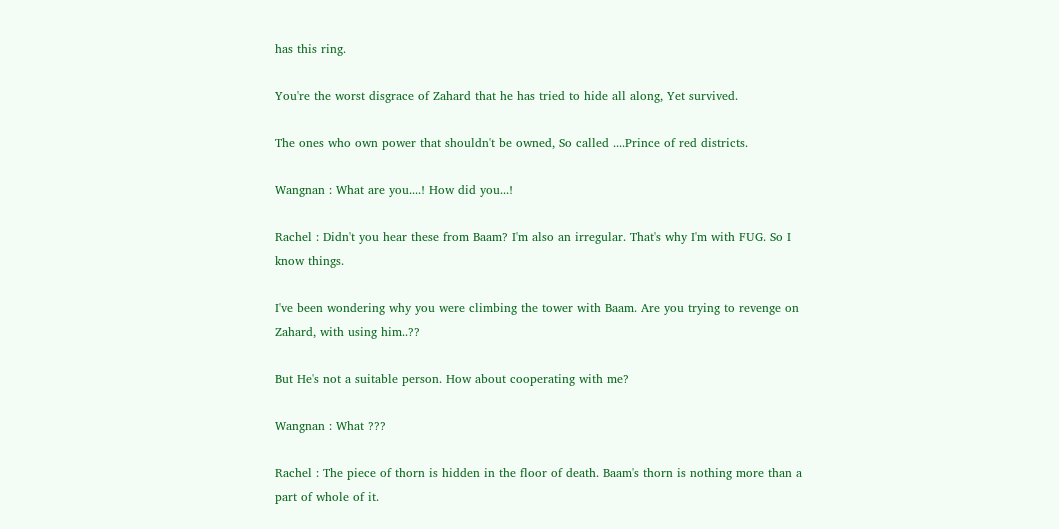has this ring.

You're the worst disgrace of Zahard that he has tried to hide all along, Yet survived.

The ones who own power that shouldn't be owned, So called ....Prince of red districts.

Wangnan : What are you....! How did you...!

Rachel : Didn't you hear these from Baam? I'm also an irregular. That's why I'm with FUG. So I know things.

I've been wondering why you were climbing the tower with Baam. Are you trying to revenge on Zahard, with using him..??

But He's not a suitable person. How about cooperating with me?

Wangnan : What ???

Rachel : The piece of thorn is hidden in the floor of death. Baam's thorn is nothing more than a part of whole of it.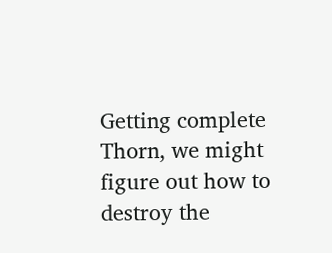Getting complete Thorn, we might figure out how to destroy the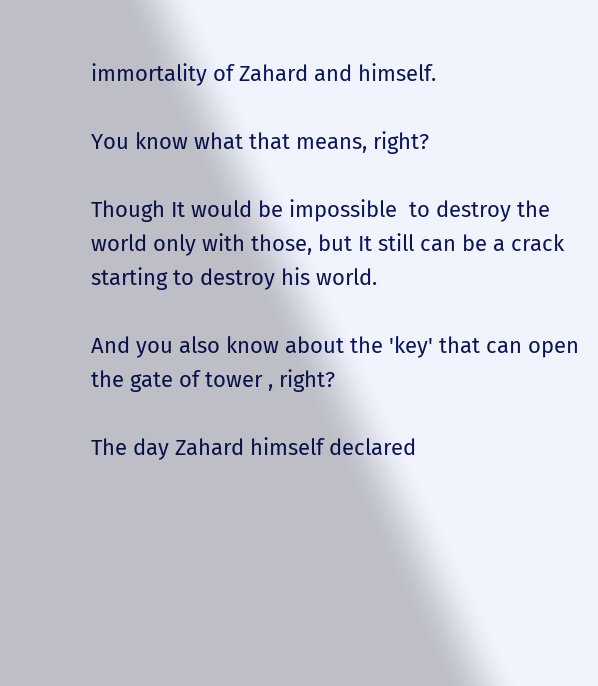immortality of Zahard and himself.

You know what that means, right?

Though It would be impossible  to destroy the world only with those, but It still can be a crack starting to destroy his world.

And you also know about the 'key' that can open the gate of tower , right?

The day Zahard himself declared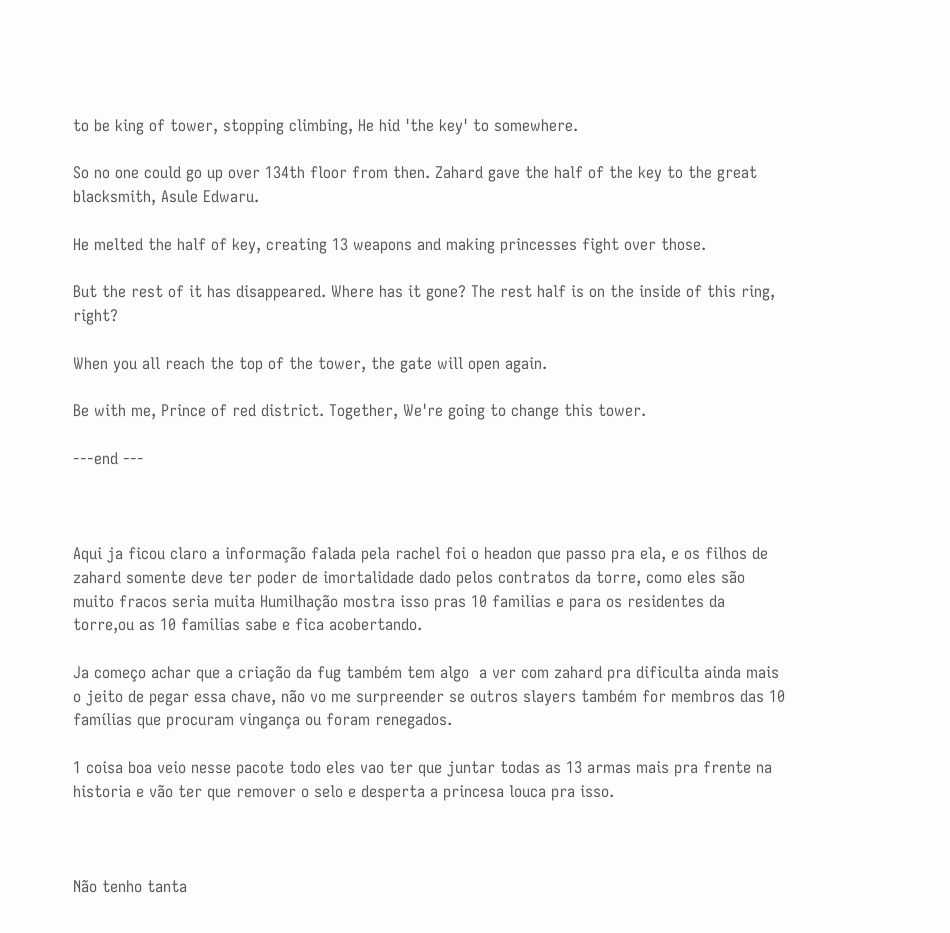to be king of tower, stopping climbing, He hid 'the key' to somewhere.

So no one could go up over 134th floor from then. Zahard gave the half of the key to the great blacksmith, Asule Edwaru.

He melted the half of key, creating 13 weapons and making princesses fight over those.

But the rest of it has disappeared. Where has it gone? The rest half is on the inside of this ring, right?

When you all reach the top of the tower, the gate will open again.

Be with me, Prince of red district. Together, We're going to change this tower.

---end ---



Aqui ja ficou claro a informação falada pela rachel foi o headon que passo pra ela, e os filhos de zahard somente deve ter poder de imortalidade dado pelos contratos da torre, como eles são muito fracos seria muita Humilhação mostra isso pras 10 familias e para os residentes da torre,ou as 10 familias sabe e fica acobertando.

Ja começo achar que a criação da fug também tem algo  a ver com zahard pra dificulta ainda mais
o jeito de pegar essa chave, não vo me surpreender se outros slayers também for membros das 10 famílias que procuram vingança ou foram renegados.

1 coisa boa veio nesse pacote todo eles vao ter que juntar todas as 13 armas mais pra frente na historia e vão ter que remover o selo e desperta a princesa louca pra isso.



Não tenho tanta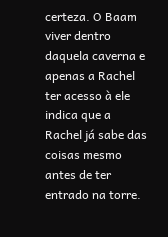certeza. O Baam viver dentro daquela caverna e apenas a Rachel ter acesso à ele indica que a Rachel já sabe das coisas mesmo antes de ter entrado na torre.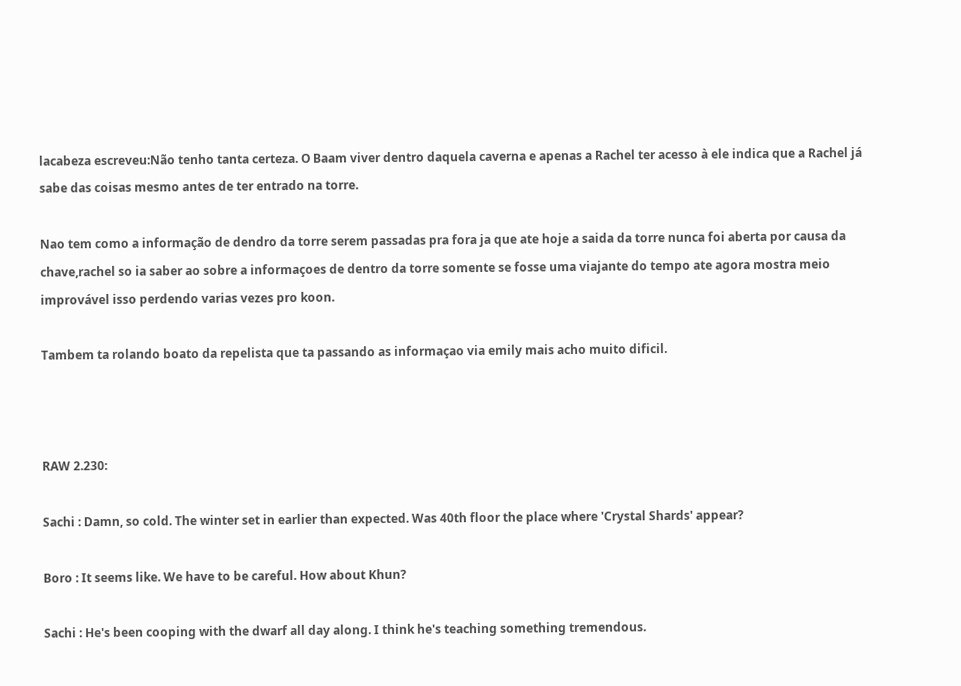lacabeza escreveu:Não tenho tanta certeza. O Baam viver dentro daquela caverna e apenas a Rachel ter acesso à ele indica que a Rachel já sabe das coisas mesmo antes de ter entrado na torre.

Nao tem como a informação de dendro da torre serem passadas pra fora ja que ate hoje a saida da torre nunca foi aberta por causa da chave,rachel so ia saber ao sobre a informaçoes de dentro da torre somente se fosse uma viajante do tempo ate agora mostra meio improvável isso perdendo varias vezes pro koon.

Tambem ta rolando boato da repelista que ta passando as informaçao via emily mais acho muito dificil.



RAW 2.230:

Sachi : Damn, so cold. The winter set in earlier than expected. Was 40th floor the place where 'Crystal Shards' appear?

Boro : It seems like. We have to be careful. How about Khun?

Sachi : He's been cooping with the dwarf all day along. I think he's teaching something tremendous.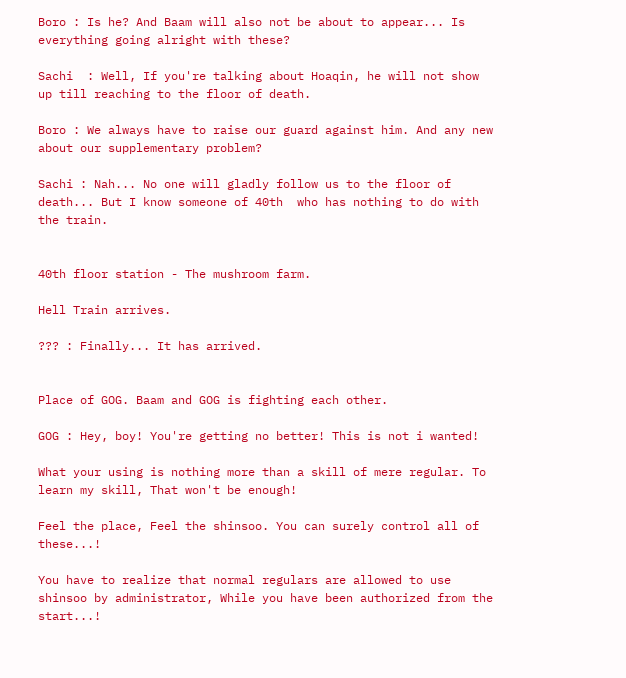Boro : Is he? And Baam will also not be about to appear... Is everything going alright with these?

Sachi  : Well, If you're talking about Hoaqin, he will not show up till reaching to the floor of death.

Boro : We always have to raise our guard against him. And any new about our supplementary problem?

Sachi : Nah... No one will gladly follow us to the floor of death... But I know someone of 40th  who has nothing to do with the train.


40th floor station - The mushroom farm.

Hell Train arrives.

??? : Finally... It has arrived.


Place of GOG. Baam and GOG is fighting each other.

GOG : Hey, boy! You're getting no better! This is not i wanted!

What your using is nothing more than a skill of mere regular. To learn my skill, That won't be enough!

Feel the place, Feel the shinsoo. You can surely control all of these...!

You have to realize that normal regulars are allowed to use shinsoo by administrator, While you have been authorized from the start...!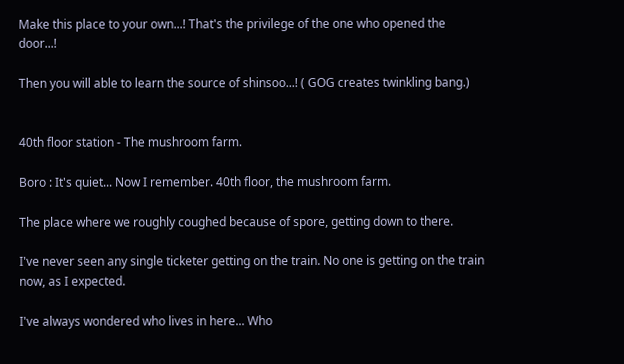Make this place to your own...! That's the privilege of the one who opened the door...!

Then you will able to learn the source of shinsoo...! ( GOG creates twinkling bang.)


40th floor station - The mushroom farm.

Boro : It's quiet... Now I remember. 40th floor, the mushroom farm.

The place where we roughly coughed because of spore, getting down to there.

I've never seen any single ticketer getting on the train. No one is getting on the train now, as I expected.

I've always wondered who lives in here... Who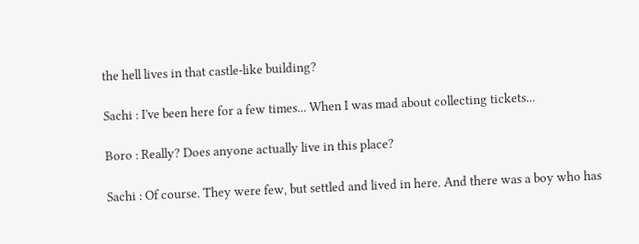the hell lives in that castle-like building?

Sachi : I've been here for a few times... When I was mad about collecting tickets...

Boro : Really? Does anyone actually live in this place?

Sachi : Of course. They were few, but settled and lived in here. And there was a boy who has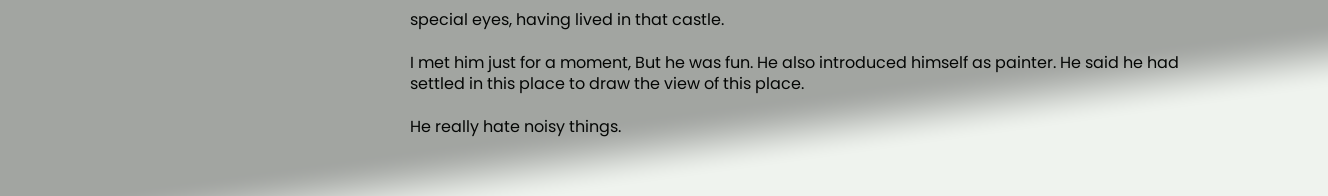special eyes, having lived in that castle.

I met him just for a moment, But he was fun. He also introduced himself as painter. He said he had settled in this place to draw the view of this place.

He really hate noisy things.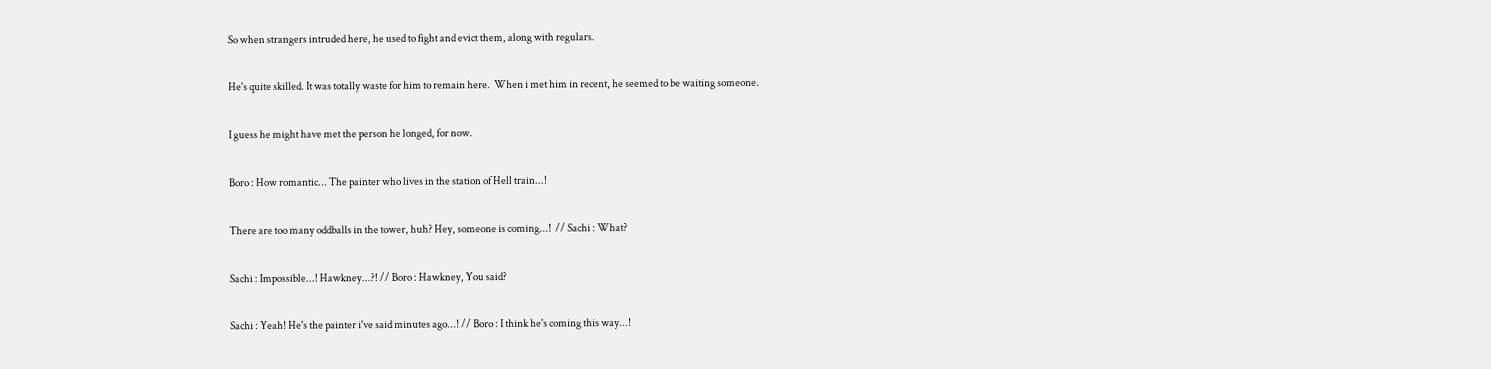So when strangers intruded here, he used to fight and evict them, along with regulars.

He's quite skilled. It was totally waste for him to remain here.  When i met him in recent, he seemed to be waiting someone.

I guess he might have met the person he longed, for now.

Boro : How romantic... The painter who lives in the station of Hell train...!

There are too many oddballs in the tower, huh? Hey, someone is coming...!  // Sachi : What?

Sachi : Impossible...! Hawkney...?! // Boro : Hawkney, You said?

Sachi : Yeah! He's the painter i've said minutes ago...! // Boro : I think he's coming this way...!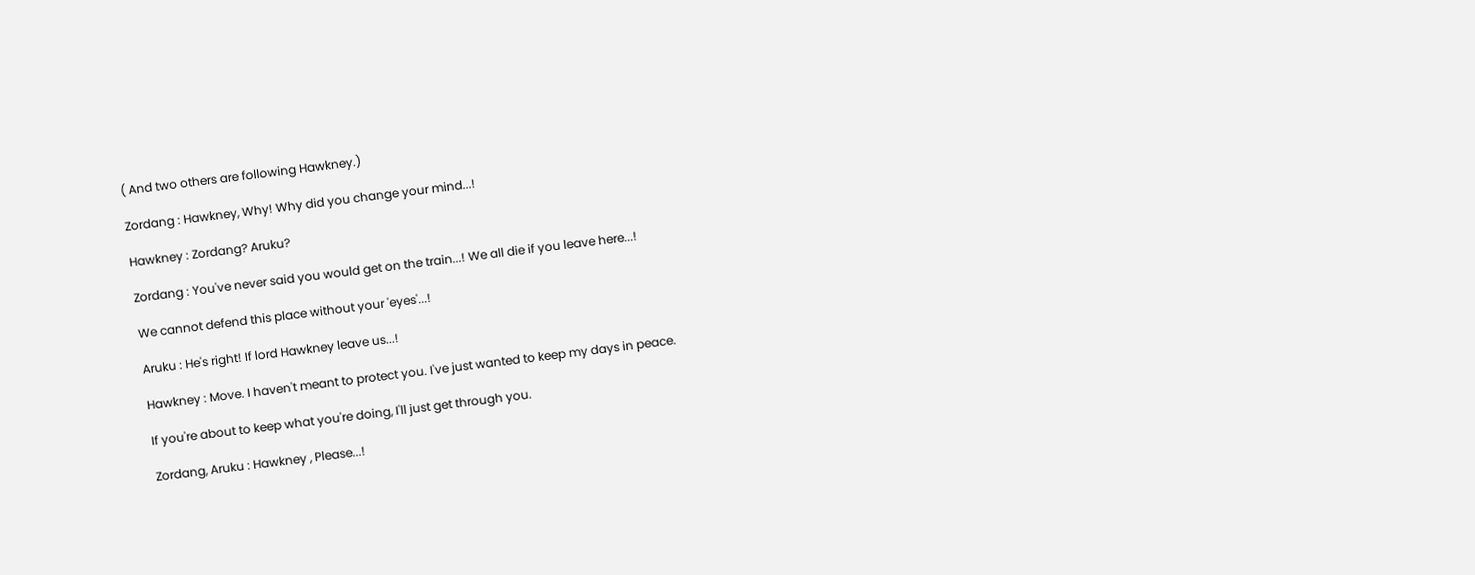( And two others are following Hawkney.)

Zordang : Hawkney, Why! Why did you change your mind...!

Hawkney : Zordang? Aruku?

Zordang : You've never said you would get on the train...! We all die if you leave here...!

We cannot defend this place without your 'eyes'...!

Aruku : He's right! If lord Hawkney leave us...!

Hawkney : Move. I haven't meant to protect you. I've just wanted to keep my days in peace.

If you're about to keep what you're doing, I'll just get through you.

Zordang, Aruku : Hawkney , Please...!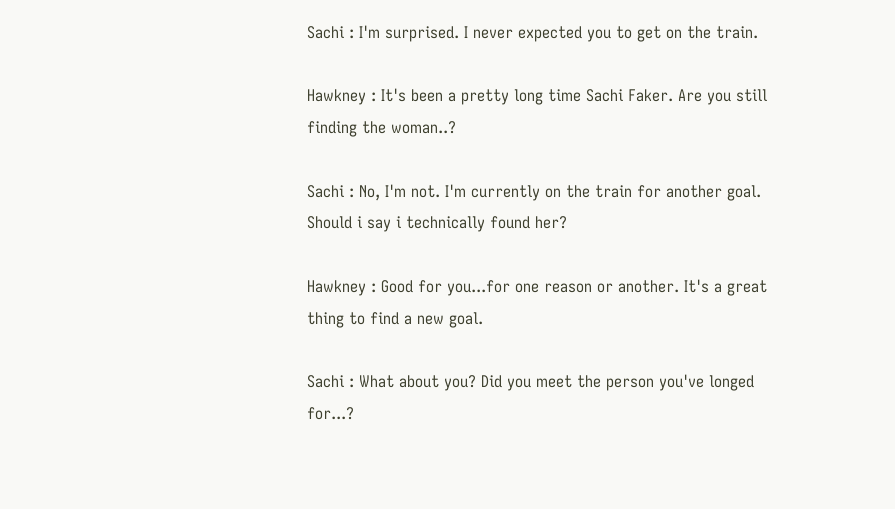Sachi : I'm surprised. I never expected you to get on the train.

Hawkney : It's been a pretty long time Sachi Faker. Are you still finding the woman..?

Sachi : No, I'm not. I'm currently on the train for another goal. Should i say i technically found her?

Hawkney : Good for you...for one reason or another. It's a great thing to find a new goal.

Sachi : What about you? Did you meet the person you've longed for...?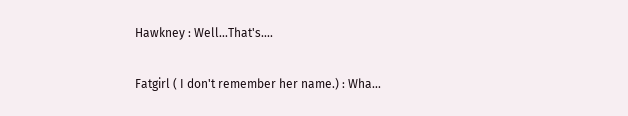Hawkney : Well...That's....

Fatgirl ( I don't remember her name.) : Wha...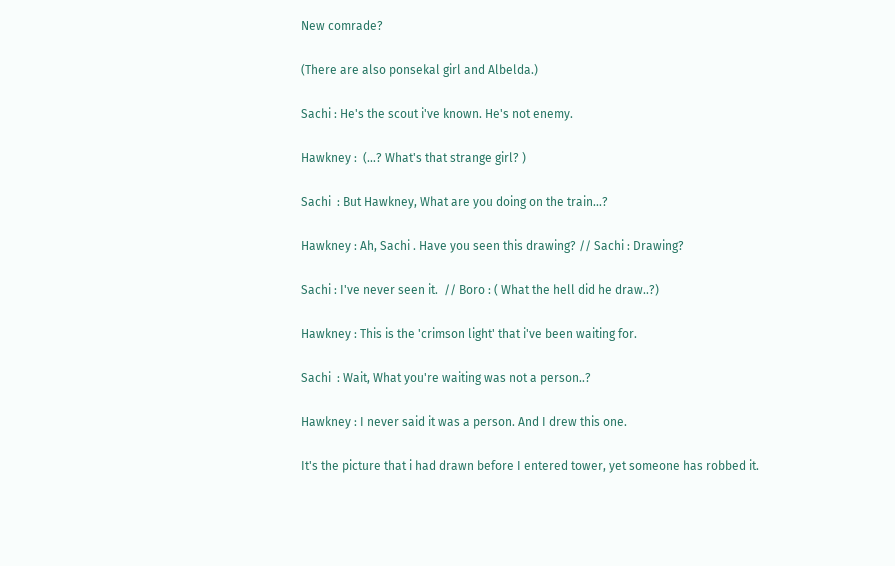New comrade?

(There are also ponsekal girl and Albelda.)

Sachi : He's the scout i've known. He's not enemy.

Hawkney :  (...? What's that strange girl? )

Sachi  : But Hawkney, What are you doing on the train...?

Hawkney : Ah, Sachi . Have you seen this drawing? // Sachi : Drawing?

Sachi : I've never seen it.  // Boro : ( What the hell did he draw..?)

Hawkney : This is the 'crimson light' that i've been waiting for.

Sachi  : Wait, What you're waiting was not a person..?

Hawkney : I never said it was a person. And I drew this one.

It's the picture that i had drawn before I entered tower, yet someone has robbed it.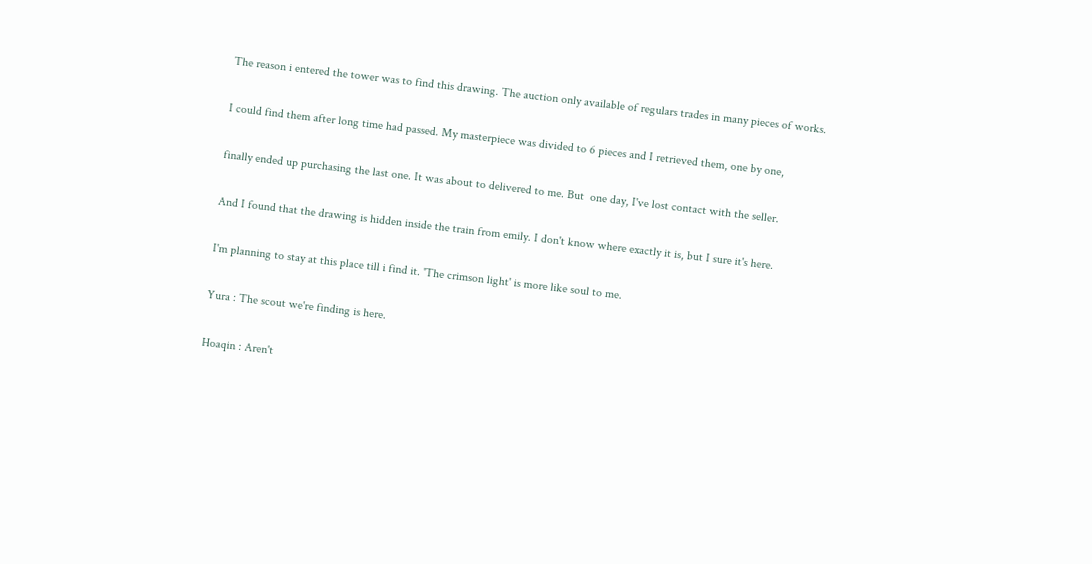The reason i entered the tower was to find this drawing. The auction only available of regulars trades in many pieces of works.

I could find them after long time had passed. My masterpiece was divided to 6 pieces and I retrieved them, one by one,

finally ended up purchasing the last one. It was about to delivered to me. But  one day, I've lost contact with the seller.

And I found that the drawing is hidden inside the train from emily. I don't know where exactly it is, but I sure it's here.

I'm planning to stay at this place till i find it. 'The crimson light' is more like soul to me.

Yura : The scout we're finding is here.

Hoaqin : Aren't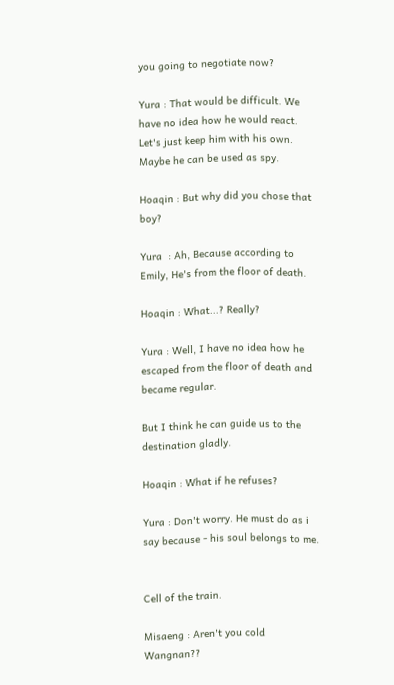you going to negotiate now?

Yura : That would be difficult. We have no idea how he would react. Let's just keep him with his own. Maybe he can be used as spy.

Hoaqin : But why did you chose that boy?

Yura  : Ah, Because according to Emily, He's from the floor of death.

Hoaqin : What...? Really?

Yura : Well, I have no idea how he escaped from the floor of death and became regular.

But I think he can guide us to the destination gladly.

Hoaqin : What if he refuses?

Yura : Don't worry. He must do as i say because - his soul belongs to me.


Cell of the train.

Misaeng : Aren't you cold Wangnan??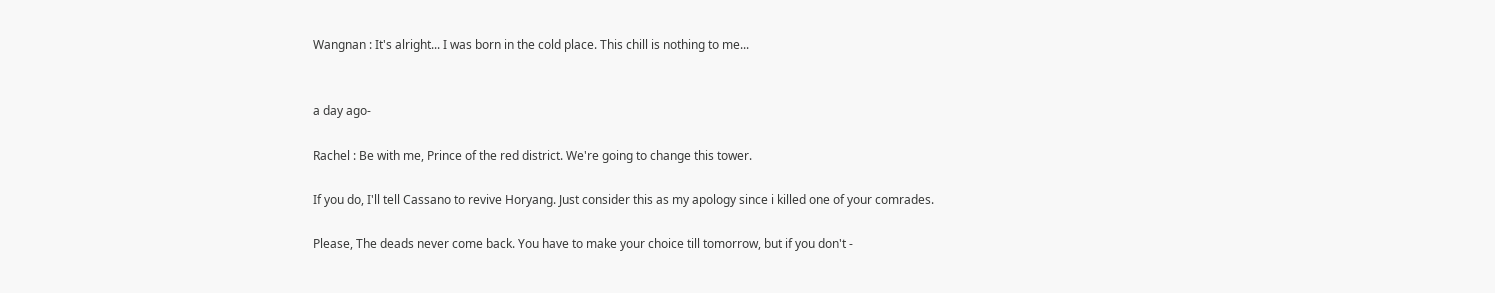Wangnan : It's alright... I was born in the cold place. This chill is nothing to me...


a day ago-

Rachel : Be with me, Prince of the red district. We're going to change this tower.

If you do, I'll tell Cassano to revive Horyang. Just consider this as my apology since i killed one of your comrades.

Please, The deads never come back. You have to make your choice till tomorrow, but if you don't -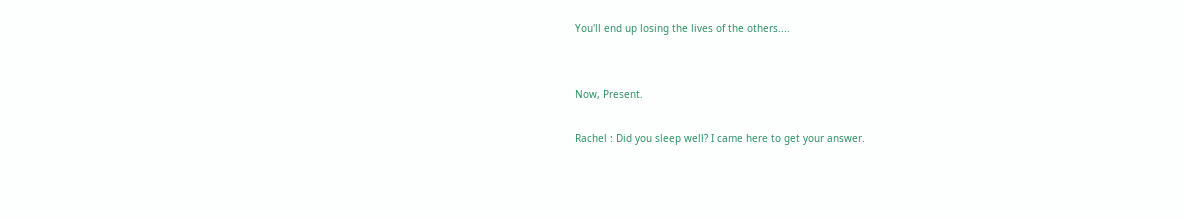You'll end up losing the lives of the others....


Now, Present.

Rachel : Did you sleep well? I came here to get your answer.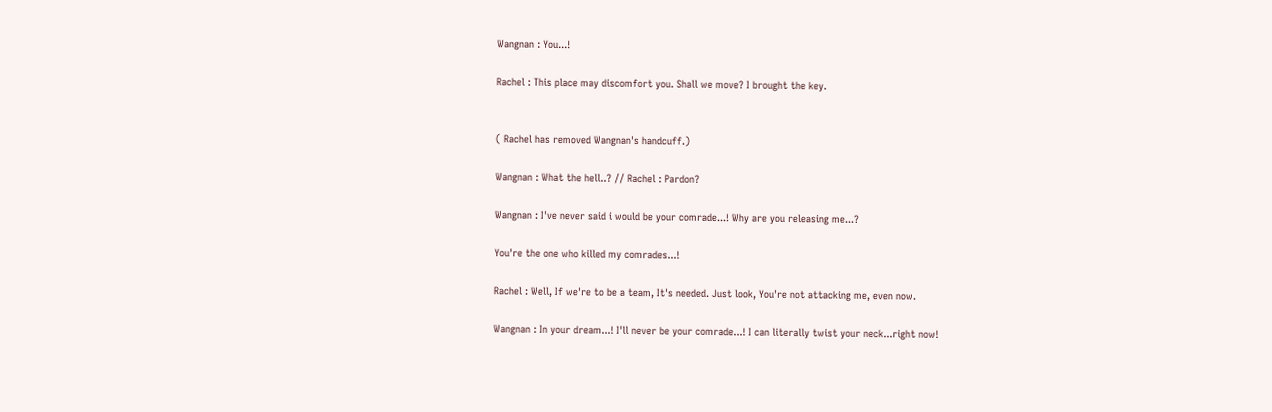Wangnan : You...!

Rachel : This place may discomfort you. Shall we move? I brought the key.


( Rachel has removed Wangnan's handcuff.)

Wangnan : What the hell..? // Rachel : Pardon?

Wangnan : I've never said i would be your comrade...! Why are you releasing me...?

You're the one who killed my comrades...!

Rachel : Well, If we're to be a team, It's needed. Just look, You're not attacking me, even now.

Wangnan : In your dream...! I'll never be your comrade...! I can literally twist your neck...right now!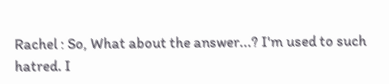Rachel : So, What about the answer...? I'm used to such hatred. I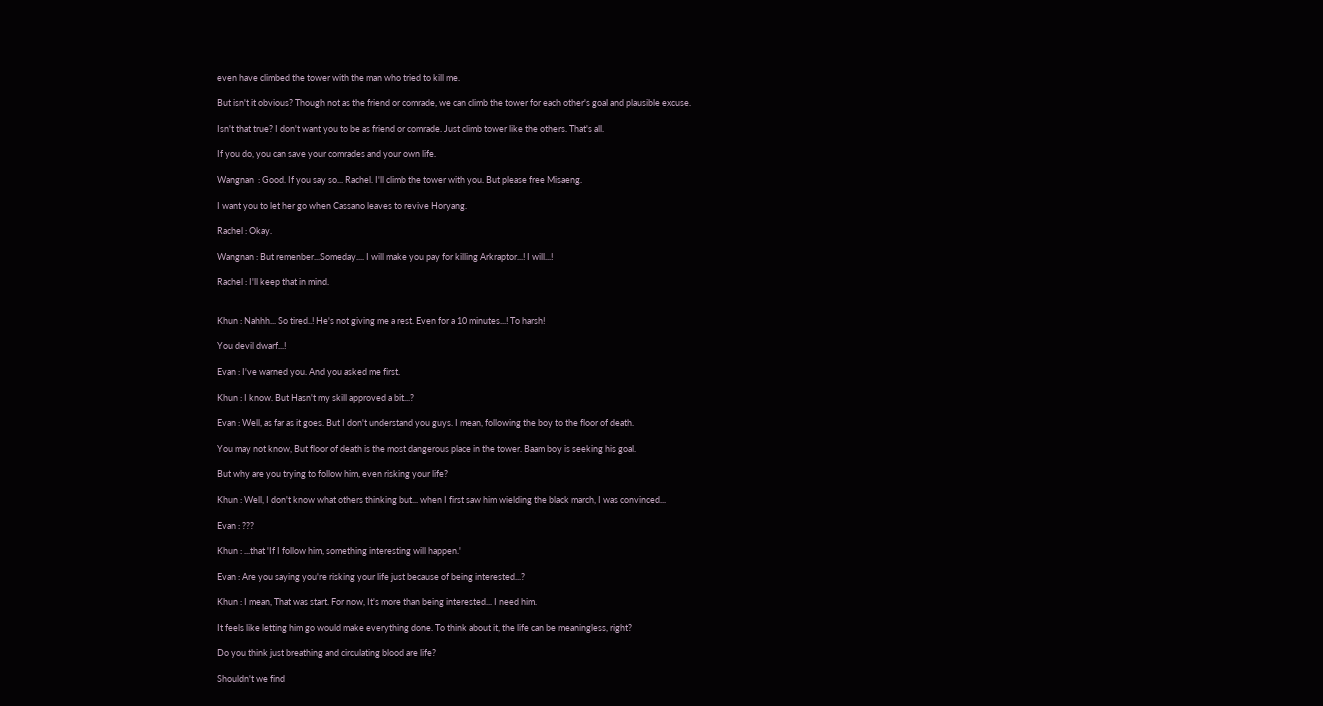even have climbed the tower with the man who tried to kill me.

But isn't it obvious? Though not as the friend or comrade, we can climb the tower for each other's goal and plausible excuse.

Isn't that true? I don't want you to be as friend or comrade. Just climb tower like the others. That's all.

If you do, you can save your comrades and your own life.

Wangnan  : Good. If you say so... Rachel. I'll climb the tower with you. But please free Misaeng.

I want you to let her go when Cassano leaves to revive Horyang.

Rachel : Okay.

Wangnan : But remenber...Someday.... I will make you pay for killing Arkraptor...! I will...!

Rachel : I'll keep that in mind.


Khun : Nahhh... So tired..! He's not giving me a rest. Even for a 10 minutes...! To harsh!

You devil dwarf...!

Evan : I've warned you. And you asked me first.

Khun : I know. But Hasn't my skill approved a bit...?

Evan : Well, as far as it goes. But I don't understand you guys. I mean, following the boy to the floor of death.

You may not know, But floor of death is the most dangerous place in the tower. Baam boy is seeking his goal.

But why are you trying to follow him, even risking your life?

Khun : Well, I don't know what others thinking but... when I first saw him wielding the black march, I was convinced...

Evan : ???

Khun : ...that 'If I follow him, something interesting will happen.'

Evan : Are you saying you're risking your life just because of being interested...?

Khun : I mean, That was start. For now, It's more than being interested... I need him.

It feels like letting him go would make everything done. To think about it, the life can be meaningless, right?

Do you think just breathing and circulating blood are life?

Shouldn't we find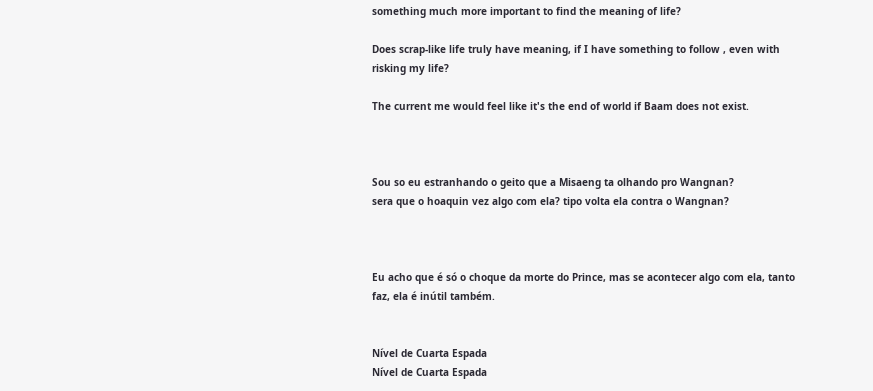something much more important to find the meaning of life?

Does scrap-like life truly have meaning, if I have something to follow , even with risking my life?

The current me would feel like it's the end of world if Baam does not exist.



Sou so eu estranhando o geito que a Misaeng ta olhando pro Wangnan?
sera que o hoaquin vez algo com ela? tipo volta ela contra o Wangnan?



Eu acho que é só o choque da morte do Prince, mas se acontecer algo com ela, tanto faz, ela é inútil também.


Nível de Cuarta Espada
Nível de Cuarta Espada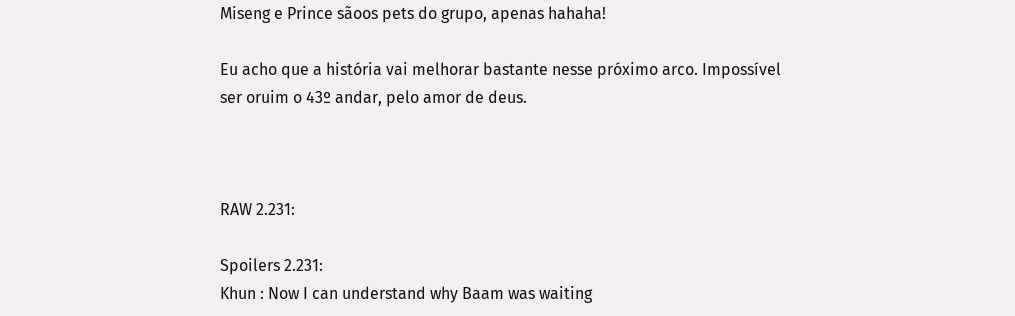Miseng e Prince sãoos pets do grupo, apenas hahaha!

Eu acho que a história vai melhorar bastante nesse próximo arco. Impossível ser oruim o 43º andar, pelo amor de deus.



RAW 2.231:

Spoilers 2.231:
Khun : Now I can understand why Baam was waiting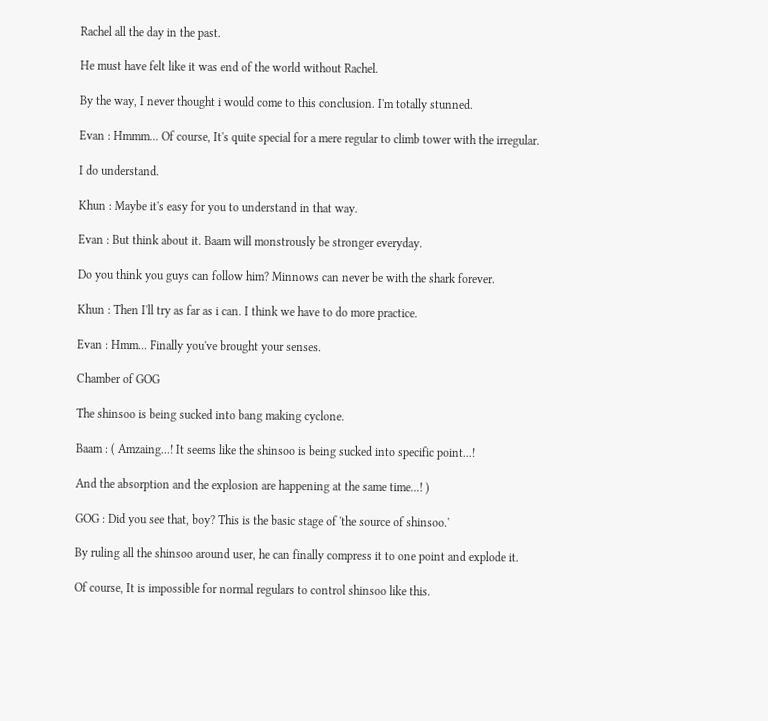Rachel all the day in the past.

He must have felt like it was end of the world without Rachel.

By the way, I never thought i would come to this conclusion. I'm totally stunned.

Evan : Hmmm... Of course, It's quite special for a mere regular to climb tower with the irregular.

I do understand.

Khun : Maybe it's easy for you to understand in that way.

Evan : But think about it. Baam will monstrously be stronger everyday.

Do you think you guys can follow him? Minnows can never be with the shark forever.

Khun : Then I'll try as far as i can. I think we have to do more practice.

Evan : Hmm... Finally you've brought your senses.

Chamber of GOG

The shinsoo is being sucked into bang making cyclone.

Baam : ( Amzaing...! It seems like the shinsoo is being sucked into specific point...!

And the absorption and the explosion are happening at the same time...! )

GOG : Did you see that, boy? This is the basic stage of 'the source of shinsoo.'

By ruling all the shinsoo around user, he can finally compress it to one point and explode it.

Of course, It is impossible for normal regulars to control shinsoo like this.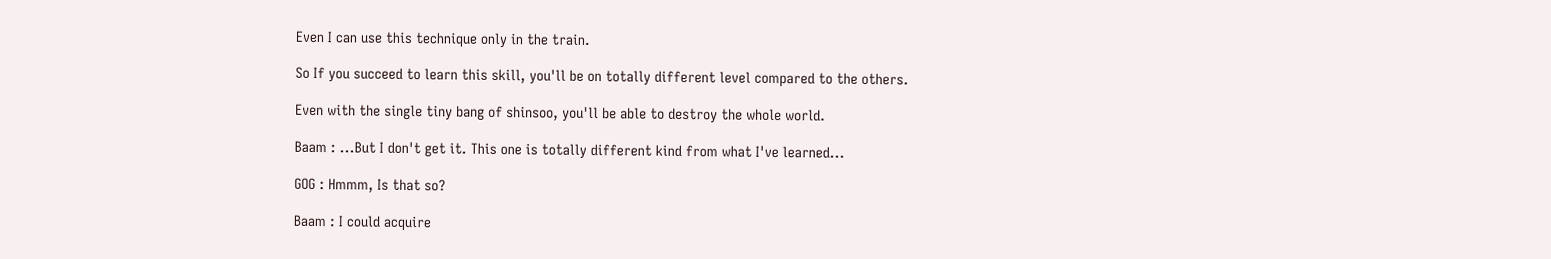Even I can use this technique only in the train.

So If you succeed to learn this skill, you'll be on totally different level compared to the others.

Even with the single tiny bang of shinsoo, you'll be able to destroy the whole world.

Baam : ...But I don't get it. This one is totally different kind from what I've learned...

GOG : Hmmm, Is that so?

Baam : I could acquire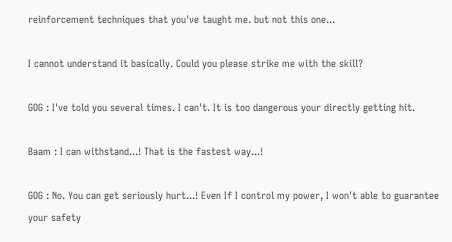reinforcement techniques that you've taught me. but not this one...

I cannot understand it basically. Could you please strike me with the skill?

GOG : I've told you several times. I can't. It is too dangerous your directly getting hit.

Baam : I can withstand...! That is the fastest way...!

GOG : No. You can get seriously hurt...! Even If I control my power, I won't able to guarantee your safety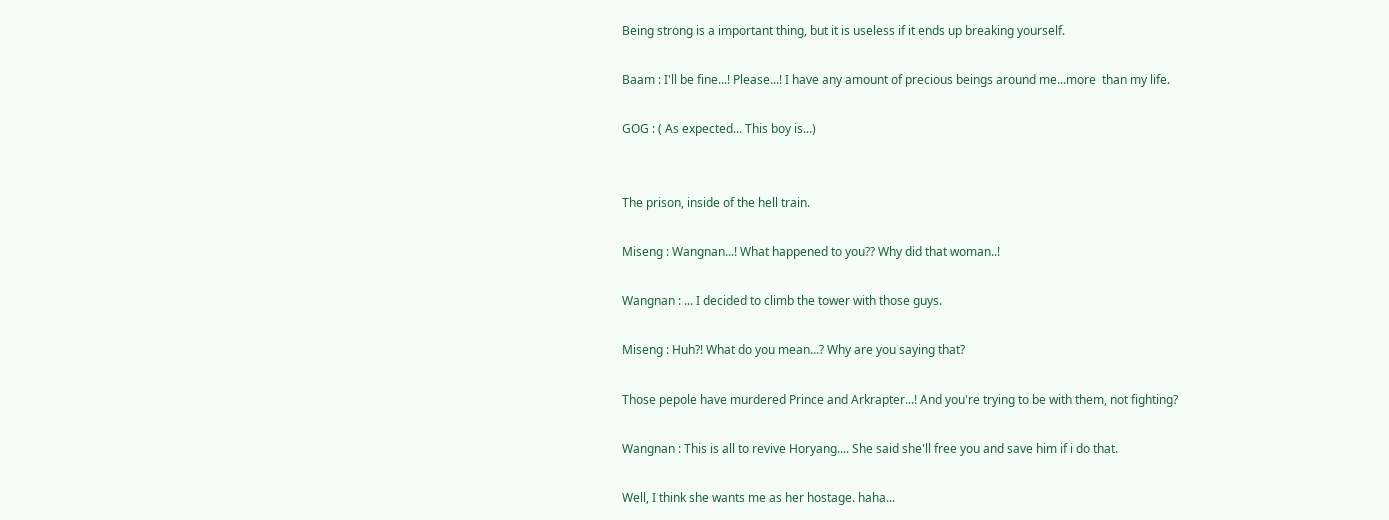Being strong is a important thing, but it is useless if it ends up breaking yourself.

Baam : I'll be fine...! Please...! I have any amount of precious beings around me...more  than my life.

GOG : ( As expected... This boy is...)


The prison, inside of the hell train.

Miseng : Wangnan...! What happened to you?? Why did that woman..!

Wangnan : ... I decided to climb the tower with those guys.

Miseng : Huh?! What do you mean...? Why are you saying that?

Those pepole have murdered Prince and Arkrapter...! And you're trying to be with them, not fighting?

Wangnan : This is all to revive Horyang.... She said she'll free you and save him if i do that.

Well, I think she wants me as her hostage. haha...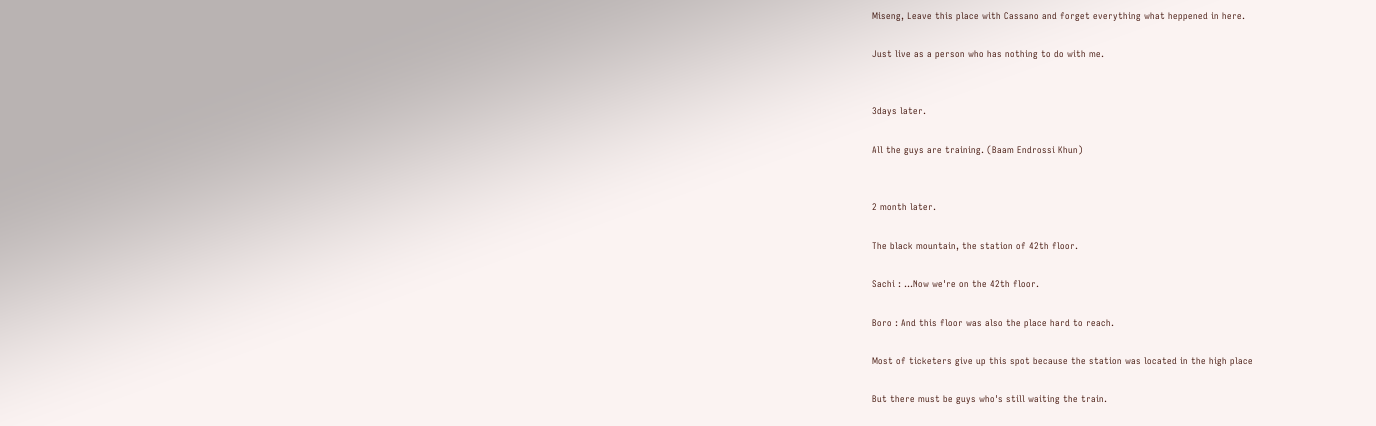Miseng, Leave this place with Cassano and forget everything what heppened in here.

Just live as a person who has nothing to do with me.


3days later.

All the guys are training. (Baam Endrossi Khun)


2 month later.

The black mountain, the station of 42th floor.

Sachi : ...Now we're on the 42th floor.

Boro : And this floor was also the place hard to reach.

Most of ticketers give up this spot because the station was located in the high place

But there must be guys who's still waiting the train.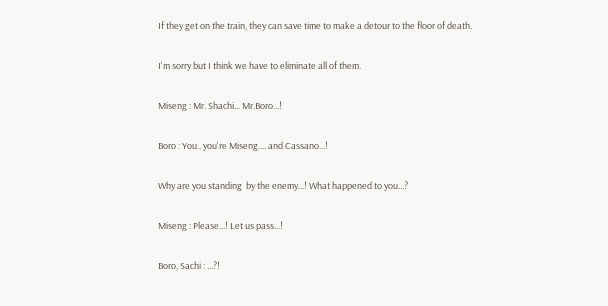If they get on the train, they can save time to make a detour to the floor of death.

I'm sorry but I think we have to eliminate all of them.

Miseng : Mr. Shachi... Mr.Boro...!

Boro : You.. you're Miseng.... and Cassano...!

Why are you standing  by the enemy...! What happened to you...?

Miseng : Please...! Let us pass...!

Boro, Sachi : ...?!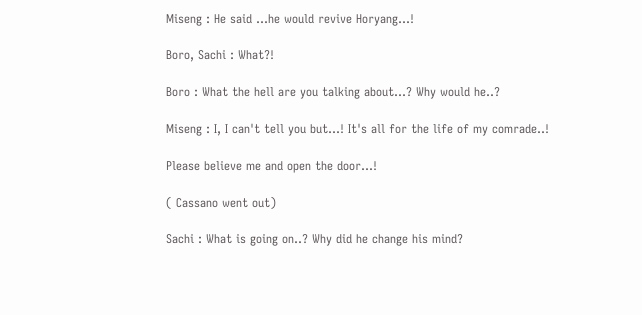Miseng : He said ...he would revive Horyang...!

Boro, Sachi : What?!

Boro : What the hell are you talking about...? Why would he..?

Miseng : I, I can't tell you but...! It's all for the life of my comrade..!

Please believe me and open the door...!

( Cassano went out)

Sachi : What is going on..? Why did he change his mind?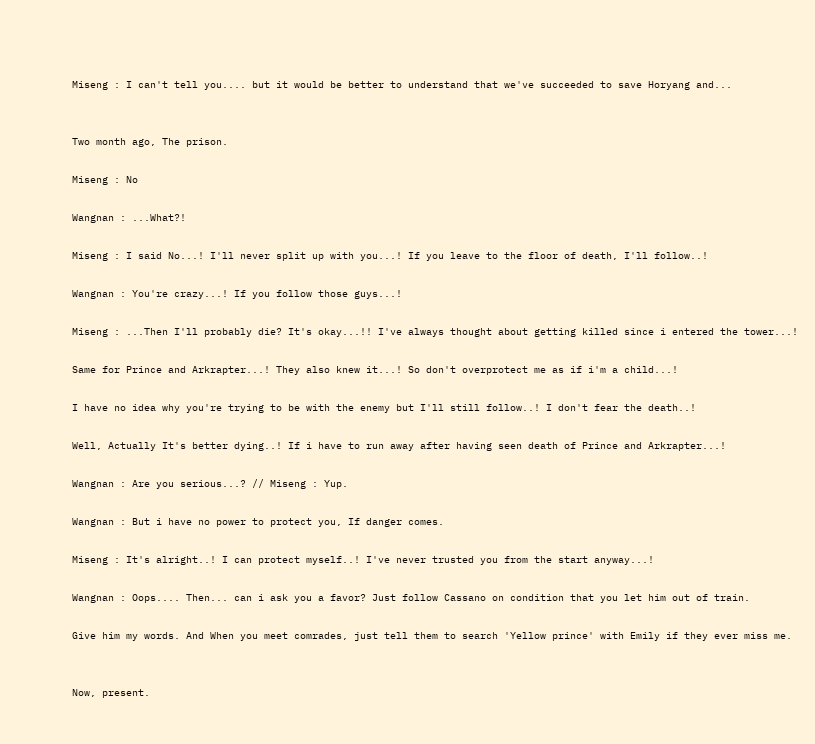Miseng : I can't tell you.... but it would be better to understand that we've succeeded to save Horyang and...


Two month ago, The prison.

Miseng : No

Wangnan : ...What?!

Miseng : I said No...! I'll never split up with you...! If you leave to the floor of death, I'll follow..!

Wangnan : You're crazy...! If you follow those guys...!

Miseng : ...Then I'll probably die? It's okay...!! I've always thought about getting killed since i entered the tower...!

Same for Prince and Arkrapter...! They also knew it...! So don't overprotect me as if i'm a child...!

I have no idea why you're trying to be with the enemy but I'll still follow..! I don't fear the death..!

Well, Actually It's better dying..! If i have to run away after having seen death of Prince and Arkrapter...!

Wangnan : Are you serious...? // Miseng : Yup.

Wangnan : But i have no power to protect you, If danger comes.

Miseng : It's alright..! I can protect myself..! I've never trusted you from the start anyway...!

Wangnan : Oops.... Then... can i ask you a favor? Just follow Cassano on condition that you let him out of train.

Give him my words. And When you meet comrades, just tell them to search 'Yellow prince' with Emily if they ever miss me.


Now, present.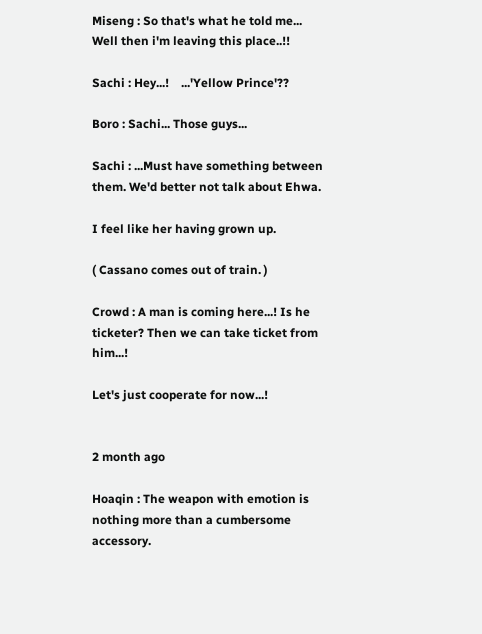Miseng : So that's what he told me... Well then i'm leaving this place..!!

Sachi : Hey...!    ...'Yellow Prince'??

Boro : Sachi... Those guys...

Sachi : ...Must have something between them. We'd better not talk about Ehwa.

I feel like her having grown up.

( Cassano comes out of train. )

Crowd : A man is coming here...! Is he ticketer? Then we can take ticket from him...!

Let's just cooperate for now...!


2 month ago

Hoaqin : The weapon with emotion is nothing more than a cumbersome accessory.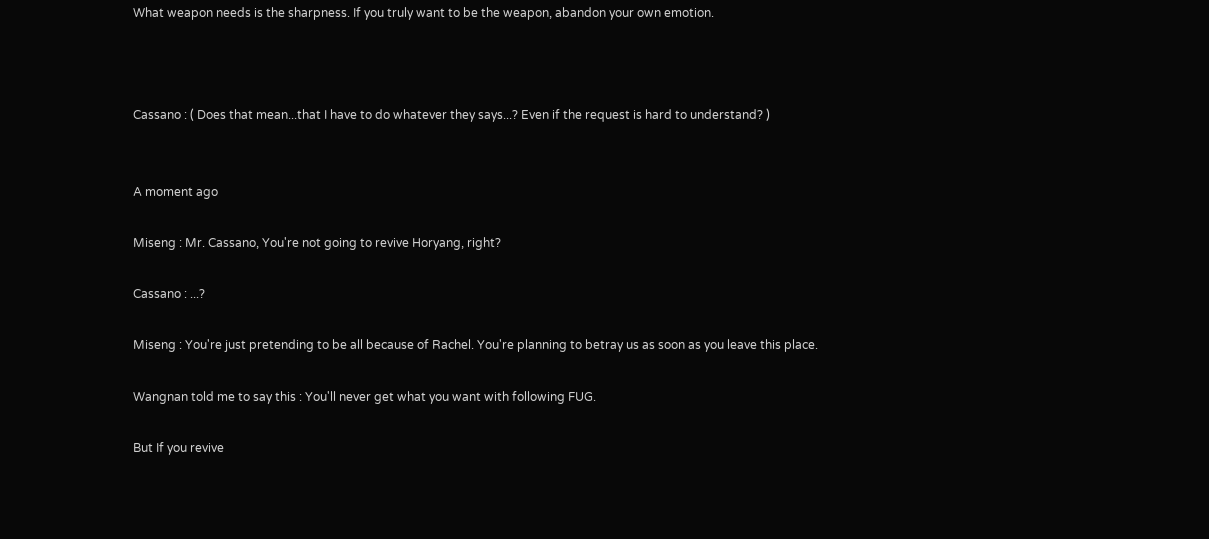What weapon needs is the sharpness. If you truly want to be the weapon, abandon your own emotion.



Cassano : ( Does that mean...that I have to do whatever they says...? Even if the request is hard to understand? )


A moment ago

Miseng : Mr. Cassano, You're not going to revive Horyang, right?

Cassano : ...?

Miseng : You're just pretending to be all because of Rachel. You're planning to betray us as soon as you leave this place.

Wangnan told me to say this : You'll never get what you want with following FUG.

But If you revive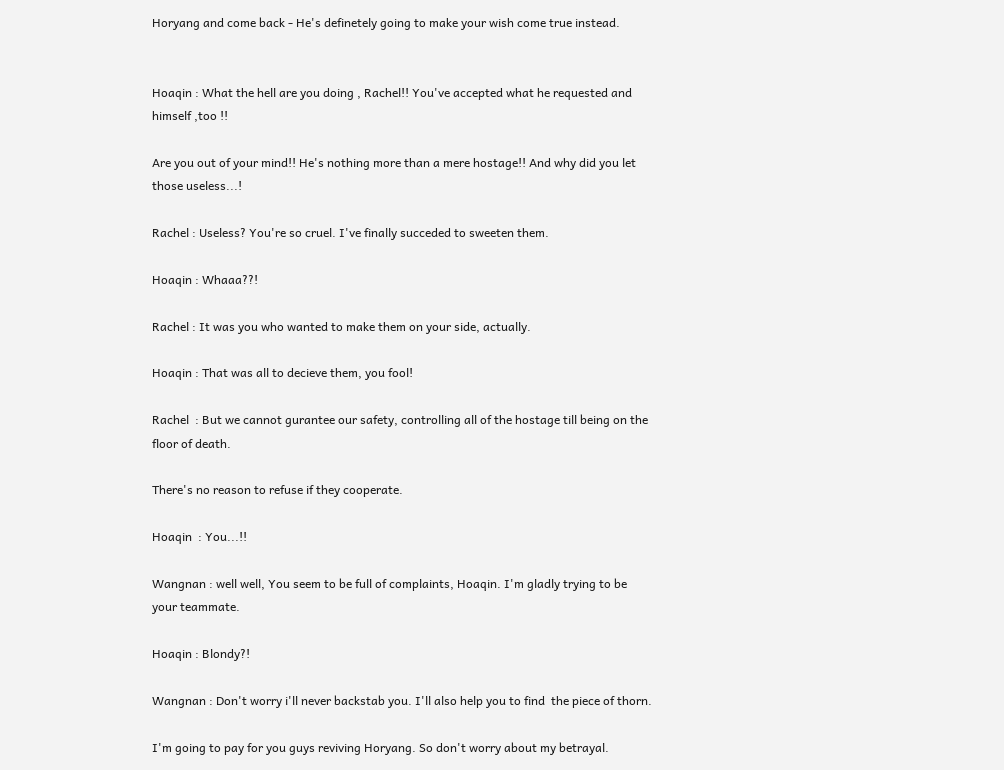Horyang and come back - He's definetely going to make your wish come true instead.


Hoaqin : What the hell are you doing , Rachel!! You've accepted what he requested and himself ,too !!

Are you out of your mind!! He's nothing more than a mere hostage!! And why did you let those useless...!

Rachel : Useless? You're so cruel. I've finally succeded to sweeten them.

Hoaqin : Whaaa??!

Rachel : It was you who wanted to make them on your side, actually.

Hoaqin : That was all to decieve them, you fool!

Rachel  : But we cannot gurantee our safety, controlling all of the hostage till being on the floor of death.

There's no reason to refuse if they cooperate.

Hoaqin  : You...!!

Wangnan : well well, You seem to be full of complaints, Hoaqin. I'm gladly trying to be your teammate.

Hoaqin : Blondy?!

Wangnan : Don't worry i'll never backstab you. I'll also help you to find  the piece of thorn.

I'm going to pay for you guys reviving Horyang. So don't worry about my betrayal.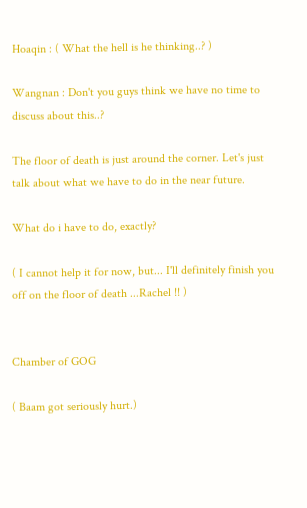Hoaqin : ( What the hell is he thinking..? )

Wangnan : Don't you guys think we have no time to discuss about this..?

The floor of death is just around the corner. Let's just talk about what we have to do in the near future.

What do i have to do, exactly?

( I cannot help it for now, but... I'll definitely finish you off on the floor of death ...Rachel !! )


Chamber of GOG

( Baam got seriously hurt.)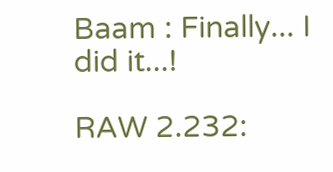Baam : Finally... I did it...!

RAW 2.232: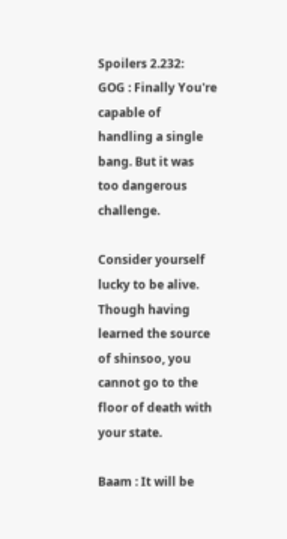Spoilers 2.232:
GOG : Finally You're capable of handling a single bang. But it was too dangerous challenge.

Consider yourself lucky to be alive. Though having learned the source of shinsoo, you cannot go to the floor of death with your state.

Baam : It will be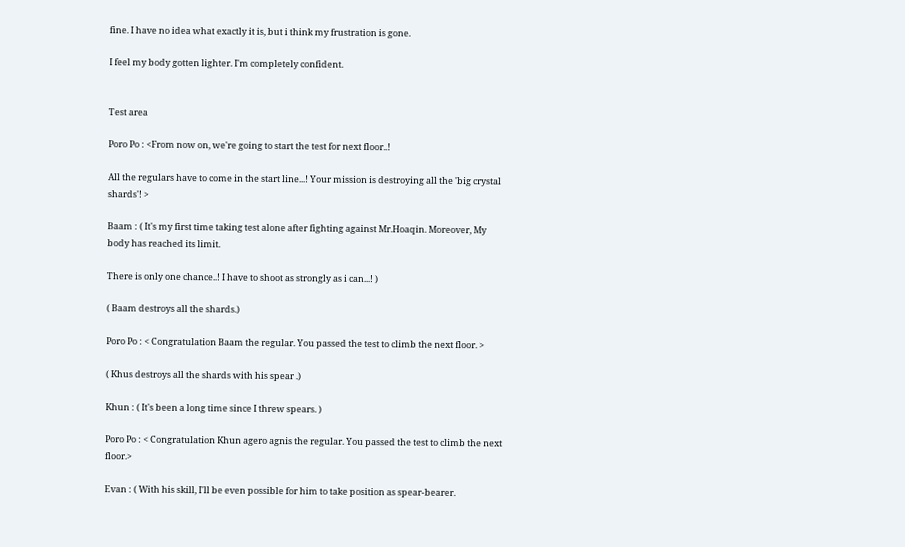fine. I have no idea what exactly it is, but i think my frustration is gone.

I feel my body gotten lighter. I'm completely confident.


Test area

Poro Po : <From now on, we're going to start the test for next floor..!

All the regulars have to come in the start line...! Your mission is destroying all the 'big crystal shards'! >

Baam : ( It's my first time taking test alone after fighting against Mr.Hoaqin. Moreover, My body has reached its limit.

There is only one chance..! I have to shoot as strongly as i can...! )

( Baam destroys all the shards.)

Poro Po : < Congratulation Baam the regular. You passed the test to climb the next floor. >

( Khus destroys all the shards with his spear .)

Khun : ( It's been a long time since I threw spears. )

Poro Po : < Congratulation Khun agero agnis the regular. You passed the test to climb the next floor.>

Evan : ( With his skill, I'll be even possible for him to take position as spear-bearer.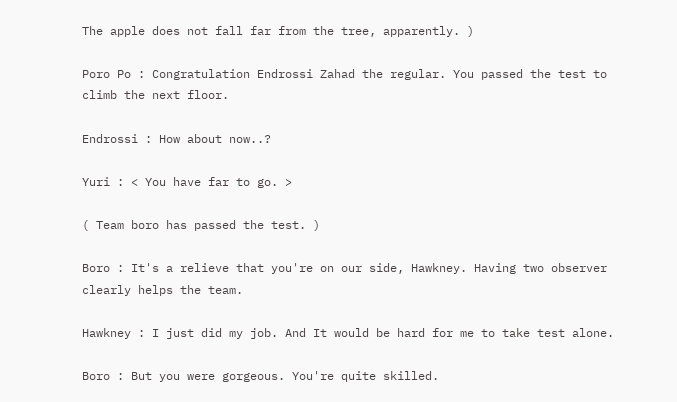The apple does not fall far from the tree, apparently. )

Poro Po : Congratulation Endrossi Zahad the regular. You passed the test to climb the next floor.

Endrossi : How about now..?

Yuri : < You have far to go. >

( Team boro has passed the test. )

Boro : It's a relieve that you're on our side, Hawkney. Having two observer clearly helps the team.

Hawkney : I just did my job. And It would be hard for me to take test alone.

Boro : But you were gorgeous. You're quite skilled.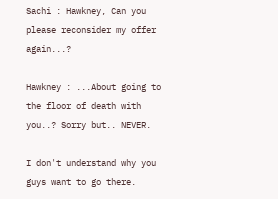Sachi : Hawkney, Can you please reconsider my offer again...?

Hawkney : ...About going to the floor of death with you..? Sorry but.. NEVER.

I don't understand why you guys want to go there.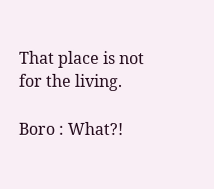That place is not for the living.

Boro : What?!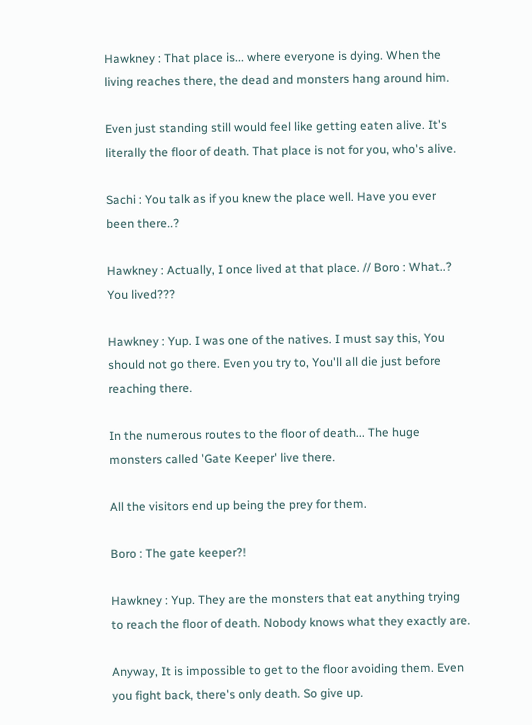Hawkney : That place is... where everyone is dying. When the living reaches there, the dead and monsters hang around him.

Even just standing still would feel like getting eaten alive. It's literally the floor of death. That place is not for you, who's alive.

Sachi : You talk as if you knew the place well. Have you ever been there..?

Hawkney : Actually, I once lived at that place. // Boro : What..? You lived???

Hawkney : Yup. I was one of the natives. I must say this, You should not go there. Even you try to, You'll all die just before reaching there.

In the numerous routes to the floor of death... The huge monsters called 'Gate Keeper' live there.

All the visitors end up being the prey for them.

Boro : The gate keeper?!

Hawkney : Yup. They are the monsters that eat anything trying to reach the floor of death. Nobody knows what they exactly are.

Anyway, It is impossible to get to the floor avoiding them. Even you fight back, there's only death. So give up.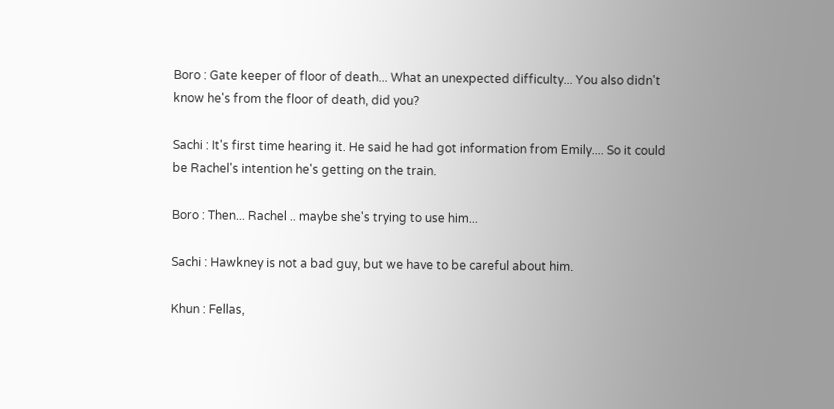Boro : Gate keeper of floor of death... What an unexpected difficulty... You also didn't know he's from the floor of death, did you?

Sachi : It's first time hearing it. He said he had got information from Emily.... So it could be Rachel's intention he's getting on the train.

Boro : Then... Rachel .. maybe she's trying to use him...

Sachi : Hawkney is not a bad guy, but we have to be careful about him.

Khun : Fellas,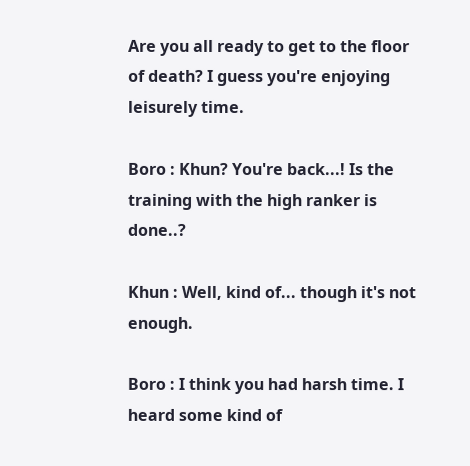Are you all ready to get to the floor of death? I guess you're enjoying leisurely time.

Boro : Khun? You're back...! Is the training with the high ranker is done..?

Khun : Well, kind of... though it's not enough.

Boro : I think you had harsh time. I heard some kind of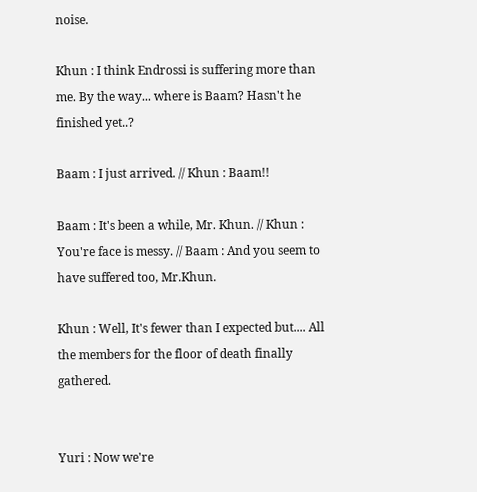noise.

Khun : I think Endrossi is suffering more than me. By the way... where is Baam? Hasn't he finished yet..?

Baam : I just arrived. // Khun : Baam!!

Baam : It's been a while, Mr. Khun. // Khun : You're face is messy. // Baam : And you seem to have suffered too, Mr.Khun.

Khun : Well, It's fewer than I expected but.... All the members for the floor of death finally gathered.


Yuri : Now we're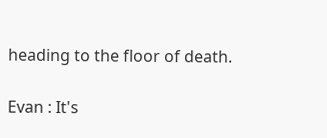heading to the floor of death.

Evan : It's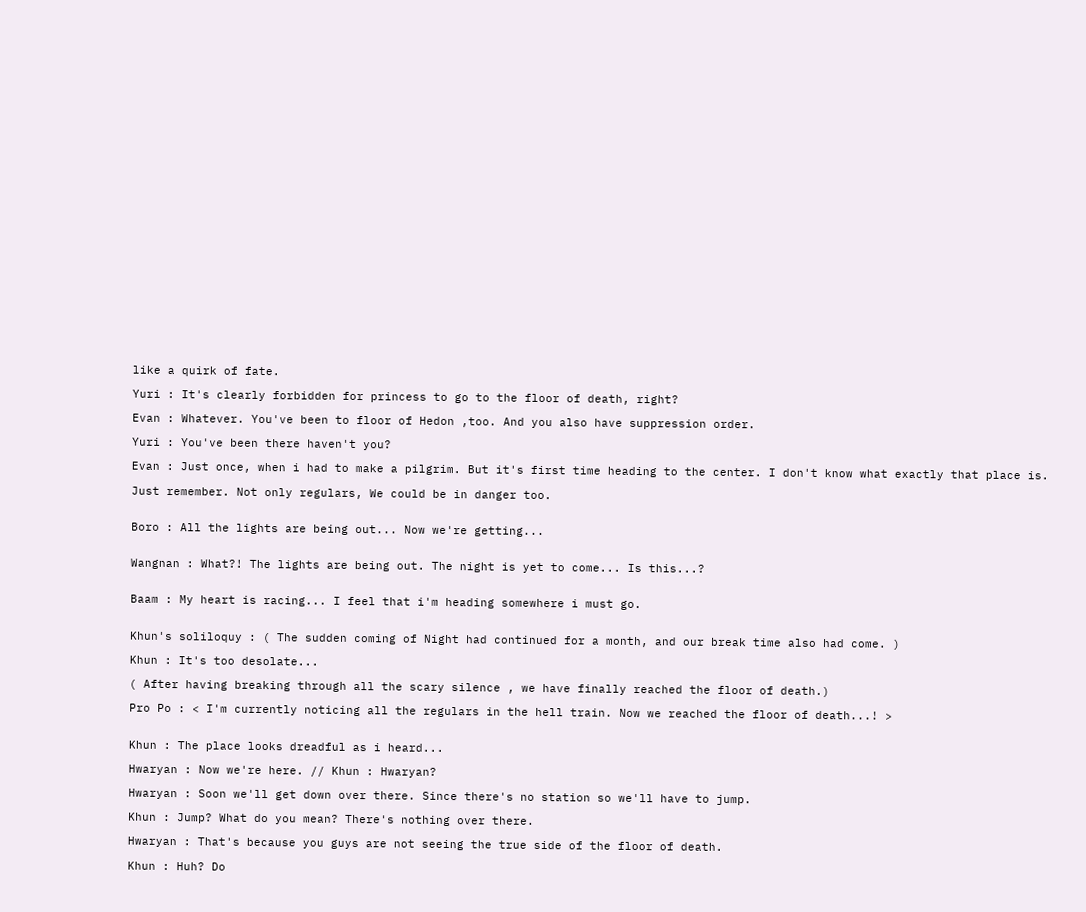like a quirk of fate.

Yuri : It's clearly forbidden for princess to go to the floor of death, right?

Evan : Whatever. You've been to floor of Hedon ,too. And you also have suppression order.

Yuri : You've been there haven't you?

Evan : Just once, when i had to make a pilgrim. But it's first time heading to the center. I don't know what exactly that place is.

Just remember. Not only regulars, We could be in danger too.


Boro : All the lights are being out... Now we're getting...


Wangnan : What?! The lights are being out. The night is yet to come... Is this...?


Baam : My heart is racing... I feel that i'm heading somewhere i must go.


Khun's soliloquy : ( The sudden coming of Night had continued for a month, and our break time also had come. )

Khun : It's too desolate...

( After having breaking through all the scary silence , we have finally reached the floor of death.)

Pro Po : < I'm currently noticing all the regulars in the hell train. Now we reached the floor of death...! >


Khun : The place looks dreadful as i heard...

Hwaryan : Now we're here. // Khun : Hwaryan?

Hwaryan : Soon we'll get down over there. Since there's no station so we'll have to jump.

Khun : Jump? What do you mean? There's nothing over there.

Hwaryan : That's because you guys are not seeing the true side of the floor of death.

Khun : Huh? Do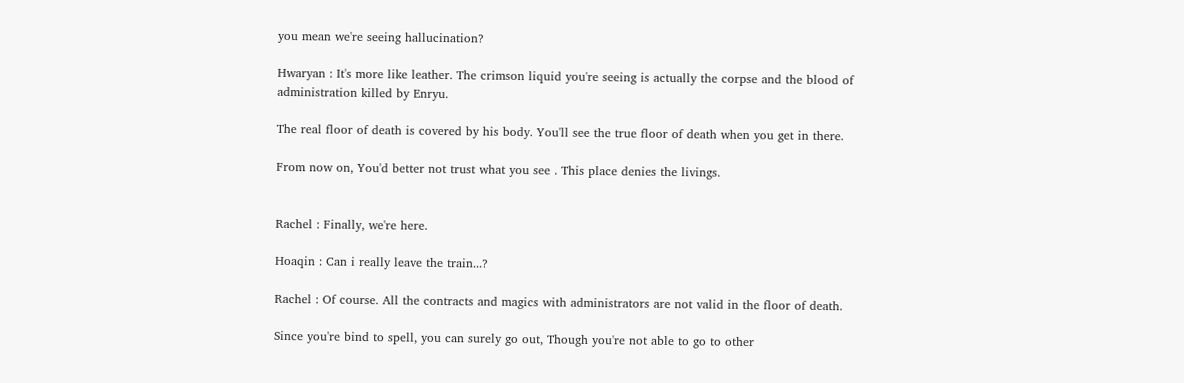you mean we're seeing hallucination?

Hwaryan : It's more like leather. The crimson liquid you're seeing is actually the corpse and the blood of administration killed by Enryu.

The real floor of death is covered by his body. You'll see the true floor of death when you get in there.

From now on, You'd better not trust what you see . This place denies the livings.


Rachel : Finally, we're here.

Hoaqin : Can i really leave the train...?

Rachel : Of course. All the contracts and magics with administrators are not valid in the floor of death.

Since you're bind to spell, you can surely go out, Though you're not able to go to other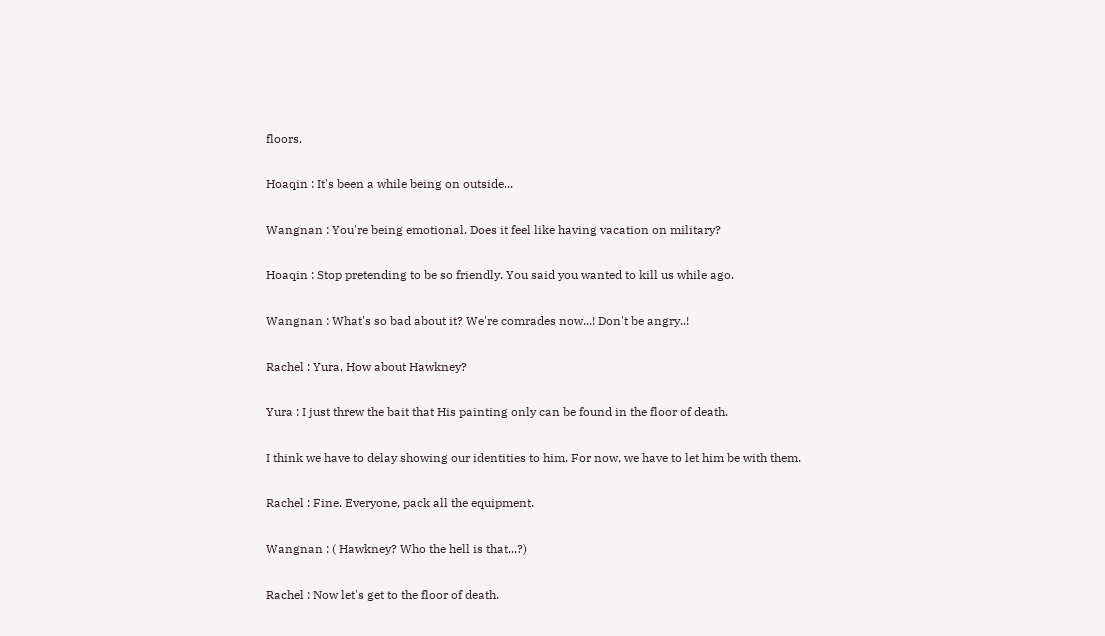floors.

Hoaqin : It's been a while being on outside...

Wangnan : You're being emotional. Does it feel like having vacation on military?

Hoaqin : Stop pretending to be so friendly. You said you wanted to kill us while ago.

Wangnan : What's so bad about it? We're comrades now...! Don't be angry..!

Rachel : Yura, How about Hawkney?

Yura : I just threw the bait that His painting only can be found in the floor of death.

I think we have to delay showing our identities to him. For now, we have to let him be with them.

Rachel : Fine. Everyone, pack all the equipment.

Wangnan : ( Hawkney? Who the hell is that...?)

Rachel : Now let's get to the floor of death.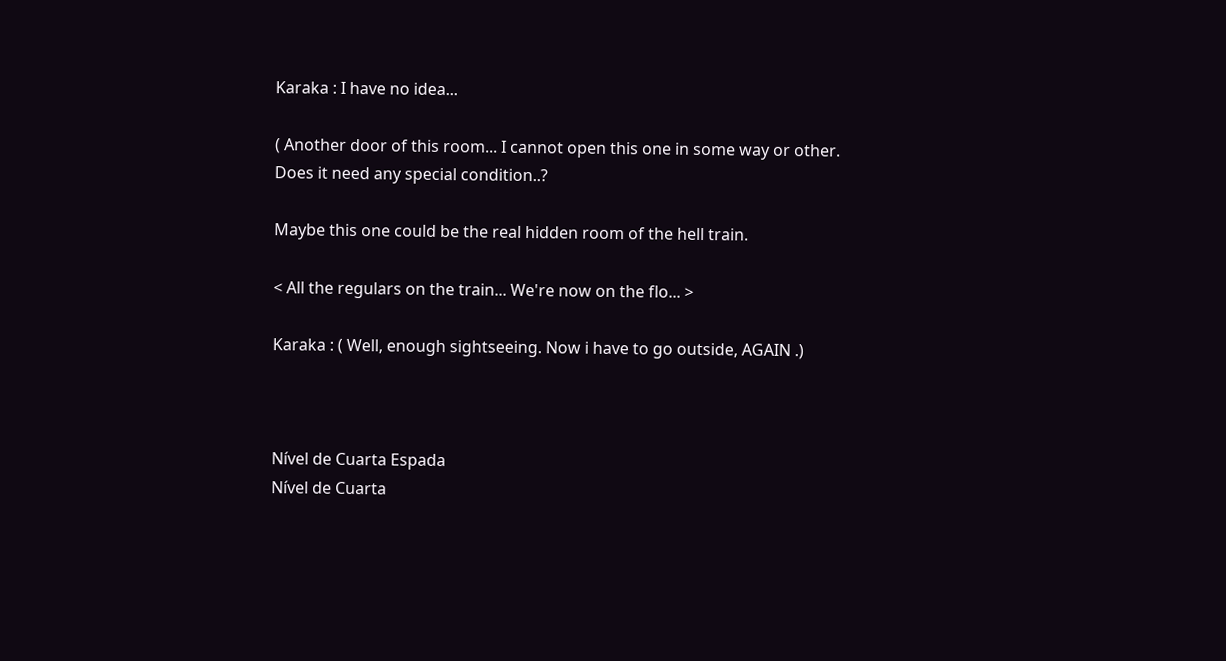Karaka : I have no idea...

( Another door of this room... I cannot open this one in some way or other. Does it need any special condition..?

Maybe this one could be the real hidden room of the hell train.

< All the regulars on the train... We're now on the flo... >

Karaka : ( Well, enough sightseeing. Now i have to go outside, AGAIN .)



Nível de Cuarta Espada
Nível de Cuarta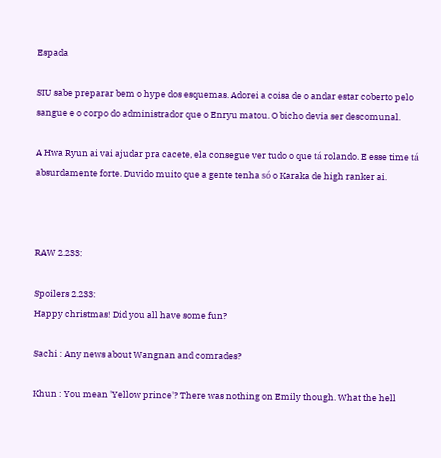Espada

SIU sabe preparar bem o hype dos esquemas. Adorei a coisa de o andar estar coberto pelo sangue e o corpo do administrador que o Enryu matou. O bicho devia ser descomunal.

A Hwa Ryun ai vai ajudar pra cacete, ela consegue ver tudo o que tá rolando. E esse time tá absurdamente forte. Duvido muito que a gente tenha só o Karaka de high ranker ai.



RAW 2.233:

Spoilers 2.233:
Happy christmas! Did you all have some fun?

Sachi : Any news about Wangnan and comrades?

Khun : You mean 'Yellow prince'? There was nothing on Emily though. What the hell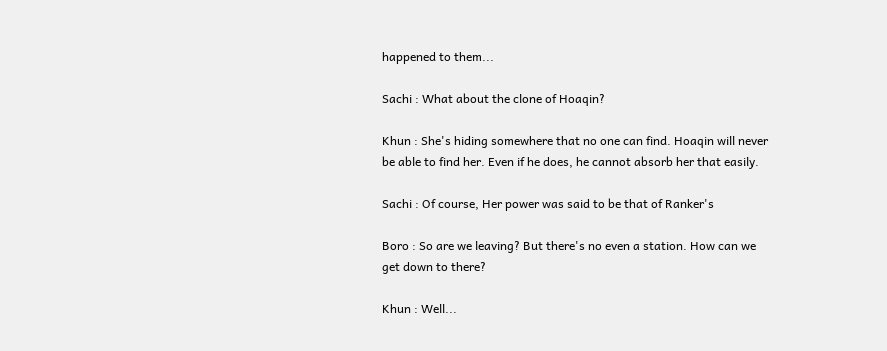happened to them...

Sachi : What about the clone of Hoaqin?

Khun : She's hiding somewhere that no one can find. Hoaqin will never be able to find her. Even if he does, he cannot absorb her that easily.

Sachi : Of course, Her power was said to be that of Ranker's

Boro : So are we leaving? But there's no even a station. How can we get down to there?

Khun : Well...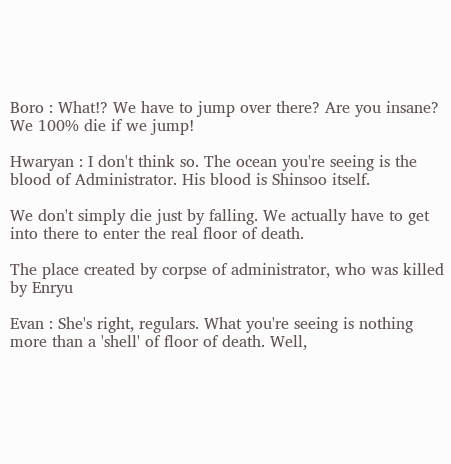Boro : What!? We have to jump over there? Are you insane? We 100% die if we jump!

Hwaryan : I don't think so. The ocean you're seeing is the blood of Administrator. His blood is Shinsoo itself.

We don't simply die just by falling. We actually have to get into there to enter the real floor of death.

The place created by corpse of administrator, who was killed by Enryu

Evan : She's right, regulars. What you're seeing is nothing more than a 'shell' of floor of death. Well,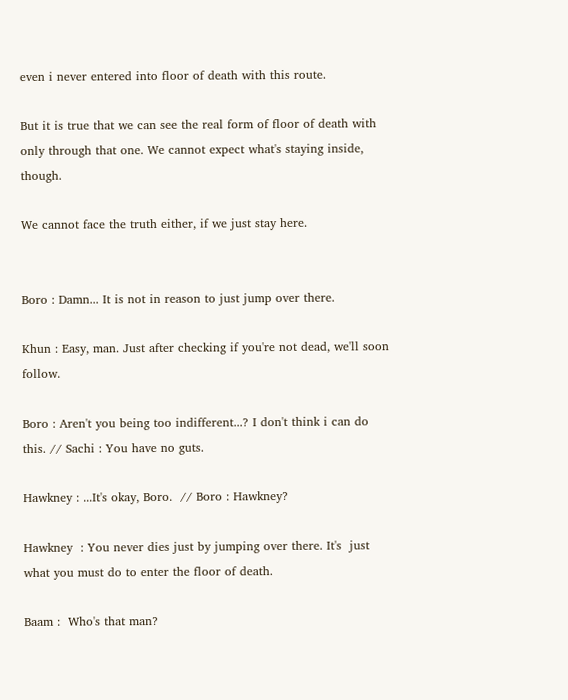even i never entered into floor of death with this route.

But it is true that we can see the real form of floor of death with only through that one. We cannot expect what's staying inside, though.

We cannot face the truth either, if we just stay here.


Boro : Damn... It is not in reason to just jump over there.

Khun : Easy, man. Just after checking if you're not dead, we'll soon follow.

Boro : Aren't you being too indifferent...? I don't think i can do this. // Sachi : You have no guts.

Hawkney : ...It's okay, Boro.  // Boro : Hawkney?

Hawkney  : You never dies just by jumping over there. It's  just what you must do to enter the floor of death.

Baam :  Who's that man?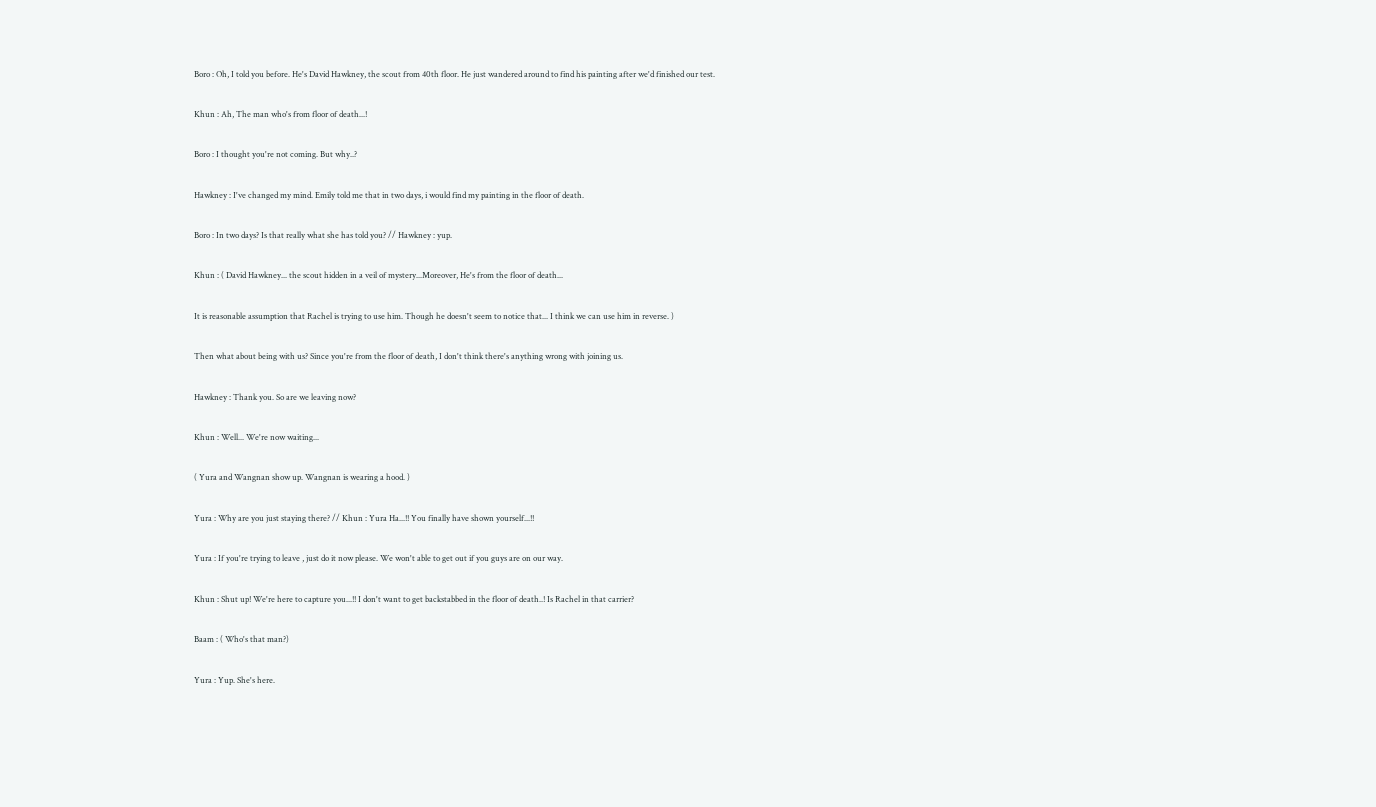Boro : Oh, I told you before. He's David Hawkney, the scout from 40th floor. He just wandered around to find his painting after we'd finished our test.

Khun : Ah, The man who's from floor of death...!

Boro : I thought you're not coming. But why..?

Hawkney : I've changed my mind. Emily told me that in two days, i would find my painting in the floor of death.

Boro : In two days? Is that really what she has told you? // Hawkney : yup.

Khun : ( David Hawkney... the scout hidden in a veil of mystery...Moreover, He's from the floor of death...

It is reasonable assumption that Rachel is trying to use him. Though he doesn't seem to notice that... I think we can use him in reverse. )

Then what about being with us? Since you're from the floor of death, I don't think there's anything wrong with joining us.

Hawkney : Thank you. So are we leaving now?

Khun : Well... We're now waiting...

( Yura and Wangnan show up. Wangnan is wearing a hood. )

Yura : Why are you just staying there? // Khun : Yura Ha...!! You finally have shown yourself...!!

Yura : If you're trying to leave , just do it now please. We won't able to get out if you guys are on our way.

Khun : Shut up! We're here to capture you...!! I don't want to get backstabbed in the floor of death..! Is Rachel in that carrier?

Baam : ( Who's that man?)

Yura : Yup. She's here.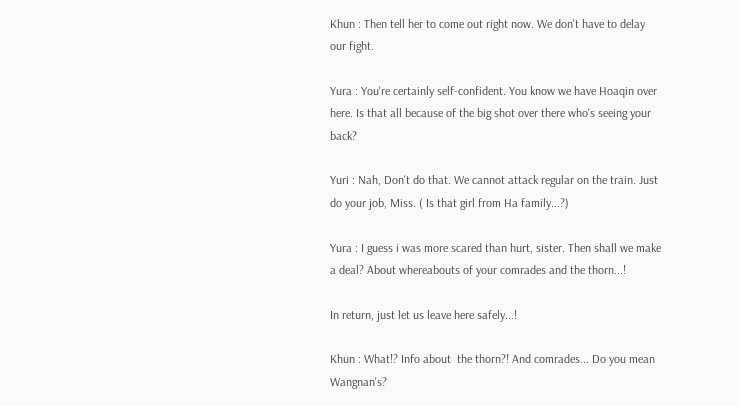Khun : Then tell her to come out right now. We don't have to delay our fight.

Yura : You're certainly self-confident. You know we have Hoaqin over here. Is that all because of the big shot over there who's seeing your back?

Yuri : Nah, Don't do that. We cannot attack regular on the train. Just do your job, Miss. ( Is that girl from Ha family...?)

Yura : I guess i was more scared than hurt, sister. Then shall we make a deal? About whereabouts of your comrades and the thorn...!

In return, just let us leave here safely...!

Khun : What!? Info about  the thorn?! And comrades... Do you mean Wangnan's?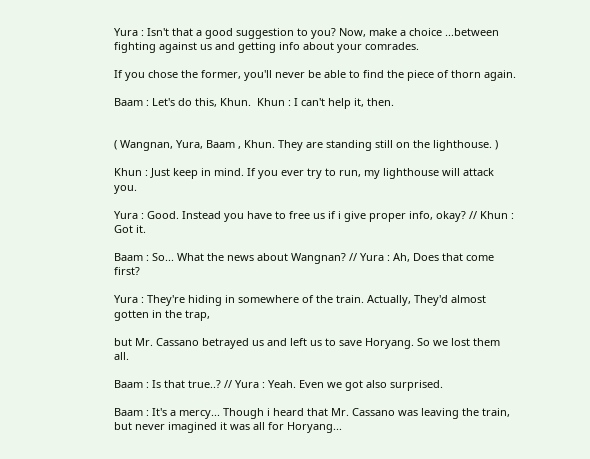Yura : Isn't that a good suggestion to you? Now, make a choice ...between fighting against us and getting info about your comrades.

If you chose the former, you'll never be able to find the piece of thorn again.

Baam : Let's do this, Khun.  Khun : I can't help it, then.


( Wangnan, Yura, Baam , Khun. They are standing still on the lighthouse. )

Khun : Just keep in mind. If you ever try to run, my lighthouse will attack you.

Yura : Good. Instead you have to free us if i give proper info, okay? // Khun : Got it.

Baam : So... What the news about Wangnan? // Yura : Ah, Does that come first?

Yura : They're hiding in somewhere of the train. Actually, They'd almost gotten in the trap,

but Mr. Cassano betrayed us and left us to save Horyang. So we lost them all.

Baam : Is that true..? // Yura : Yeah. Even we got also surprised.

Baam : It's a mercy... Though i heard that Mr. Cassano was leaving the train, but never imagined it was all for Horyang...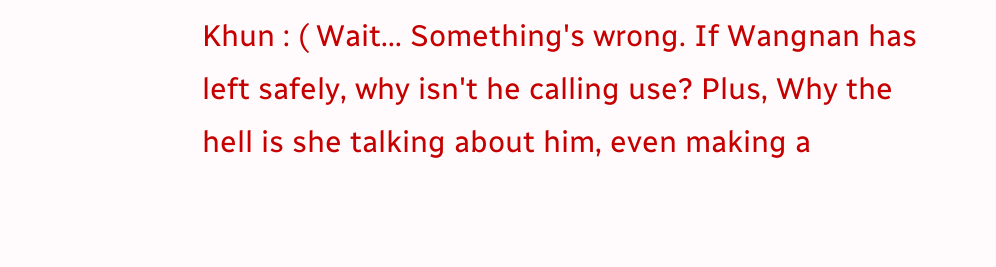Khun : ( Wait... Something's wrong. If Wangnan has left safely, why isn't he calling use? Plus, Why the hell is she talking about him, even making a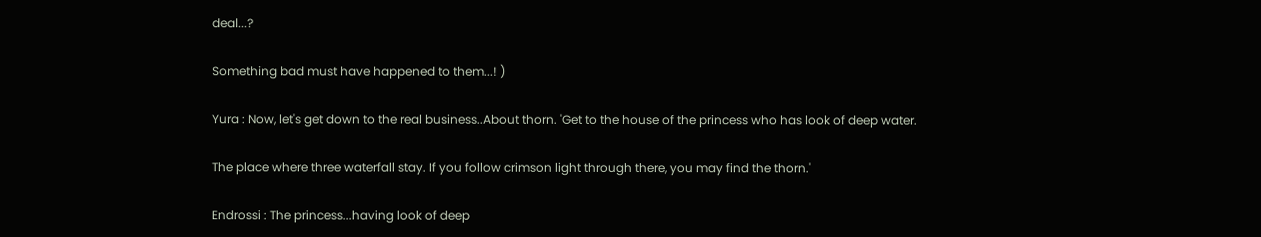deal...?

Something bad must have happened to them...! )

Yura : Now, let's get down to the real business..About thorn. 'Get to the house of the princess who has look of deep water.

The place where three waterfall stay. If you follow crimson light through there, you may find the thorn.'

Endrossi : The princess...having look of deep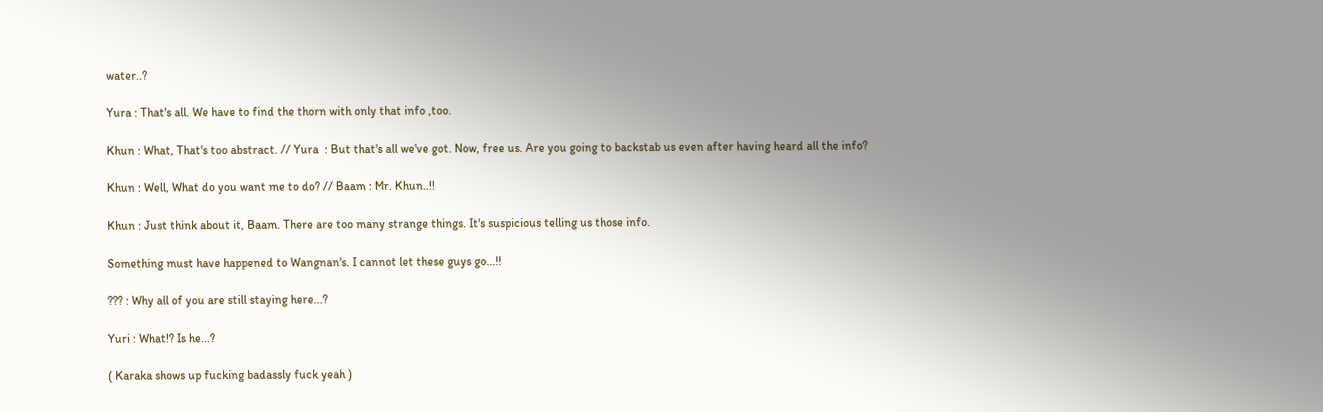water..?

Yura : That's all. We have to find the thorn with only that info ,too.

Khun : What, That's too abstract. // Yura  : But that's all we've got. Now, free us. Are you going to backstab us even after having heard all the info?

Khun : Well, What do you want me to do? // Baam : Mr. Khun..!!

Khun : Just think about it, Baam. There are too many strange things. It's suspicious telling us those info.

Something must have happened to Wangnan's. I cannot let these guys go...!!

??? : Why all of you are still staying here...?

Yuri : What!? Is he...?

( Karaka shows up fucking badassly fuck yeah )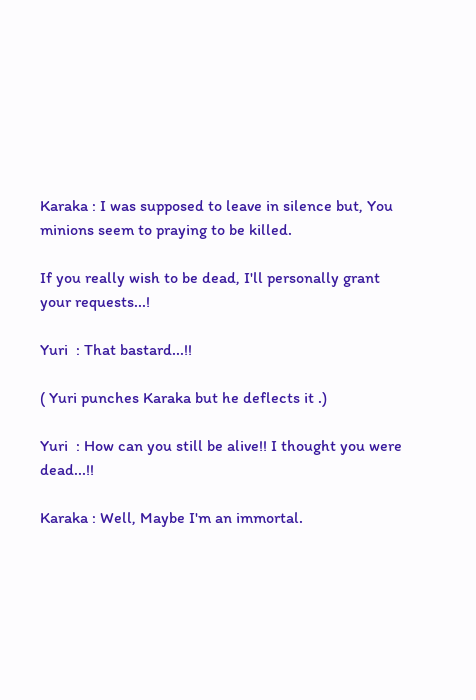Karaka : I was supposed to leave in silence but, You minions seem to praying to be killed.

If you really wish to be dead, I'll personally grant your requests...!

Yuri  : That bastard...!!

( Yuri punches Karaka but he deflects it .)

Yuri  : How can you still be alive!! I thought you were dead...!!

Karaka : Well, Maybe I'm an immortal.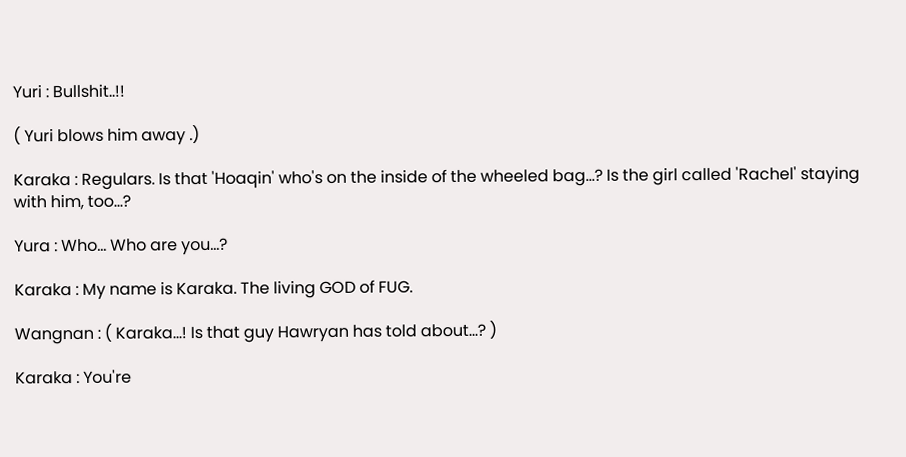Yuri : Bullshit..!!

( Yuri blows him away .)

Karaka : Regulars. Is that 'Hoaqin' who's on the inside of the wheeled bag...? Is the girl called 'Rachel' staying with him, too...?

Yura : Who... Who are you...?

Karaka : My name is Karaka. The living GOD of FUG.

Wangnan : ( Karaka...! Is that guy Hawryan has told about...? )

Karaka : You're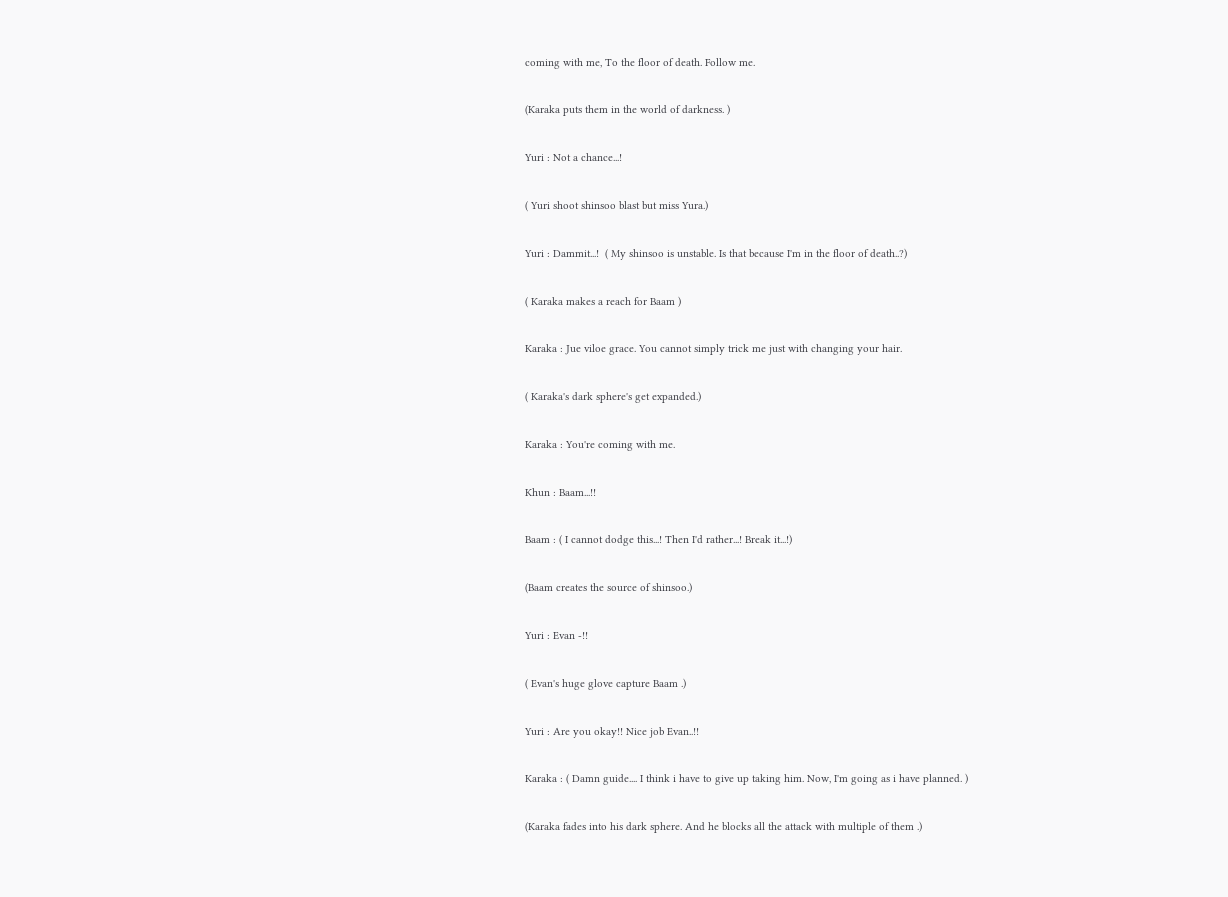coming with me, To the floor of death. Follow me.

(Karaka puts them in the world of darkness. )

Yuri : Not a chance...!

( Yuri shoot shinsoo blast but miss Yura.)

Yuri : Dammit...!  ( My shinsoo is unstable. Is that because I'm in the floor of death..?)

( Karaka makes a reach for Baam )

Karaka : Jue viloe grace. You cannot simply trick me just with changing your hair.

( Karaka's dark sphere's get expanded.)

Karaka : You're coming with me.

Khun : Baam...!!

Baam : ( I cannot dodge this...! Then I'd rather...! Break it...!)

(Baam creates the source of shinsoo.)

Yuri : Evan -!!

( Evan's huge glove capture Baam .)

Yuri : Are you okay!! Nice job Evan..!!

Karaka : ( Damn guide.... I think i have to give up taking him. Now, I'm going as i have planned. )

(Karaka fades into his dark sphere. And he blocks all the attack with multiple of them .)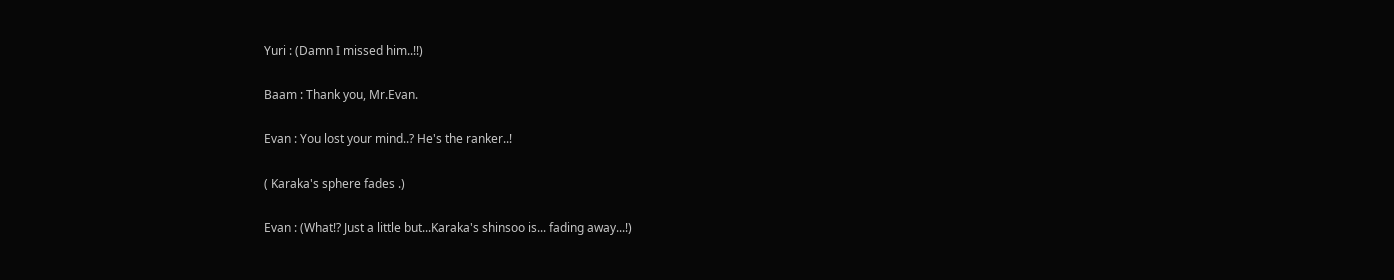Yuri : (Damn I missed him..!!)

Baam : Thank you, Mr.Evan.

Evan : You lost your mind..? He's the ranker..!

( Karaka's sphere fades .)

Evan : (What!? Just a little but...Karaka's shinsoo is... fading away...!)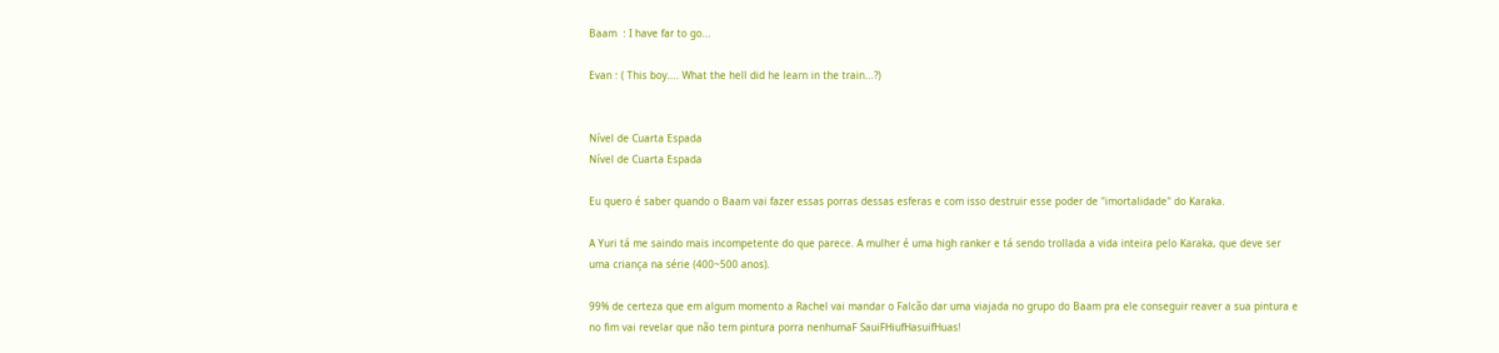Baam  : I have far to go...

Evan : ( This boy.... What the hell did he learn in the train...?)


Nível de Cuarta Espada
Nível de Cuarta Espada

Eu quero é saber quando o Baam vai fazer essas porras dessas esferas e com isso destruir esse poder de "imortalidade" do Karaka.

A Yuri tá me saindo mais incompetente do que parece. A mulher é uma high ranker e tá sendo trollada a vida inteira pelo Karaka, que deve ser uma criança na série (400~500 anos).

99% de certeza que em algum momento a Rachel vai mandar o Falcão dar uma viajada no grupo do Baam pra ele conseguir reaver a sua pintura e no fim vai revelar que não tem pintura porra nenhumaF SauiFHiufHasuifHuas!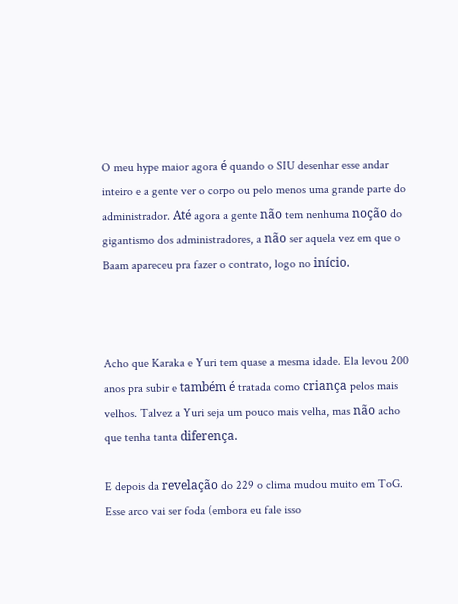O meu hype maior agora é quando o SIU desenhar esse andar inteiro e a gente ver o corpo ou pelo menos uma grande parte do administrador. Até agora a gente não tem nenhuma noção do gigantismo dos administradores, a não ser aquela vez em que o Baam apareceu pra fazer o contrato, logo no início.



Acho que Karaka e Yuri tem quase a mesma idade. Ela levou 200 anos pra subir e também é tratada como criança pelos mais velhos. Talvez a Yuri seja um pouco mais velha, mas não acho que tenha tanta diferença.

E depois da revelação do 229 o clima mudou muito em ToG. Esse arco vai ser foda (embora eu fale isso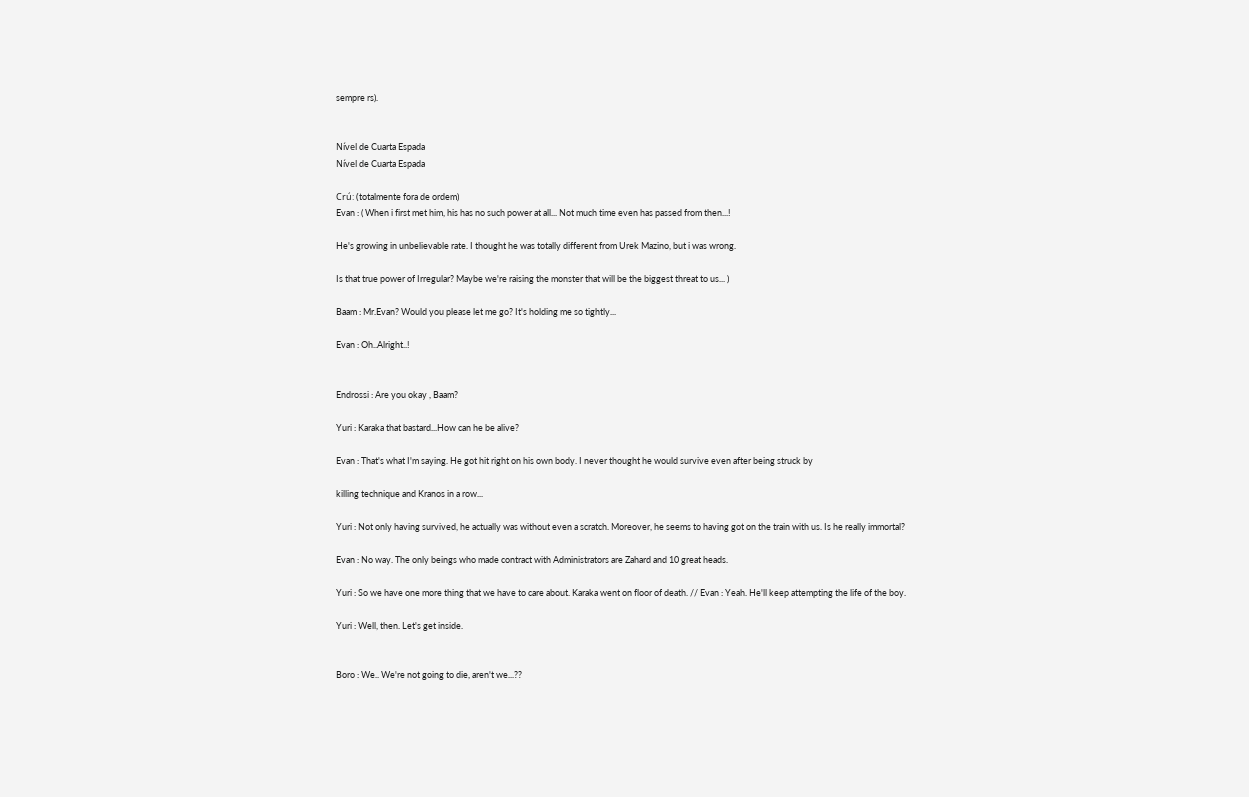sempre rs).


Nível de Cuarta Espada
Nível de Cuarta Espada

Crú: (totalmente fora de ordem)
Evan : ( When i first met him, his has no such power at all... Not much time even has passed from then...!

He's growing in unbelievable rate. I thought he was totally different from Urek Mazino, but i was wrong.

Is that true power of Irregular? Maybe we're raising the monster that will be the biggest threat to us... )

Baam : Mr.Evan? Would you please let me go? It's holding me so tightly...

Evan : Oh..Alright..!


Endrossi : Are you okay , Baam?

Yuri : Karaka that bastard...How can he be alive?

Evan : That's what I'm saying. He got hit right on his own body. I never thought he would survive even after being struck by

killing technique and Kranos in a row...

Yuri : Not only having survived, he actually was without even a scratch. Moreover, he seems to having got on the train with us. Is he really immortal?

Evan : No way. The only beings who made contract with Administrators are Zahard and 10 great heads.

Yuri : So we have one more thing that we have to care about. Karaka went on floor of death. // Evan : Yeah. He'll keep attempting the life of the boy.

Yuri : Well, then. Let's get inside.


Boro : We.. We're not going to die, aren't we...??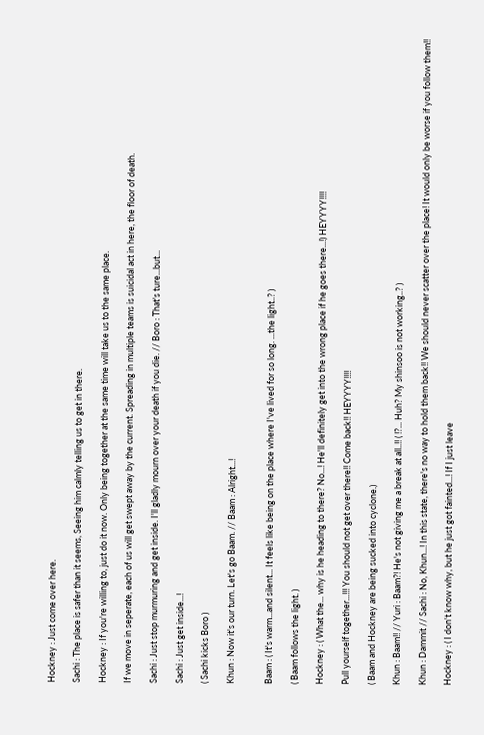Hockney : Just come over here.

Sachi : The place is safer than it seems, Seeing him calmly telling us to get in there.

Hockney : If you're willing to, just do it now. Only being together at the same time will take us to the same place.

If we move in seperate, each of us will get swept away by the current. Spreading in multiple teams is suicidal act in here, the floor of death.

Sachi : Just stop murmuring and get inside. I'll gladly mourn over your death if you die. // Boro : That's ture...but...

Sachi : Just get inside...!

( Sachi kicks Boro )

Khun : Now it's our turn. Let's go Baam. // Baam : Alright...!


Baam : ( It's warm...and silent... It feels like being on the place where I've lived for so long. ...the light..? )

( Baam follows the light. )

Hockney : ( What the... why is he heading to there? No...! He'll definitely get into the wrong place if he goes there...!) HEYYYY!!!!

Pull yourself together...!!! You should not get over there!! Come back!! HEYYYY!!!!

( Baam and Hockney are being sucked into cyclone.)

Khun : Baam!! // Yuri : Baam?! He's not giving me a break at all..!! ( !?... Huh? My shinsoo is not working..? )

Khun : Dammit // Sachi : No, Khun...! In this state, there's no way to hold them back!! We should never scatter over the place! It would only be worse if you follow them!!

Hockney : ( I don't know why, but he just got fainted...! If I just leave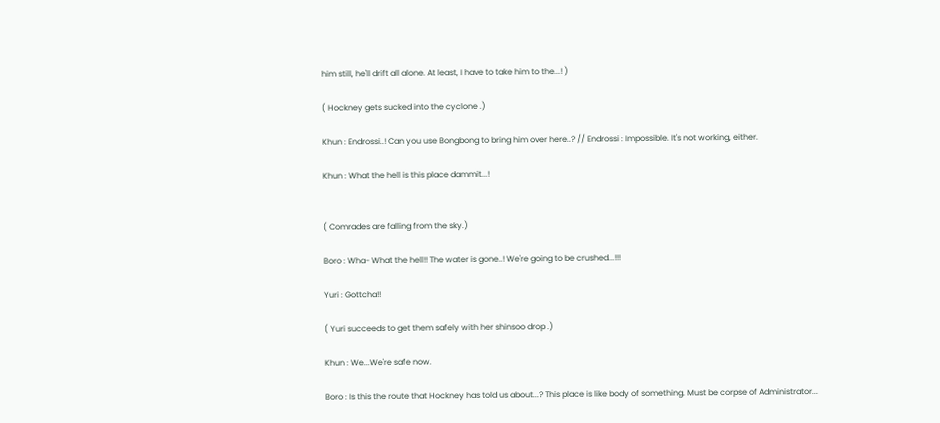him still, he'll drift all alone. At least, I have to take him to the...! )

( Hockney gets sucked into the cyclone .)

Khun : Endrossi..! Can you use Bongbong to bring him over here..? // Endrossi : Impossible. It's not working, either.

Khun : What the hell is this place dammit...!


( Comrades are falling from the sky.)

Boro : Wha- What the hell!! The water is gone..! We're going to be crushed...!!!

Yuri : Gottcha!!

( Yuri succeeds to get them safely with her shinsoo drop .)

Khun : We...We're safe now.

Boro : Is this the route that Hockney has told us about...? This place is like body of something. Must be corpse of Administrator...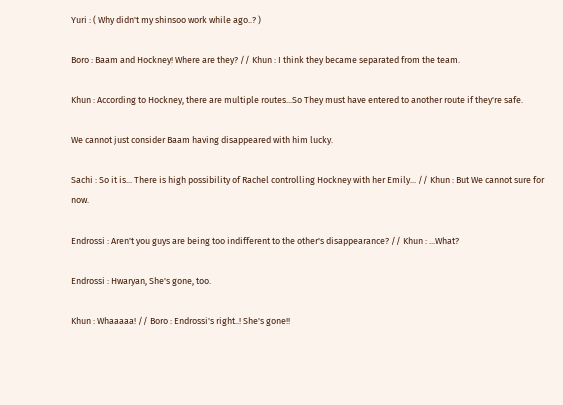Yuri : ( Why didn't my shinsoo work while ago..? )

Boro : Baam and Hockney! Where are they? // Khun : I think they became separated from the team.

Khun : According to Hockney, there are multiple routes...So They must have entered to another route if they're safe.

We cannot just consider Baam having disappeared with him lucky.

Sachi : So it is... There is high possibility of Rachel controlling Hockney with her Emily... // Khun : But We cannot sure for now.

Endrossi : Aren't you guys are being too indifferent to the other's disappearance? // Khun : ...What?

Endrossi : Hwaryan, She's gone, too.

Khun : Whaaaaa! // Boro : Endrossi's right..! She's gone!!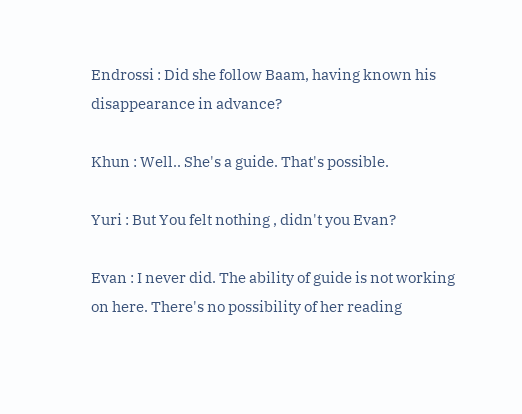Endrossi : Did she follow Baam, having known his disappearance in advance?

Khun : Well.. She's a guide. That's possible.

Yuri : But You felt nothing , didn't you Evan?

Evan : I never did. The ability of guide is not working on here. There's no possibility of her reading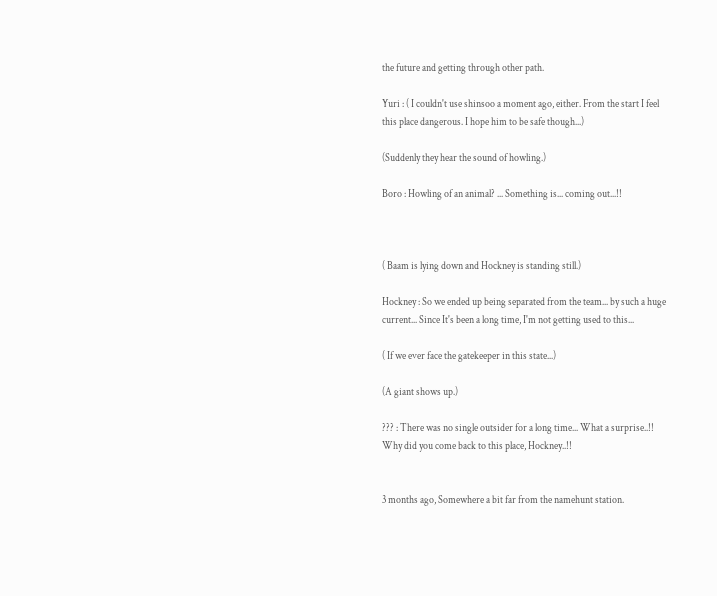the future and getting through other path.

Yuri : ( I couldn't use shinsoo a moment ago, either. From the start I feel this place dangerous. I hope him to be safe though...)

(Suddenly they hear the sound of howling.)

Boro : Howling of an animal? ... Something is... coming out...!!



( Baam is lying down and Hockney is standing still.)

Hockney : So we ended up being separated from the team... by such a huge current... Since It's been a long time, I'm not getting used to this...

( If we ever face the gatekeeper in this state...)

(A giant shows up.)

??? : There was no single outsider for a long time... What a surprise..!! Why did you come back to this place, Hockney..!!


3 months ago, Somewhere a bit far from the namehunt station.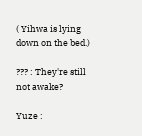( Yihwa is lying down on the bed.)

??? : They're still not awake?

Yuze :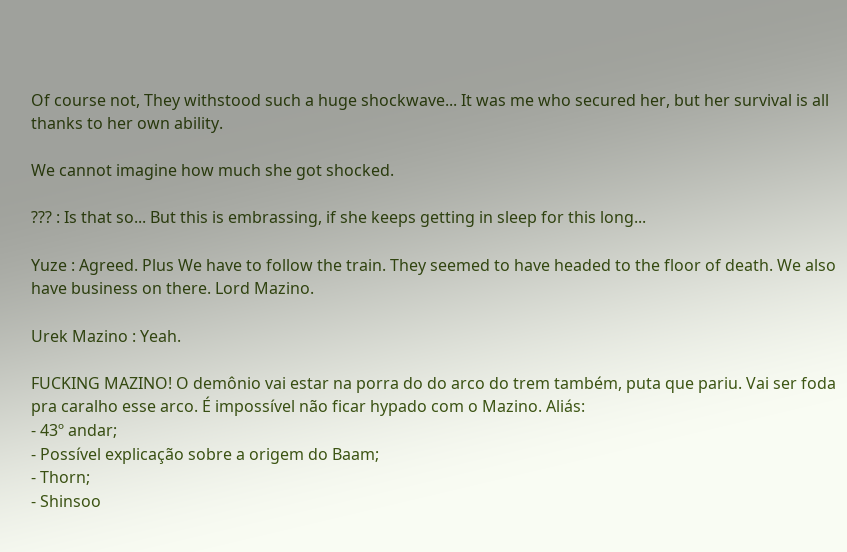Of course not, They withstood such a huge shockwave... It was me who secured her, but her survival is all thanks to her own ability.

We cannot imagine how much she got shocked.

??? : Is that so... But this is embrassing, if she keeps getting in sleep for this long...

Yuze : Agreed. Plus We have to follow the train. They seemed to have headed to the floor of death. We also have business on there. Lord Mazino.

Urek Mazino : Yeah.

FUCKING MAZINO! O demônio vai estar na porra do do arco do trem também, puta que pariu. Vai ser foda pra caralho esse arco. É impossível não ficar hypado com o Mazino. Aliás:
- 43º andar;
- Possível explicação sobre a origem do Baam;
- Thorn;
- Shinsoo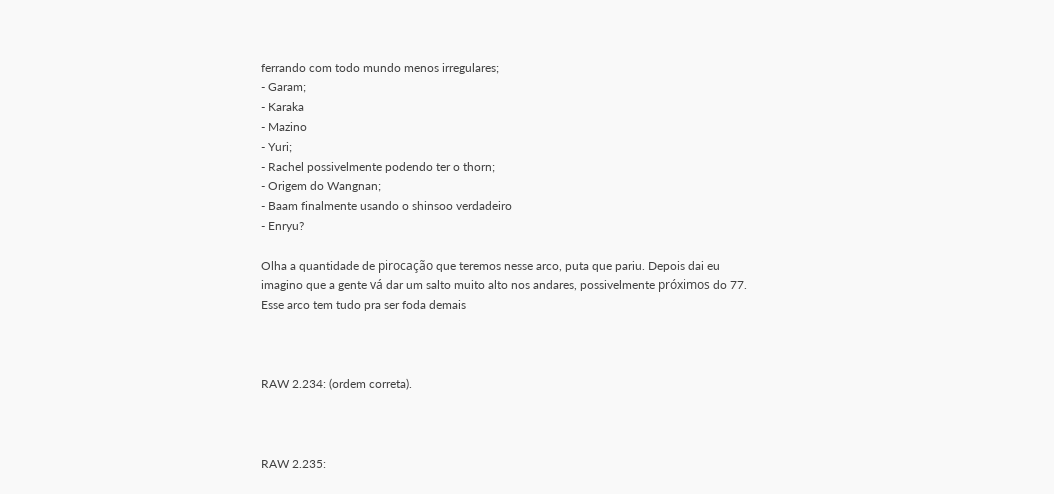ferrando com todo mundo menos irregulares;
- Garam;
- Karaka
- Mazino
- Yuri;
- Rachel possivelmente podendo ter o thorn;
- Origem do Wangnan;
- Baam finalmente usando o shinsoo verdadeiro
- Enryu?

Olha a quantidade de pirocação que teremos nesse arco, puta que pariu. Depois dai eu imagino que a gente vá dar um salto muito alto nos andares, possivelmente próximos do 77. Esse arco tem tudo pra ser foda demais



RAW 2.234: (ordem correta).



RAW 2.235: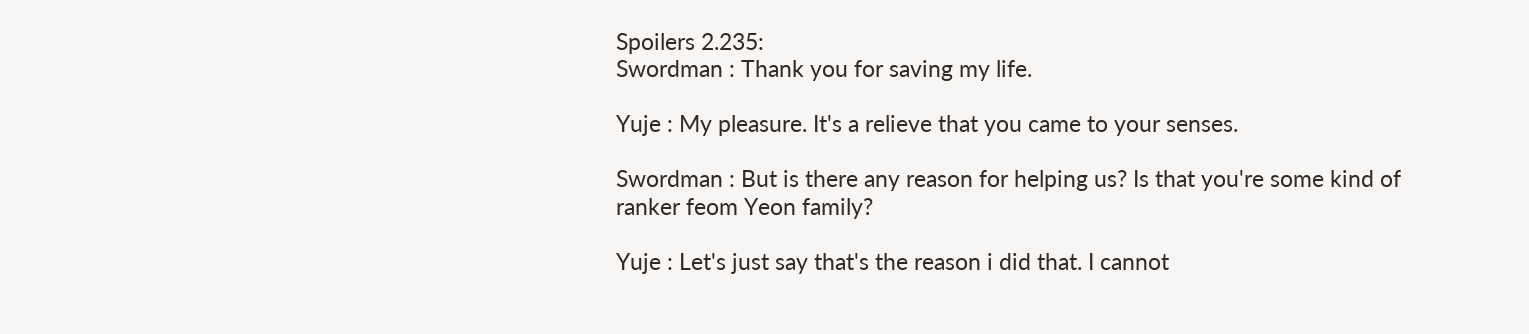Spoilers 2.235:
Swordman : Thank you for saving my life.

Yuje : My pleasure. It's a relieve that you came to your senses.

Swordman : But is there any reason for helping us? Is that you're some kind of ranker feom Yeon family?

Yuje : Let's just say that's the reason i did that. I cannot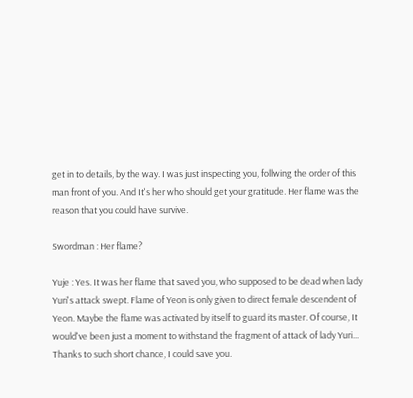get in to details, by the way. I was just inspecting you, follwing the order of this man front of you. And It's her who should get your gratitude. Her flame was the reason that you could have survive.

Swordman : Her flame?

Yuje : Yes. It was her flame that saved you, who supposed to be dead when lady Yuri's attack swept. Flame of Yeon is only given to direct female descendent of Yeon. Maybe the flame was activated by itself to guard its master. Of course, It would've been just a moment to withstand the fragment of attack of lady Yuri... Thanks to such short chance, I could save you.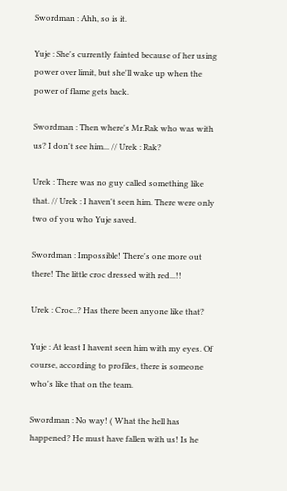Swordman : Ahh, so is it.

Yuje : She's currently fainted because of her using power over limit, but she'll wake up when the power of flame gets back.

Swordman : Then where's Mr.Rak who was with us? I don't see him... // Urek : Rak?

Urek : There was no guy called something like that. // Urek : I haven't seen him. There were only two of you who Yuje saved.

Swordman : Impossible! There's one more out there! The little croc dressed with red...!!

Urek : Croc..? Has there been anyone like that?

Yuje : At least I havent seen him with my eyes. Of course, according to profiles, there is someone who's like that on the team.

Swordman : No way! ( What the hell has happened? He must have fallen with us! Is he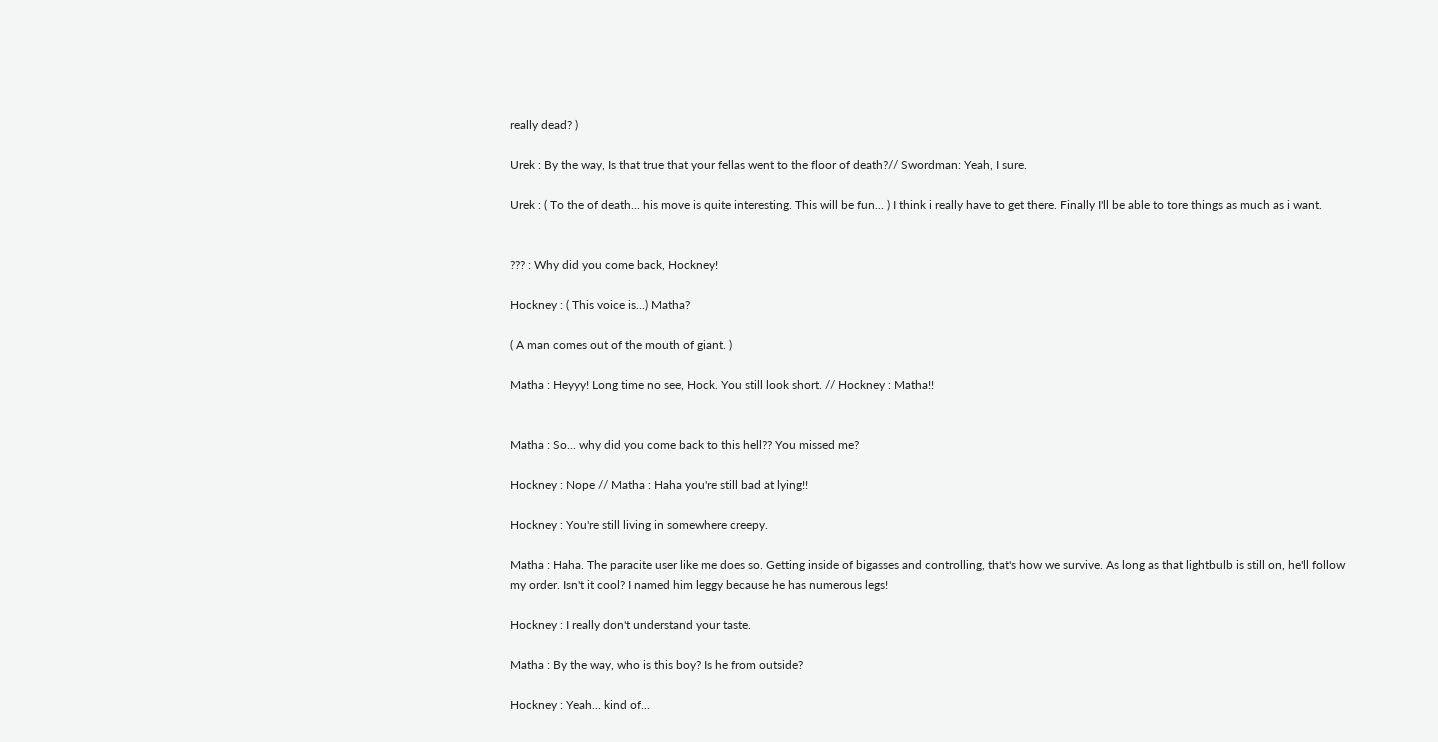really dead? )

Urek : By the way, Is that true that your fellas went to the floor of death?// Swordman: Yeah, I sure.

Urek : ( To the of death... his move is quite interesting. This will be fun... ) I think i really have to get there. Finally I'll be able to tore things as much as i want.


??? : Why did you come back, Hockney!

Hockney : ( This voice is...) Matha?

( A man comes out of the mouth of giant. )

Matha : Heyyy! Long time no see, Hock. You still look short. // Hockney : Matha!!


Matha : So... why did you come back to this hell?? You missed me?

Hockney : Nope // Matha : Haha you're still bad at lying!!

Hockney : You're still living in somewhere creepy.

Matha : Haha. The paracite user like me does so. Getting inside of bigasses and controlling, that's how we survive. As long as that lightbulb is still on, he'll follow my order. Isn't it cool? I named him leggy because he has numerous legs!

Hockney : I really don't understand your taste.

Matha : By the way, who is this boy? Is he from outside?

Hockney : Yeah... kind of...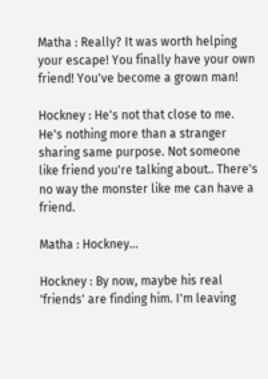Matha : Really? It was worth helping your escape! You finally have your own friend! You've become a grown man!

Hockney : He's not that close to me. He's nothing more than a stranger sharing same purpose. Not someone like friend you're talking about.. There's no way the monster like me can have a friend.

Matha : Hockney...

Hockney : By now, maybe his real 'friends' are finding him. I'm leaving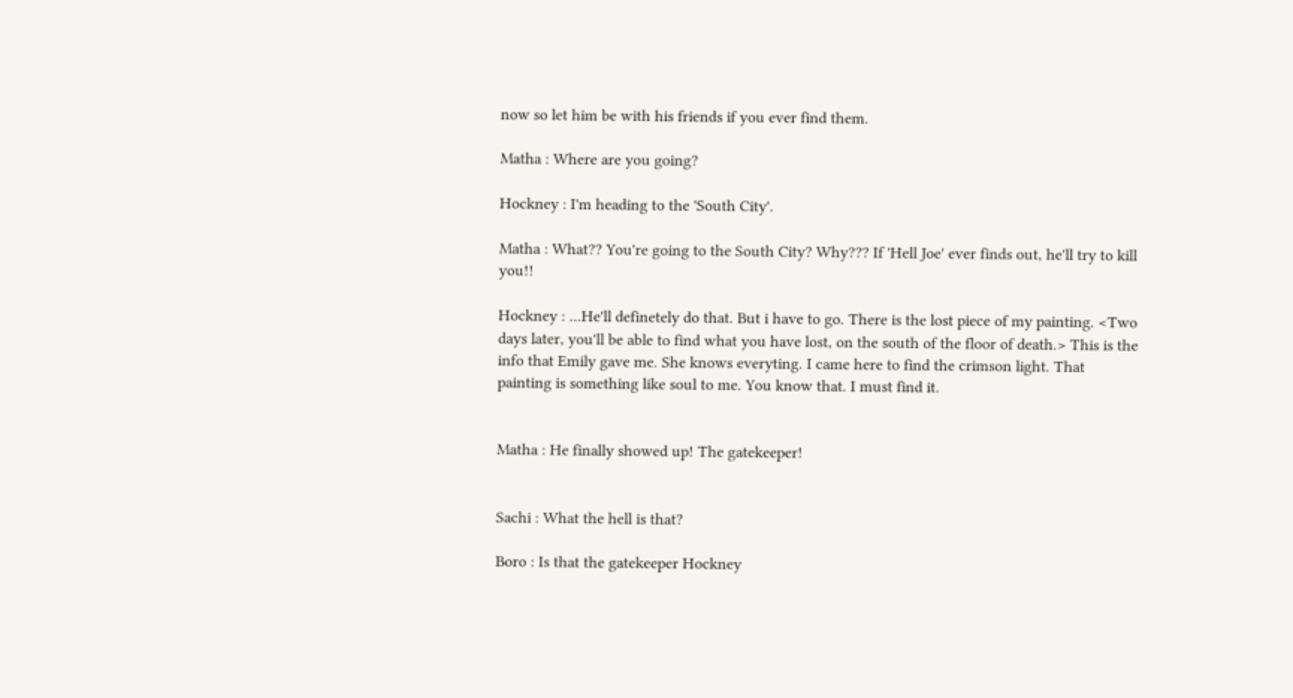now so let him be with his friends if you ever find them.

Matha : Where are you going?

Hockney : I'm heading to the 'South City'.

Matha : What?? You're going to the South City? Why??? If 'Hell Joe' ever finds out, he'll try to kill you!!

Hockney : ...He'll definetely do that. But i have to go. There is the lost piece of my painting. <Two days later, you'll be able to find what you have lost, on the south of the floor of death.> This is the info that Emily gave me. She knows everyting. I came here to find the crimson light. That painting is something like soul to me. You know that. I must find it.


Matha : He finally showed up! The gatekeeper!


Sachi : What the hell is that?

Boro : Is that the gatekeeper Hockney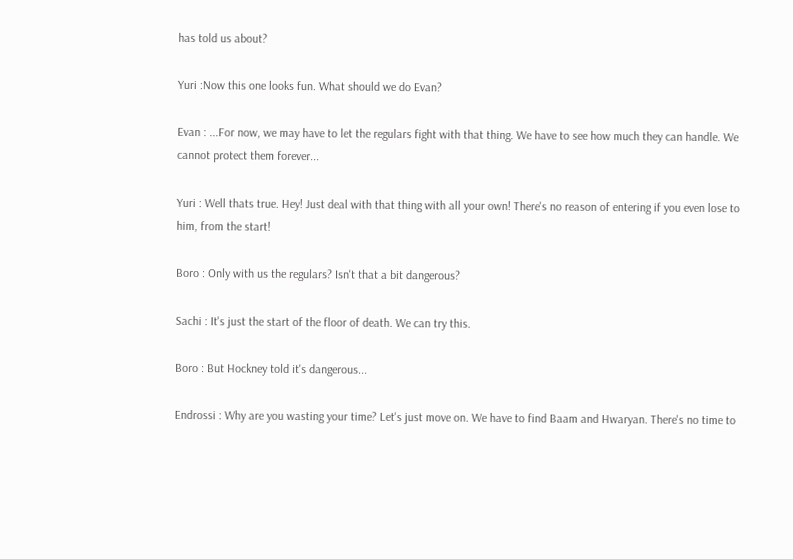has told us about?

Yuri :Now this one looks fun. What should we do Evan?

Evan : ...For now, we may have to let the regulars fight with that thing. We have to see how much they can handle. We cannot protect them forever...

Yuri : Well thats true. Hey! Just deal with that thing with all your own! There's no reason of entering if you even lose to him, from the start!

Boro : Only with us the regulars? Isn't that a bit dangerous?

Sachi : It's just the start of the floor of death. We can try this.

Boro : But Hockney told it's dangerous...

Endrossi : Why are you wasting your time? Let's just move on. We have to find Baam and Hwaryan. There's no time to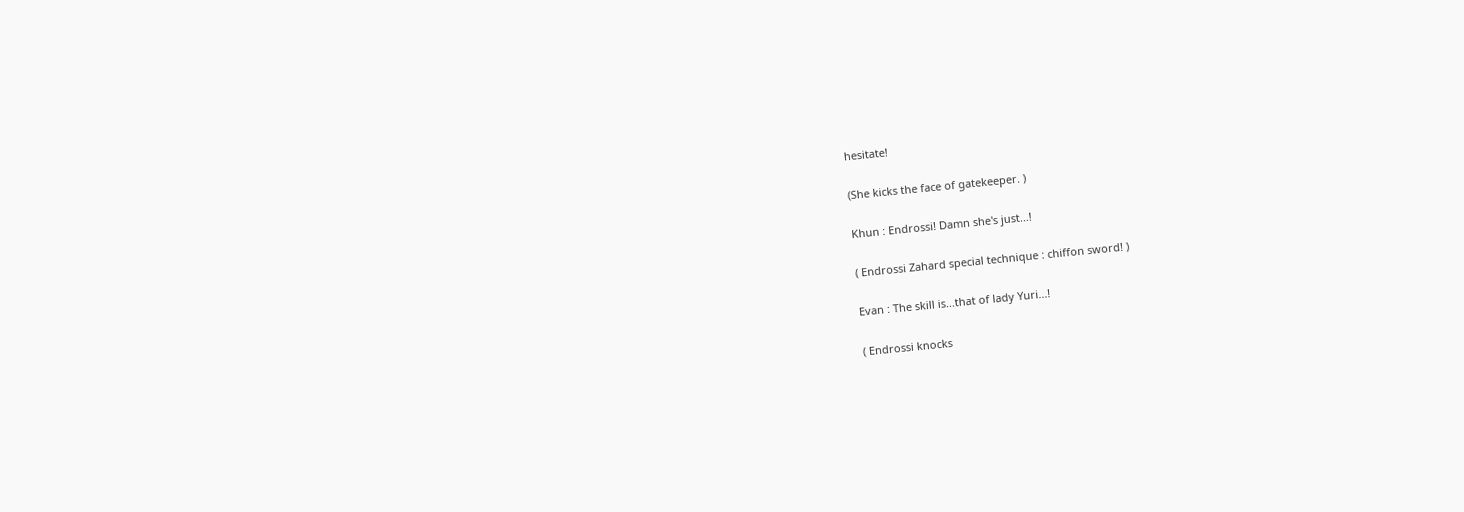hesitate!

(She kicks the face of gatekeeper. )

Khun : Endrossi! Damn she's just...!

( Endrossi Zahard special technique : chiffon sword! )

Evan : The skill is...that of lady Yuri...!

( Endrossi knocks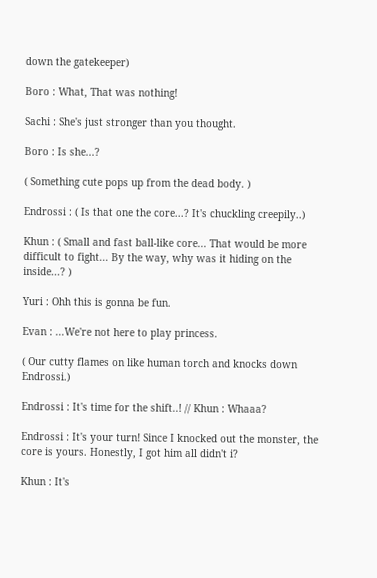down the gatekeeper)

Boro : What, That was nothing!

Sachi : She's just stronger than you thought.

Boro : Is she...?

( Something cute pops up from the dead body. )

Endrossi : ( Is that one the core...? It's chuckling creepily..)

Khun : ( Small and fast ball-like core... That would be more difficult to fight... By the way, why was it hiding on the inside...? )

Yuri : Ohh this is gonna be fun.

Evan : ...We're not here to play princess.

( Our cutty flames on like human torch and knocks down Endrossi.)

Endrossi : It's time for the shift..! // Khun : Whaaa?

Endrossi : It's your turn! Since I knocked out the monster, the core is yours. Honestly, I got him all didn't i?

Khun : It's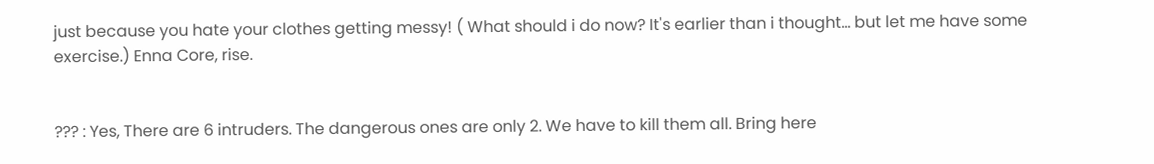just because you hate your clothes getting messy! ( What should i do now? It's earlier than i thought... but let me have some exercise.) Enna Core, rise.


??? : Yes, There are 6 intruders. The dangerous ones are only 2. We have to kill them all. Bring here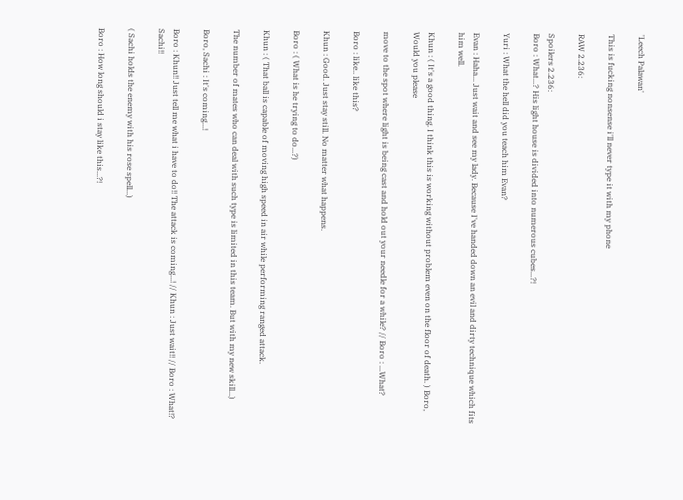'Leech Palawan'

This is fucking nonsense i'll never type it with my phone

RAW 2.236:

Spoilers 2.236:
Boro : What...? His light house is divided into numerous cubes...?!

Yuri : What the hell did you teach him Evan?

Evan : Haha... Just wait and see my lady. Because I've handed down an evil and dirty technique which fits him well.

Khun : ( It's a good thing. I think this is working without problem even on the floor of death. ) Boro, Would you please

move to the spot where light is being cast and hold out your needle for a while? // Boro : ...What?

Boro : like.. like this?

Khun : Good. Just stay still. No matter what happens.

Boro : ( What is he trying to do...?)

Khun : ( That ball is capable of moving high speed in air while performing ranged attack.

The number of mates who can deal with such type is limited in this team. But with my new skill...)

Boro, Sachi : It's coming...!

Boro : Khun!! Just tell me what i have to do!! The attack is coming...! // Khun : Just wait!! // Boro : What!? Sachi!!

( Sachi holds the enemy with his rose spell...)

Boro : How long should i stay like this...?!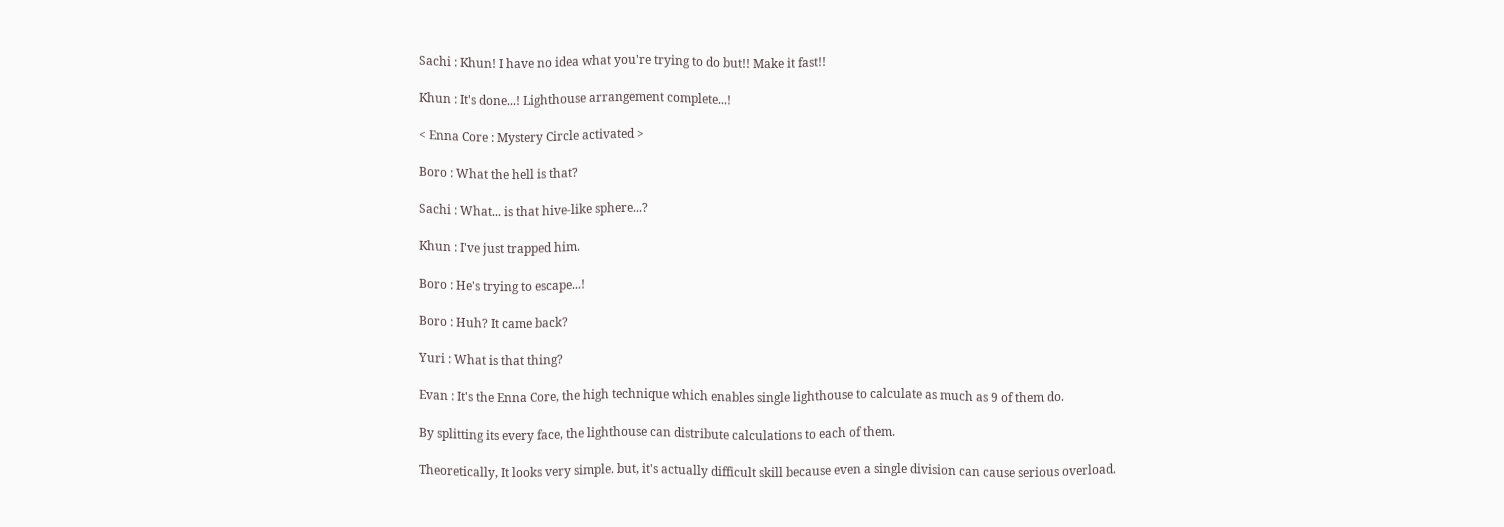Sachi : Khun! I have no idea what you're trying to do but!! Make it fast!!

Khun : It's done...! Lighthouse arrangement complete...!

< Enna Core : Mystery Circle activated >

Boro : What the hell is that?

Sachi : What... is that hive-like sphere...?

Khun : I've just trapped him.

Boro : He's trying to escape...!

Boro : Huh? It came back?

Yuri : What is that thing?

Evan : It's the Enna Core, the high technique which enables single lighthouse to calculate as much as 9 of them do.

By splitting its every face, the lighthouse can distribute calculations to each of them.

Theoretically, It looks very simple. but, it's actually difficult skill because even a single division can cause serious overload.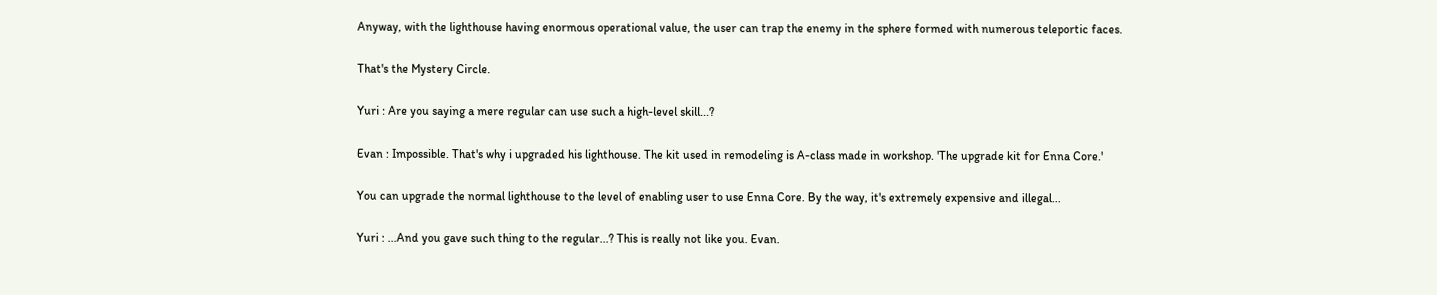Anyway, with the lighthouse having enormous operational value, the user can trap the enemy in the sphere formed with numerous teleportic faces.

That's the Mystery Circle.

Yuri : Are you saying a mere regular can use such a high-level skill...?

Evan : Impossible. That's why i upgraded his lighthouse. The kit used in remodeling is A-class made in workshop. 'The upgrade kit for Enna Core.'

You can upgrade the normal lighthouse to the level of enabling user to use Enna Core. By the way, it's extremely expensive and illegal...

Yuri : ...And you gave such thing to the regular...? This is really not like you. Evan.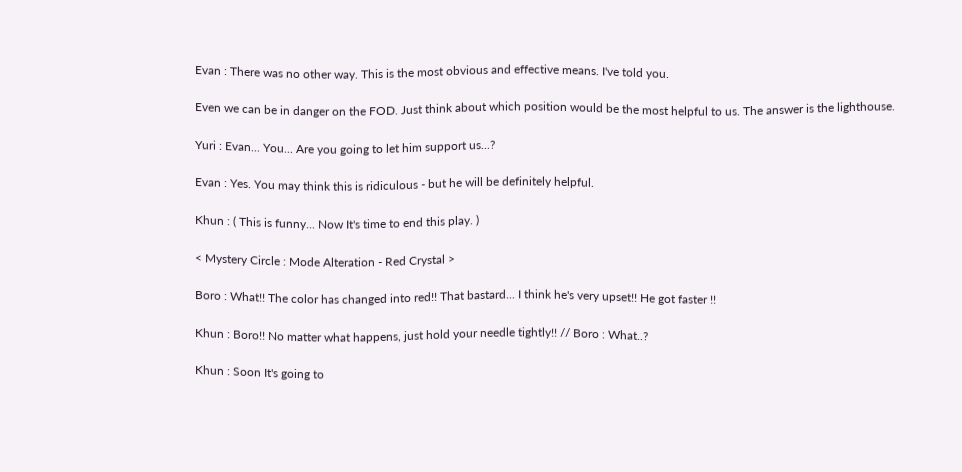Evan : There was no other way. This is the most obvious and effective means. I've told you.

Even we can be in danger on the FOD. Just think about which position would be the most helpful to us. The answer is the lighthouse.

Yuri : Evan... You... Are you going to let him support us...?

Evan : Yes. You may think this is ridiculous - but he will be definitely helpful.

Khun : ( This is funny... Now It's time to end this play. )

< Mystery Circle : Mode Alteration - Red Crystal >

Boro : What!! The color has changed into red!! That bastard... I think he's very upset!! He got faster !!

Khun : Boro!! No matter what happens, just hold your needle tightly!! // Boro : What..?

Khun : Soon It's going to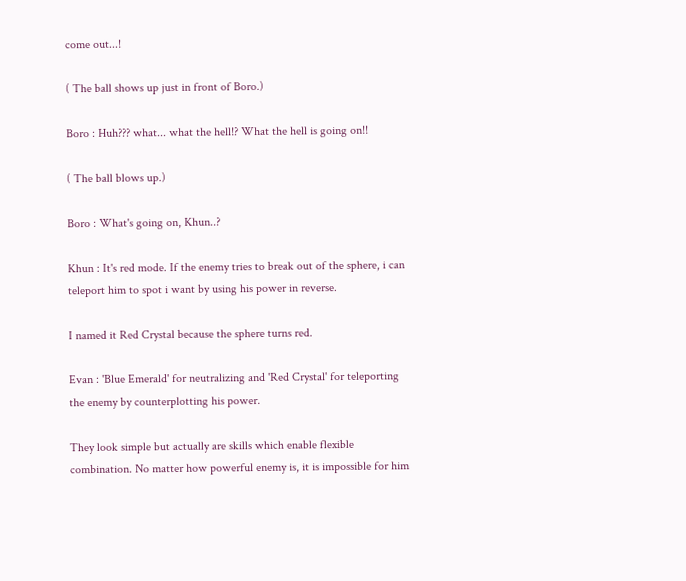come out...!

( The ball shows up just in front of Boro.)

Boro : Huh??? what... what the hell!? What the hell is going on!!

( The ball blows up.)

Boro : What's going on, Khun..?

Khun : It's red mode. If the enemy tries to break out of the sphere, i can teleport him to spot i want by using his power in reverse.

I named it Red Crystal because the sphere turns red.

Evan : 'Blue Emerald' for neutralizing and 'Red Crystal' for teleporting the enemy by counterplotting his power.

They look simple but actually are skills which enable flexible combination. No matter how powerful enemy is, it is impossible for him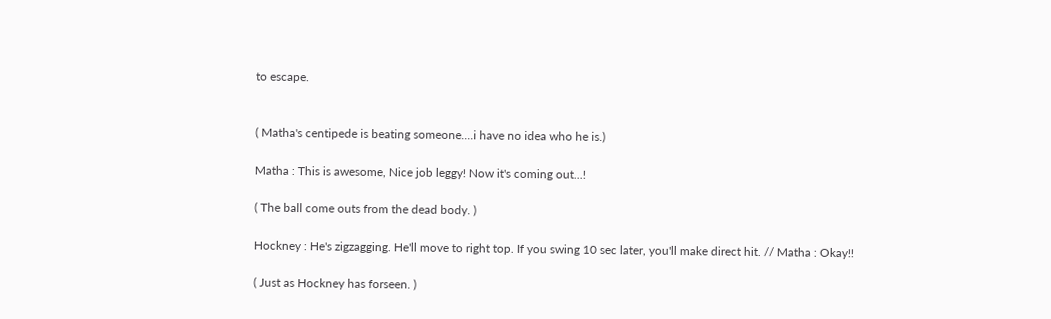to escape.


( Matha's centipede is beating someone....i have no idea who he is.)

Matha : This is awesome, Nice job leggy! Now it's coming out...!

( The ball come outs from the dead body. )

Hockney : He's zigzagging. He'll move to right top. If you swing 10 sec later, you'll make direct hit. // Matha : Okay!!

( Just as Hockney has forseen. )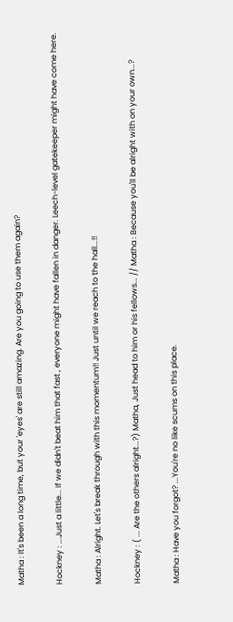Matha : It's been a long time, but your 'eyes' are still amazing. Are you going to use them again?

Hockney : ...Just a little... If we didn't beat him that fast , everyone might have fallen in danger. Leech-level gatekeeper might have come here.

Matha : Alright. Let's break through with this momentum!! Just until we reach to the hall...!!

Hockney : ( ... Are the others alright...?) Matha, Just head to him or his fellows... // Matha : Because you'll be alright with on your own...?

Matha : Have you forgot? ...You're no like scums on this place.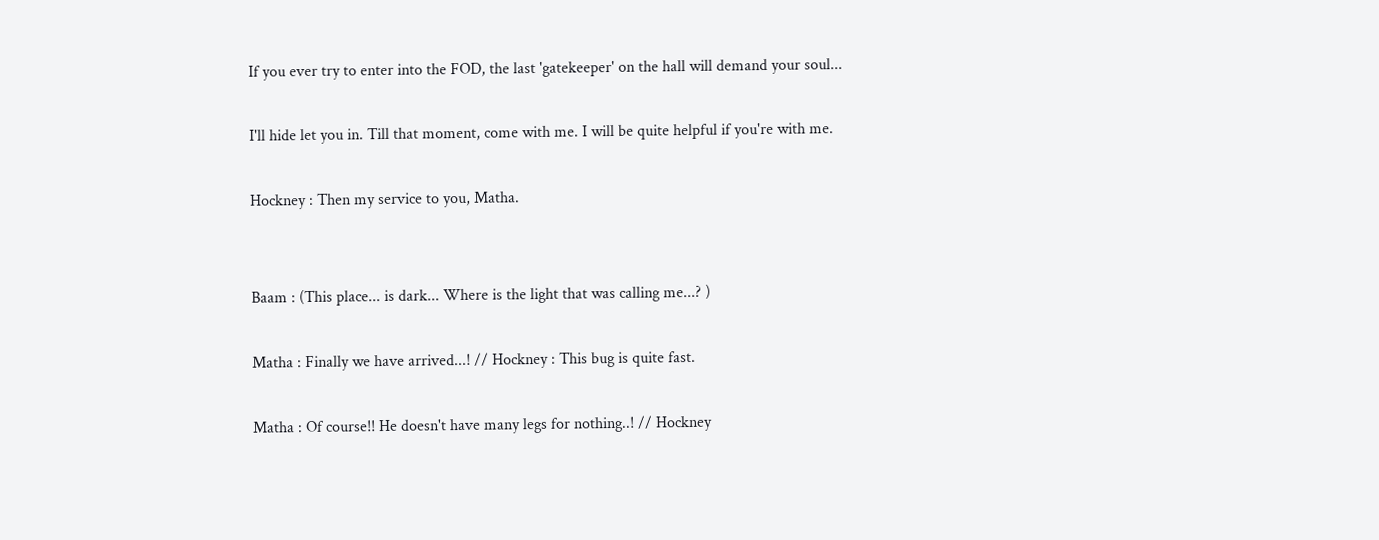If you ever try to enter into the FOD, the last 'gatekeeper' on the hall will demand your soul...

I'll hide let you in. Till that moment, come with me. I will be quite helpful if you're with me.

Hockney : Then my service to you, Matha.


Baam : (This place... is dark... Where is the light that was calling me...? )

Matha : Finally we have arrived...! // Hockney : This bug is quite fast.

Matha : Of course!! He doesn't have many legs for nothing..! // Hockney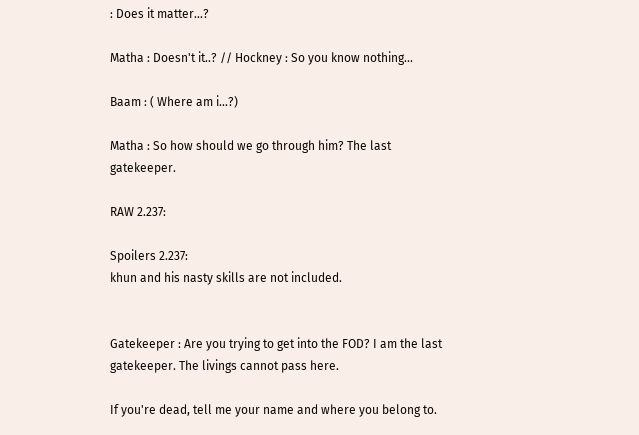: Does it matter...?

Matha : Doesn't it..? // Hockney : So you know nothing...

Baam : ( Where am i...?)

Matha : So how should we go through him? The last gatekeeper.

RAW 2.237:

Spoilers 2.237:
khun and his nasty skills are not included.


Gatekeeper : Are you trying to get into the FOD? I am the last gatekeeper. The livings cannot pass here.

If you're dead, tell me your name and where you belong to.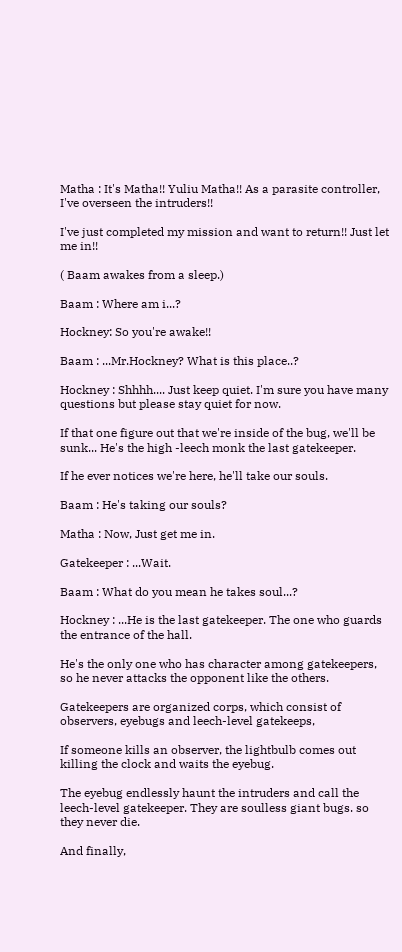Matha : It's Matha!! Yuliu Matha!! As a parasite controller, I've overseen the intruders!!

I've just completed my mission and want to return!! Just let me in!!

( Baam awakes from a sleep.)

Baam : Where am i...?

Hockney: So you're awake!!

Baam : ...Mr.Hockney? What is this place..?

Hockney : Shhhh.... Just keep quiet. I'm sure you have many questions but please stay quiet for now.

If that one figure out that we're inside of the bug, we'll be sunk... He's the high -leech monk the last gatekeeper.

If he ever notices we're here, he'll take our souls.

Baam : He's taking our souls?

Matha : Now, Just get me in.

Gatekeeper : ...Wait.

Baam : What do you mean he takes soul...?

Hockney : ...He is the last gatekeeper. The one who guards the entrance of the hall.

He's the only one who has character among gatekeepers, so he never attacks the opponent like the others.

Gatekeepers are organized corps, which consist of observers, eyebugs and leech-level gatekeeps,

If someone kills an observer, the lightbulb comes out killing the clock and waits the eyebug.

The eyebug endlessly haunt the intruders and call the leech-level gatekeeper. They are soulless giant bugs. so they never die.

And finally,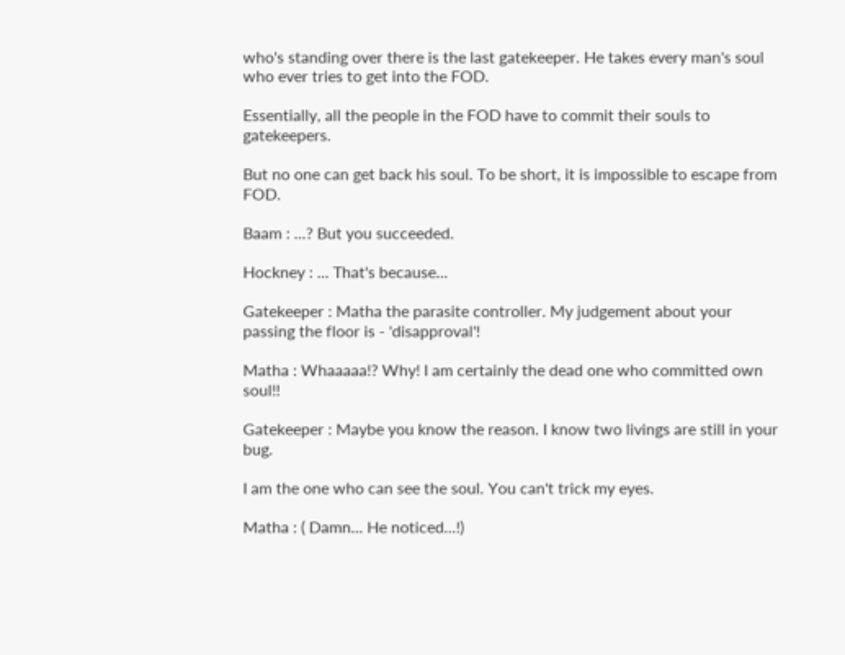who's standing over there is the last gatekeeper. He takes every man's soul who ever tries to get into the FOD.

Essentially, all the people in the FOD have to commit their souls to gatekeepers.

But no one can get back his soul. To be short, it is impossible to escape from FOD.

Baam : ...? But you succeeded.

Hockney : ... That's because...

Gatekeeper : Matha the parasite controller. My judgement about your passing the floor is - 'disapproval'!

Matha : Whaaaaa!? Why! I am certainly the dead one who committed own soul!!

Gatekeeper : Maybe you know the reason. I know two livings are still in your bug.

I am the one who can see the soul. You can't trick my eyes.

Matha : ( Damn... He noticed...!)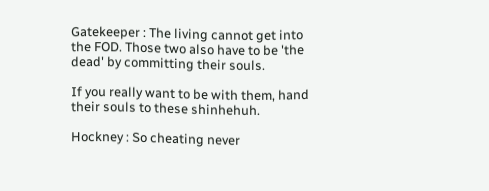Gatekeeper : The living cannot get into the FOD. Those two also have to be 'the dead' by committing their souls.

If you really want to be with them, hand their souls to these shinhehuh.

Hockney : So cheating never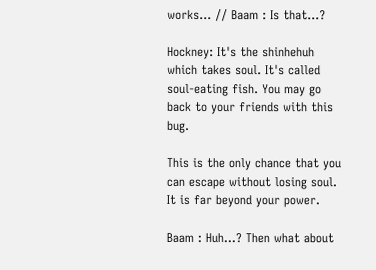works... // Baam : Is that...?

Hockney: It's the shinhehuh which takes soul. It's called soul-eating fish. You may go back to your friends with this bug.

This is the only chance that you can escape without losing soul. It is far beyond your power.

Baam : Huh...? Then what about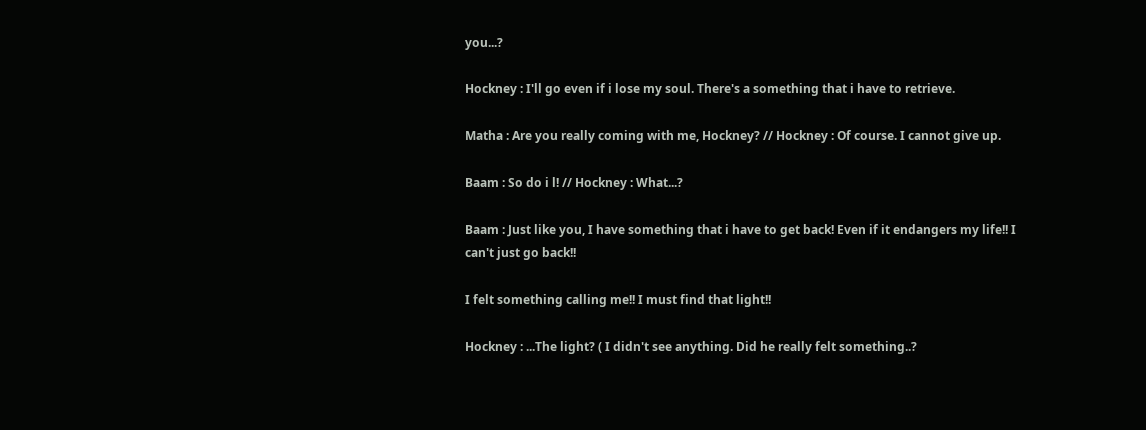you...?

Hockney : I'll go even if i lose my soul. There's a something that i have to retrieve.

Matha : Are you really coming with me, Hockney? // Hockney : Of course. I cannot give up.

Baam : So do i l! // Hockney : What...?

Baam : Just like you, I have something that i have to get back! Even if it endangers my life!! I can't just go back!!

I felt something calling me!! I must find that light!!

Hockney : ...The light? ( I didn't see anything. Did he really felt something..?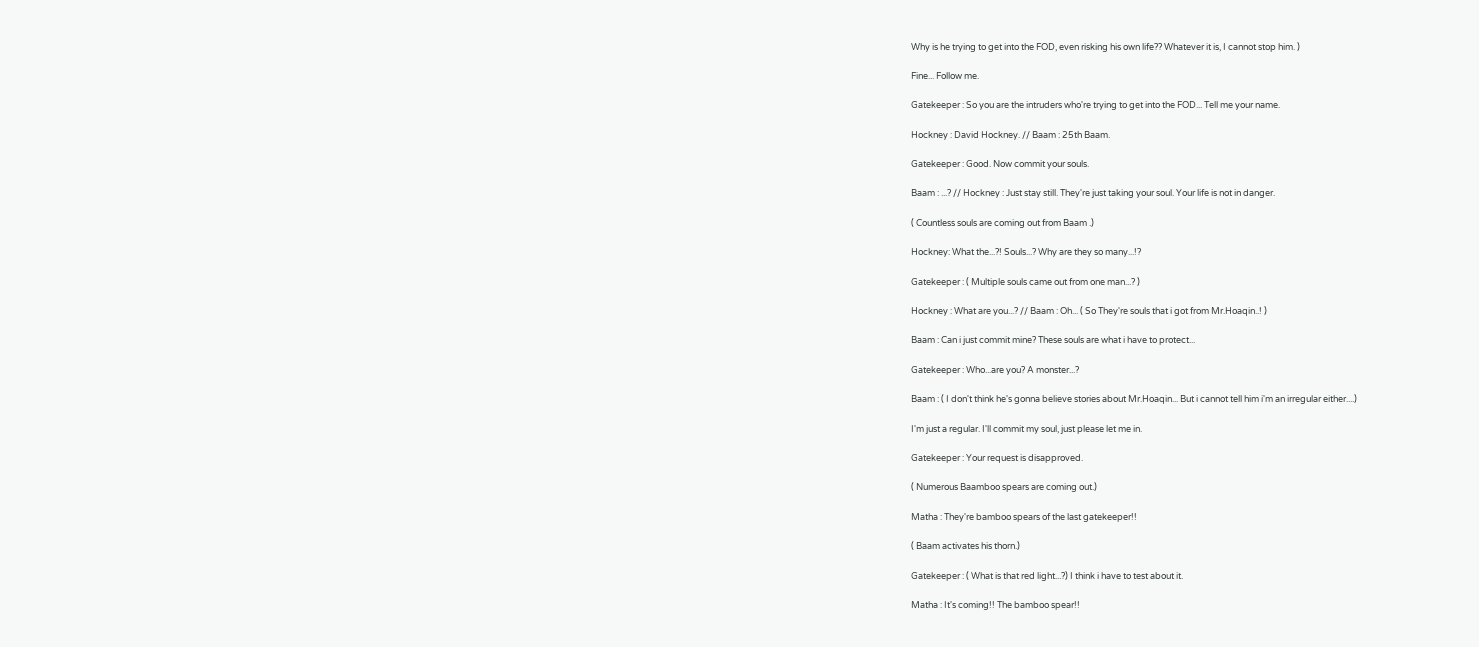Why is he trying to get into the FOD, even risking his own life?? Whatever it is, I cannot stop him. )

Fine... Follow me.

Gatekeeper : So you are the intruders who're trying to get into the FOD... Tell me your name.

Hockney : David Hockney. // Baam : 25th Baam.

Gatekeeper : Good. Now commit your souls.

Baam : ...? // Hockney : Just stay still. They're just taking your soul. Your life is not in danger.

( Countless souls are coming out from Baam .)

Hockney: What the...?! Souls...? Why are they so many...!?

Gatekeeper : ( Multiple souls came out from one man...? )

Hockney : What are you...? // Baam : Oh... ( So They're souls that i got from Mr.Hoaqin..! )

Baam : Can i just commit mine? These souls are what i have to protect...

Gatekeeper : Who...are you? A monster...?

Baam : ( I don't think he's gonna believe stories about Mr.Hoaqin... But i cannot tell him i'm an irregular either....)

I'm just a regular. I'll commit my soul, just please let me in.

Gatekeeper : Your request is disapproved.

( Numerous Baamboo spears are coming out.)

Matha : They're bamboo spears of the last gatekeeper!!

( Baam activates his thorn.)

Gatekeeper : ( What is that red light...?) I think i have to test about it.

Matha : It's coming!! The bamboo spear!!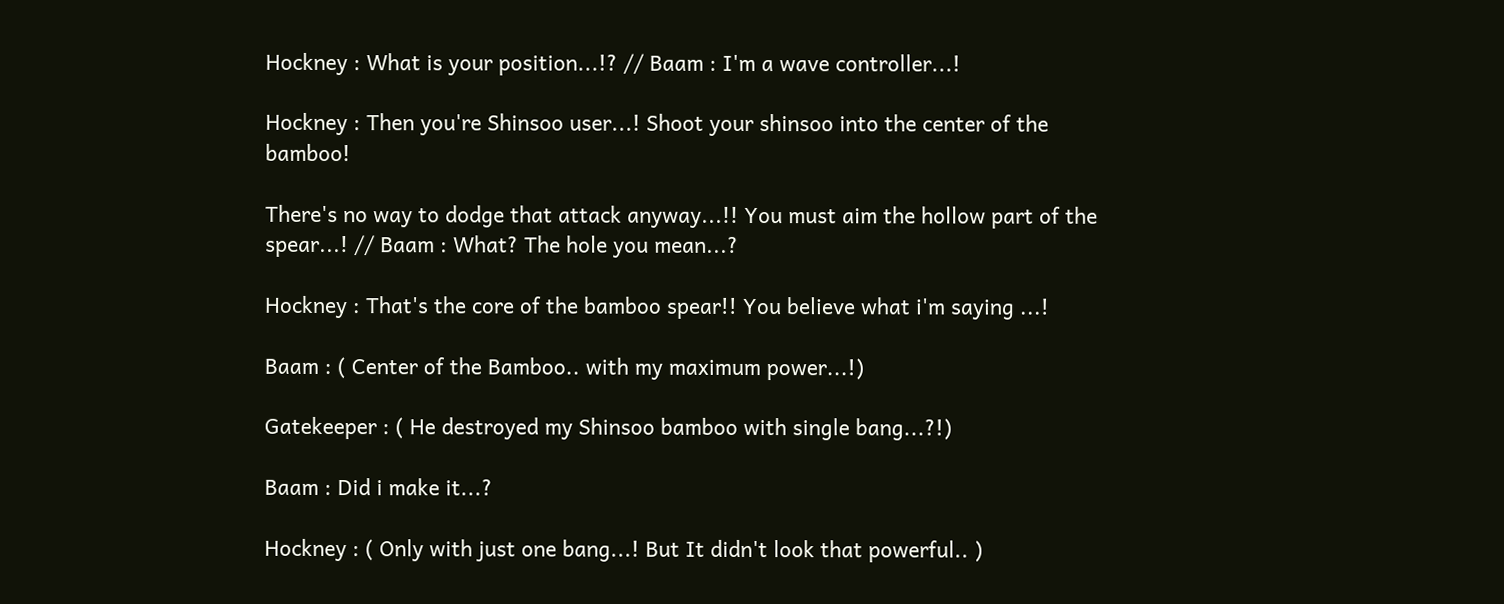Hockney : What is your position...!? // Baam : I'm a wave controller...!

Hockney : Then you're Shinsoo user...! Shoot your shinsoo into the center of the bamboo!

There's no way to dodge that attack anyway...!! You must aim the hollow part of the spear...! // Baam : What? The hole you mean...?

Hockney : That's the core of the bamboo spear!! You believe what i'm saying ...!

Baam : ( Center of the Bamboo.. with my maximum power...!)

Gatekeeper : ( He destroyed my Shinsoo bamboo with single bang...?!)

Baam : Did i make it...?

Hockney : ( Only with just one bang...! But It didn't look that powerful.. )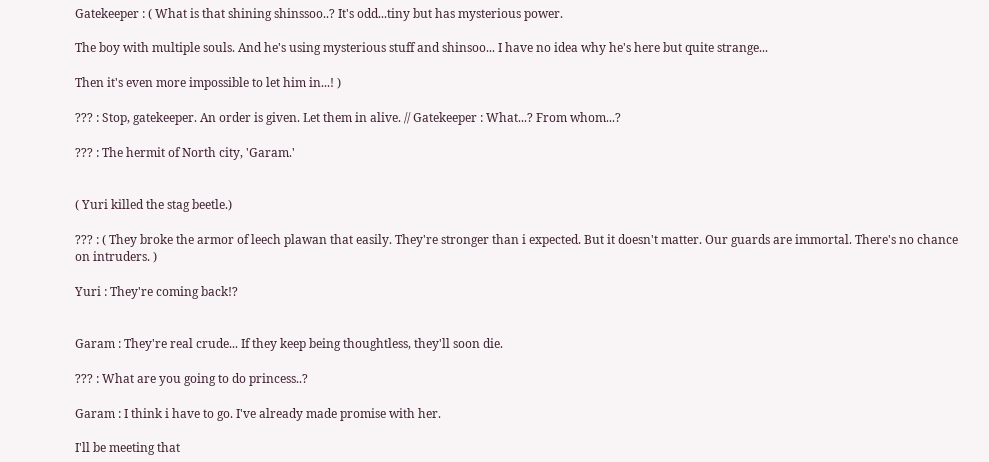Gatekeeper : ( What is that shining shinssoo..? It's odd...tiny but has mysterious power.

The boy with multiple souls. And he's using mysterious stuff and shinsoo... I have no idea why he's here but quite strange...

Then it's even more impossible to let him in...! )

??? : Stop, gatekeeper. An order is given. Let them in alive. // Gatekeeper : What...? From whom...?

??? : The hermit of North city, 'Garam.'


( Yuri killed the stag beetle.)

??? : ( They broke the armor of leech plawan that easily. They're stronger than i expected. But it doesn't matter. Our guards are immortal. There's no chance on intruders. )

Yuri : They're coming back!?


Garam : They're real crude... If they keep being thoughtless, they'll soon die.

??? : What are you going to do princess..?

Garam : I think i have to go. I've already made promise with her.

I'll be meeting that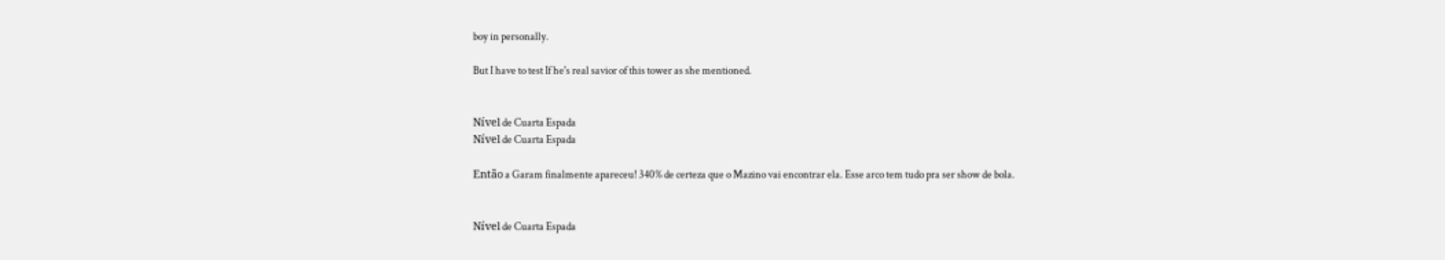boy in personally.

But I have to test If he's real savior of this tower as she mentioned.


Nível de Cuarta Espada
Nível de Cuarta Espada

Então a Garam finalmente apareceu! 340% de certeza que o Mazino vai encontrar ela. Esse arco tem tudo pra ser show de bola.


Nível de Cuarta Espada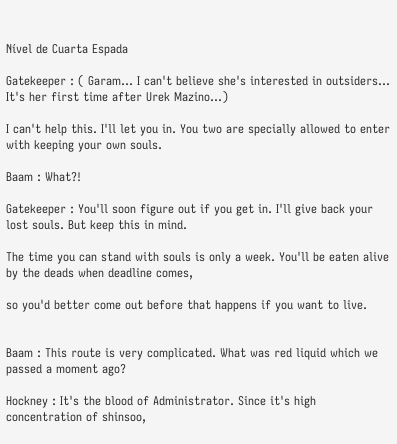Nível de Cuarta Espada

Gatekeeper : ( Garam... I can't believe she's interested in outsiders... It's her first time after Urek Mazino...)

I can't help this. I'll let you in. You two are specially allowed to enter with keeping your own souls.

Baam : What?!

Gatekeeper : You'll soon figure out if you get in. I'll give back your lost souls. But keep this in mind.

The time you can stand with souls is only a week. You'll be eaten alive by the deads when deadline comes,

so you'd better come out before that happens if you want to live.


Baam : This route is very complicated. What was red liquid which we passed a moment ago?

Hockney : It's the blood of Administrator. Since it's high concentration of shinsoo,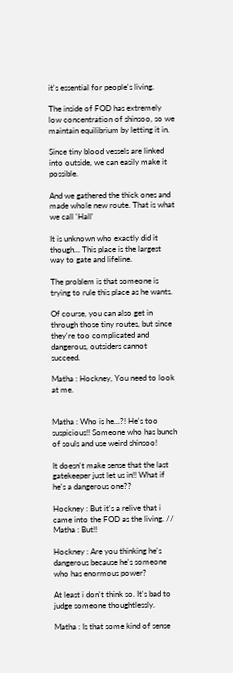it's essential for people's living.

The inside of FOD has extremely low concentration of shinsoo, so we maintain equilibrium by letting it in.

Since tiny blood vessels are linked into outside, we can easily make it possible.

And we gathered the thick ones and made whole new route. That is what we call 'Hall'

It is unknown who exactly did it though... This place is the largest way to gate and lifeline.

The problem is that someone is trying to rule this place as he wants.

Of course, you can also get in through those tiny routes, but since they're too complicated and dangerous, outsiders cannot succeed.

Matha : Hockney, You need to look at me.


Matha : Who is he...?! He's too suspicious!! Someone who has bunch of souls and use weird shinsoo!

It doesn't make sense that the last gatekeeper just let us in!! What if he's a dangerous one??

Hockney : But it's a relive that i came into the FOD as the living. // Matha : But!!

Hockney : Are you thinking he's dangerous because he's someone who has enormous power?

At least i don't think so. It's bad to judge someone thoughtlessly.

Matha : Is that some kind of sense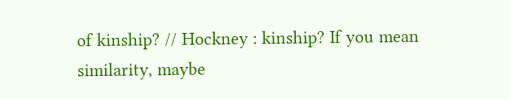of kinship? // Hockney : kinship? If you mean similarity, maybe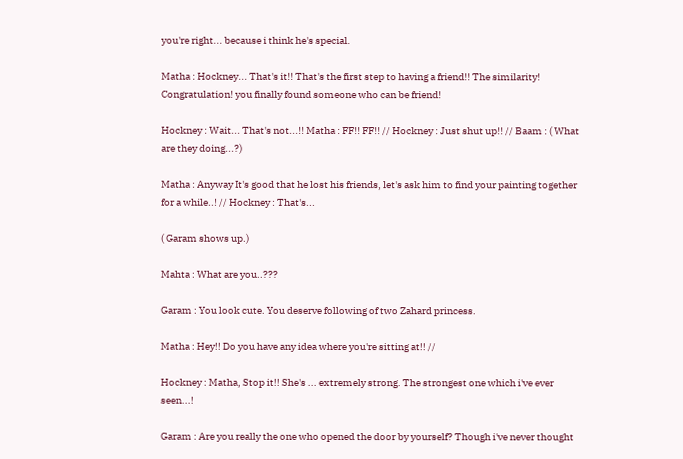you're right... because i think he's special.

Matha : Hockney... That's it!! That's the first step to having a friend!! The similarity! Congratulation! you finally found someone who can be friend!

Hockney : Wait... That's not...!! Matha : FF!! FF!! // Hockney : Just shut up!! // Baam : ( What are they doing...?)

Matha : Anyway It's good that he lost his friends, let's ask him to find your painting together for a while..! // Hockney : That's...

( Garam shows up.)

Mahta : What are you..???

Garam : You look cute. You deserve following of two Zahard princess.

Matha : Hey!! Do you have any idea where you're sitting at!! //

Hockney : Matha, Stop it!! She's ... extremely strong. The strongest one which i've ever seen...!

Garam : Are you really the one who opened the door by yourself? Though i've never thought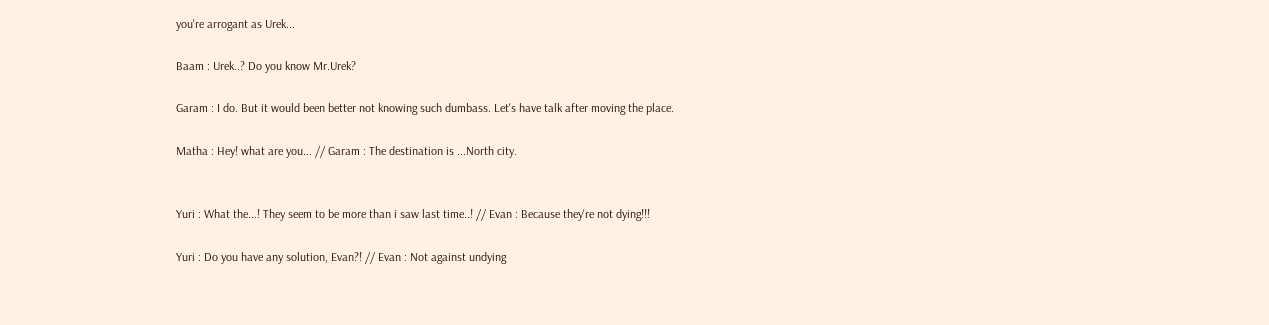you're arrogant as Urek...

Baam : Urek..? Do you know Mr.Urek?

Garam : I do. But it would been better not knowing such dumbass. Let's have talk after moving the place.

Matha : Hey! what are you... // Garam : The destination is ...North city.


Yuri : What the...! They seem to be more than i saw last time..! // Evan : Because they're not dying!!!

Yuri : Do you have any solution, Evan?! // Evan : Not against undying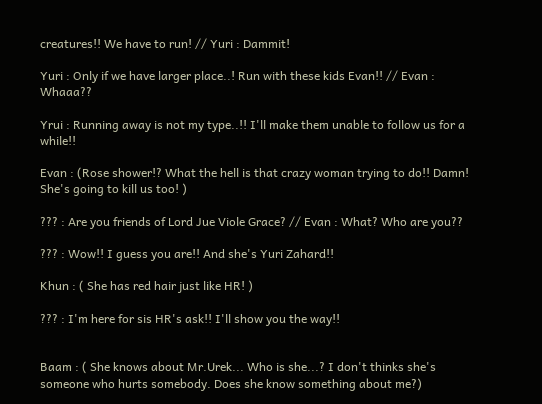creatures!! We have to run! // Yuri : Dammit!

Yuri : Only if we have larger place..! Run with these kids Evan!! // Evan : Whaaa??

Yrui : Running away is not my type..!! I'll make them unable to follow us for a while!!

Evan : (Rose shower!? What the hell is that crazy woman trying to do!! Damn! She's going to kill us too! )

??? : Are you friends of Lord Jue Viole Grace? // Evan : What? Who are you??

??? : Wow!! I guess you are!! And she's Yuri Zahard!!

Khun : ( She has red hair just like HR! )

??? : I'm here for sis HR's ask!! I'll show you the way!!


Baam : ( She knows about Mr.Urek... Who is she...? I don't thinks she's someone who hurts somebody. Does she know something about me?)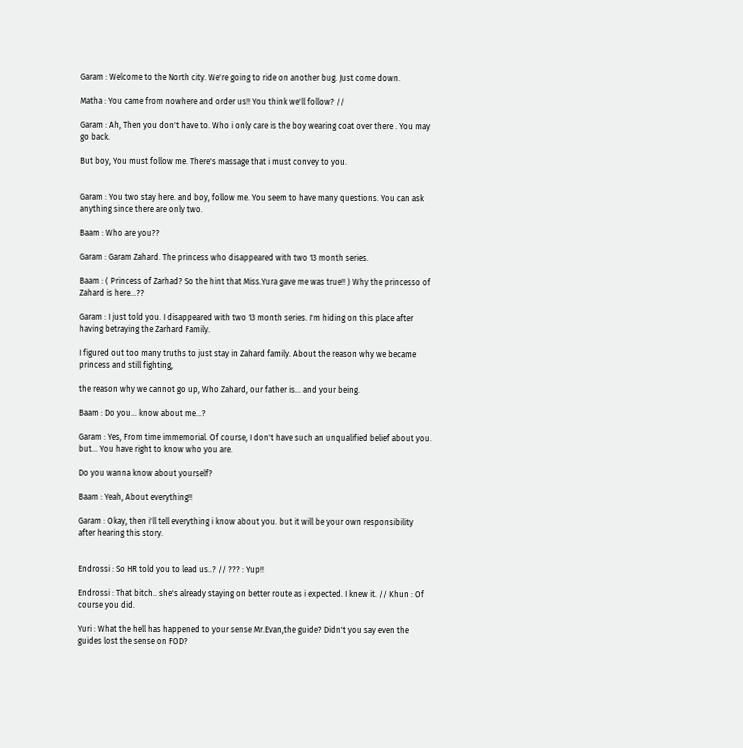Garam : Welcome to the North city. We're going to ride on another bug. Just come down.

Matha : You came from nowhere and order us!! You think we'll follow? //

Garam : Ah, Then you don't have to. Who i only care is the boy wearing coat over there . You may go back.

But boy, You must follow me. There's massage that i must convey to you.


Garam : You two stay here. and boy, follow me. You seem to have many questions. You can ask anything since there are only two.

Baam : Who are you??

Garam : Garam Zahard. The princess who disappeared with two 13 month series.

Baam : ( Princess of Zarhad? So the hint that Miss.Yura gave me was true!! ) Why the princesso of Zahard is here...??

Garam : I just told you. I disappeared with two 13 month series. I'm hiding on this place after having betraying the Zarhard Family.

I figured out too many truths to just stay in Zahard family. About the reason why we became princess and still fighting,

the reason why we cannot go up, Who Zahard, our father is... and your being.

Baam : Do you... know about me...?

Garam : Yes, From time immemorial. Of course, I don't have such an unqualified belief about you. but... You have right to know who you are.

Do you wanna know about yourself?

Baam : Yeah, About everything!!

Garam : Okay, then i'll tell everything i know about you. but it will be your own responsibility after hearing this story.


Endrossi : So HR told you to lead us..? // ??? : Yup!!

Endrossi : That bitch.. she's already staying on better route as i expected. I knew it. // Khun : Of course you did.

Yuri : What the hell has happened to your sense Mr.Evan,the guide? Didn't you say even the guides lost the sense on FOD?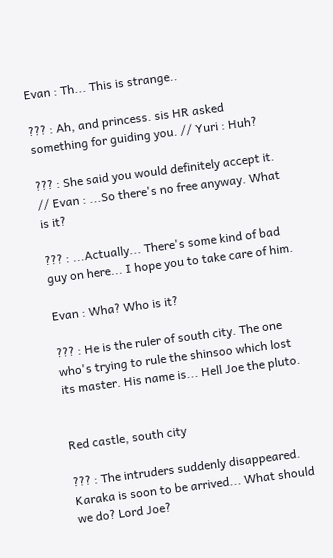Evan : Th... This is strange..

??? : Ah, and princess. sis HR asked something for guiding you. // Yuri : Huh?

??? : She said you would definitely accept it. // Evan : ...So there's no free anyway. What is it?

??? : ...Actually... There's some kind of bad guy on here... I hope you to take care of him.

Evan : Wha? Who is it?

??? : He is the ruler of south city. The one who's trying to rule the shinsoo which lost its master. His name is... Hell Joe the pluto.


Red castle, south city

??? : The intruders suddenly disappeared. Karaka is soon to be arrived... What should we do? Lord Joe?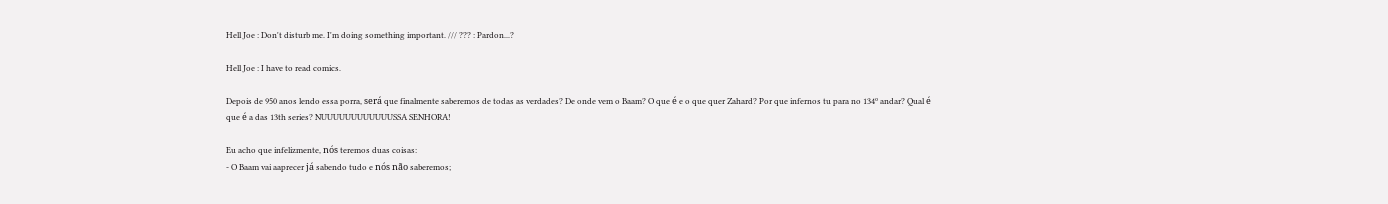Hell Joe : Don't disturb me. I'm doing something important. /// ??? : Pardon...?

Hell Joe : I have to read comics.

Depois de 950 anos lendo essa porra, será que finalmente saberemos de todas as verdades? De onde vem o Baam? O que é e o que quer Zahard? Por que infernos tu para no 134º andar? Qual é que é a das 13th series? NUUUUUUUUUUUUSSA SENHORA!

Eu acho que infelizmente, nós teremos duas coisas:
- O Baam vai aaprecer já sabendo tudo e nós não saberemos;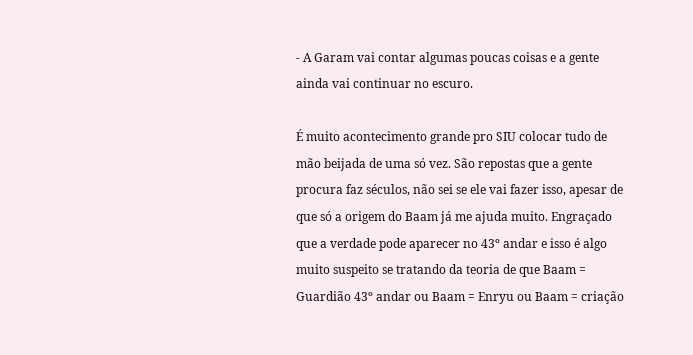- A Garam vai contar algumas poucas coisas e a gente ainda vai continuar no escuro.

É muito acontecimento grande pro SIU colocar tudo de mão beijada de uma só vez. São repostas que a gente procura faz séculos, não sei se ele vai fazer isso, apesar de que só a origem do Baam já me ajuda muito. Engraçado que a verdade pode aparecer no 43º andar e isso é algo muito suspeito se tratando da teoria de que Baam = Guardião 43º andar ou Baam = Enryu ou Baam = criação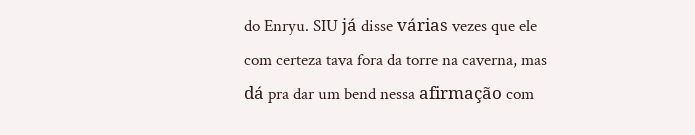do Enryu. SIU já disse várias vezes que ele com certeza tava fora da torre na caverna, mas dá pra dar um bend nessa afirmação com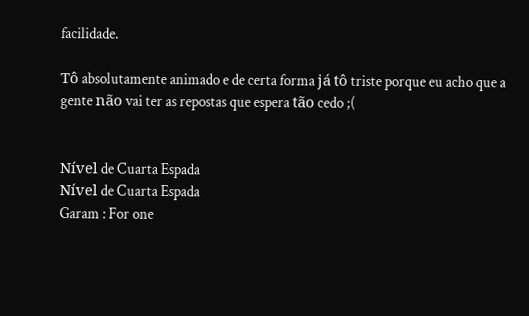facilidade.

Tô absolutamente animado e de certa forma já tô triste porque eu acho que a gente não vai ter as repostas que espera tão cedo ;(


Nível de Cuarta Espada
Nível de Cuarta Espada
Garam : For one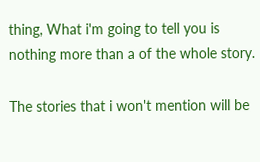thing, What i'm going to tell you is nothing more than a of the whole story.

The stories that i won't mention will be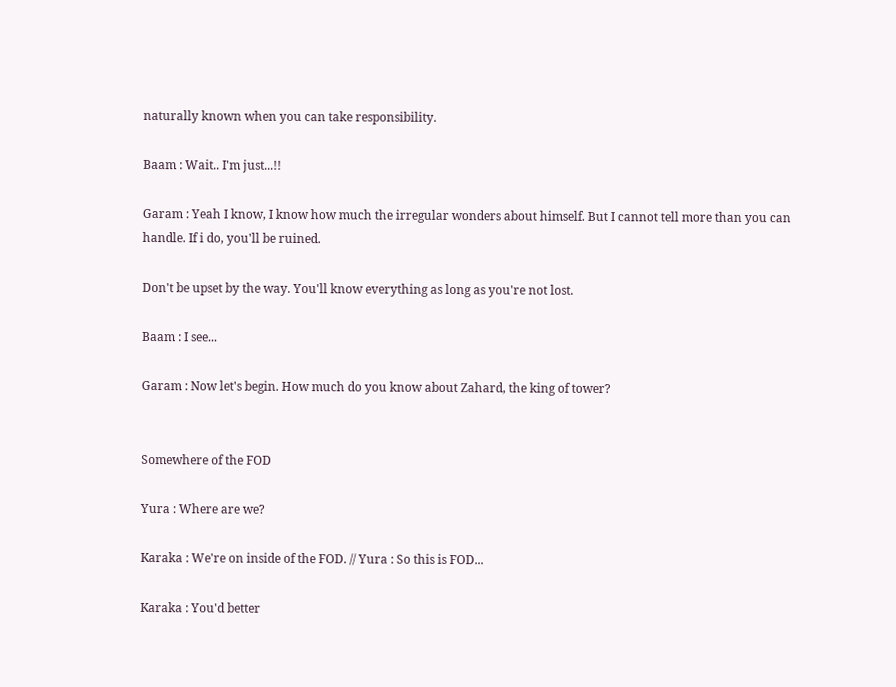naturally known when you can take responsibility.

Baam : Wait.. I'm just...!!

Garam : Yeah I know, I know how much the irregular wonders about himself. But I cannot tell more than you can handle. If i do, you'll be ruined.

Don't be upset by the way. You'll know everything as long as you're not lost.

Baam : I see...

Garam : Now let's begin. How much do you know about Zahard, the king of tower?


Somewhere of the FOD

Yura : Where are we?

Karaka : We're on inside of the FOD. // Yura : So this is FOD...

Karaka : You'd better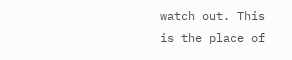watch out. This is the place of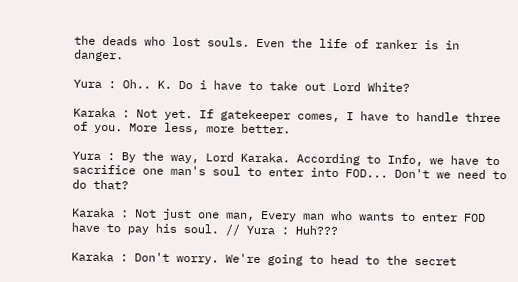the deads who lost souls. Even the life of ranker is in danger.

Yura : Oh.. K. Do i have to take out Lord White?

Karaka : Not yet. If gatekeeper comes, I have to handle three of you. More less, more better.

Yura : By the way, Lord Karaka. According to Info, we have to sacrifice one man's soul to enter into FOD... Don't we need to do that?

Karaka : Not just one man, Every man who wants to enter FOD have to pay his soul. // Yura : Huh???

Karaka : Don't worry. We're going to head to the secret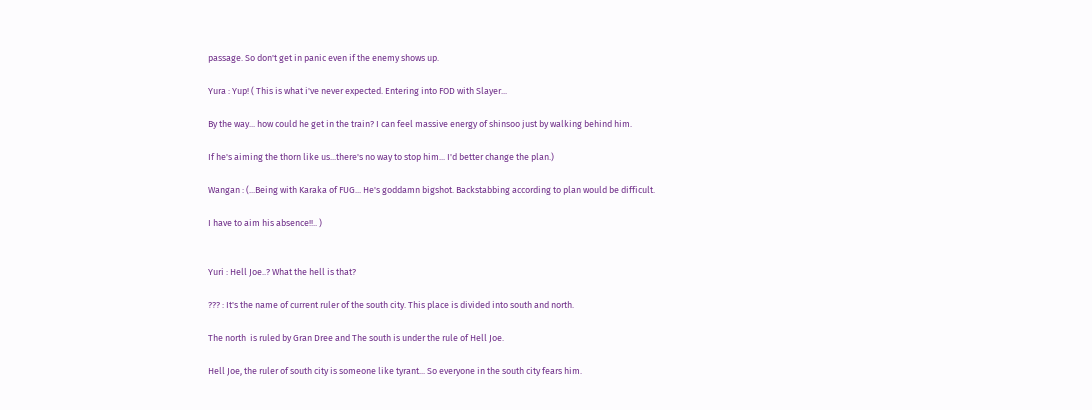passage. So don't get in panic even if the enemy shows up.

Yura : Yup! ( This is what i've never expected. Entering into FOD with Slayer...

By the way... how could he get in the train? I can feel massive energy of shinsoo just by walking behind him.

If he's aiming the thorn like us...there's no way to stop him... I'd better change the plan.)

Wangan : (...Being with Karaka of FUG... He's goddamn bigshot. Backstabbing according to plan would be difficult.

I have to aim his absence!!.. )


Yuri : Hell Joe..? What the hell is that?

??? : It's the name of current ruler of the south city. This place is divided into south and north.

The north  is ruled by Gran Dree and The south is under the rule of Hell Joe.

Hell Joe, the ruler of south city is someone like tyrant... So everyone in the south city fears him.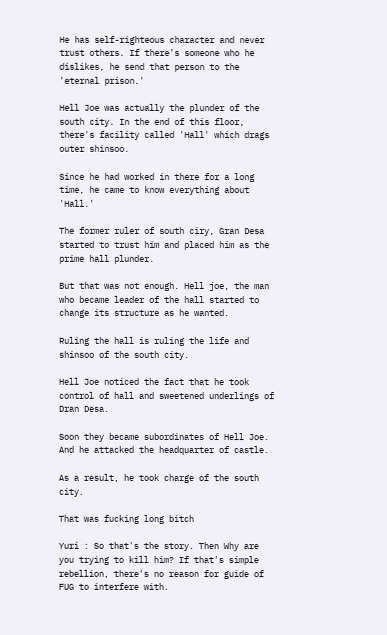He has self-righteous character and never trust others. If there's someone who he dislikes, he send that person to the 'eternal prison.'

Hell Joe was actually the plunder of the south city. In the end of this floor, there's facility called 'Hall' which drags outer shinsoo.

Since he had worked in there for a long time, he came to know everything about 'Hall.'

The former ruler of south ciry, Gran Desa started to trust him and placed him as the prime hall plunder.

But that was not enough. Hell joe, the man who became leader of the hall started to change its structure as he wanted.

Ruling the hall is ruling the life and shinsoo of the south city.

Hell Joe noticed the fact that he took control of hall and sweetened underlings of Dran Desa.

Soon they became subordinates of Hell Joe. And he attacked the headquarter of castle.

As a result, he took charge of the south city.

That was fucking long bitch

Yuri : So that's the story. Then Why are you trying to kill him? If that's simple rebellion, there's no reason for guide of FUG to interfere with.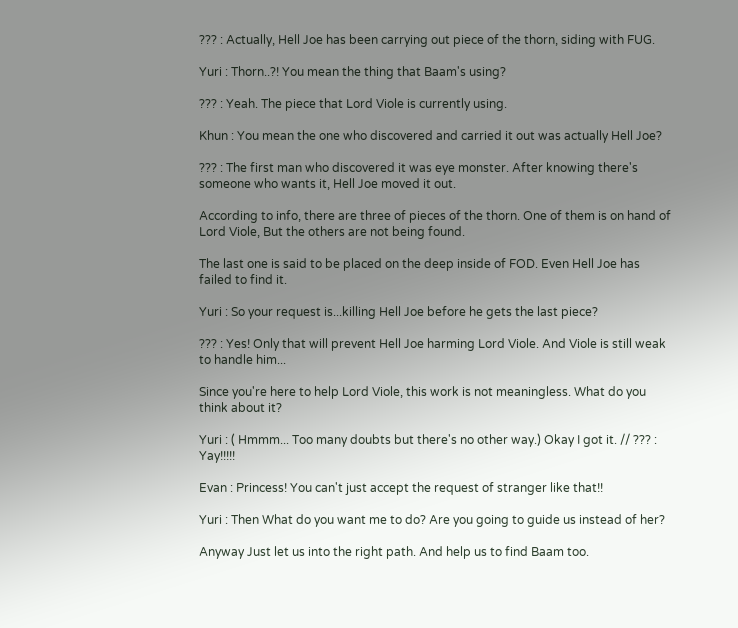??? : Actually, Hell Joe has been carrying out piece of the thorn, siding with FUG.

Yuri : Thorn..?! You mean the thing that Baam's using?

??? : Yeah. The piece that Lord Viole is currently using.

Khun : You mean the one who discovered and carried it out was actually Hell Joe?

??? : The first man who discovered it was eye monster. After knowing there's someone who wants it, Hell Joe moved it out.

According to info, there are three of pieces of the thorn. One of them is on hand of Lord Viole, But the others are not being found.

The last one is said to be placed on the deep inside of FOD. Even Hell Joe has failed to find it.

Yuri : So your request is...killing Hell Joe before he gets the last piece?

??? : Yes! Only that will prevent Hell Joe harming Lord Viole. And Viole is still weak to handle him...

Since you're here to help Lord Viole, this work is not meaningless. What do you think about it?

Yuri : ( Hmmm... Too many doubts but there's no other way.) Okay I got it. // ??? : Yay!!!!!

Evan : Princess! You can't just accept the request of stranger like that!!

Yuri : Then What do you want me to do? Are you going to guide us instead of her?

Anyway Just let us into the right path. And help us to find Baam too.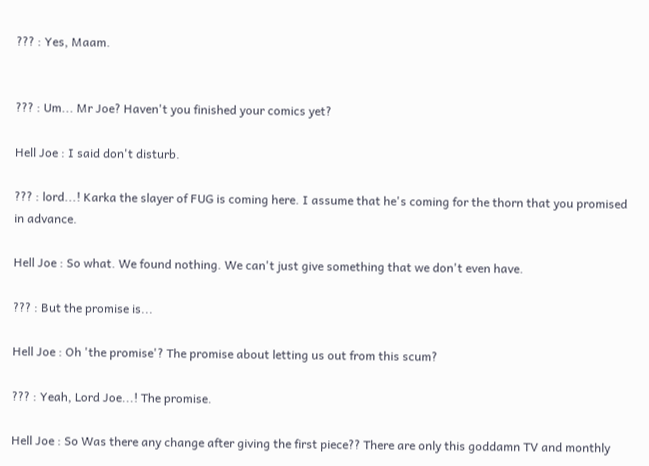??? : Yes, Maam.


??? : Um... Mr Joe? Haven't you finished your comics yet?

Hell Joe : I said don't disturb.

??? : lord...! Karka the slayer of FUG is coming here. I assume that he's coming for the thorn that you promised in advance.

Hell Joe : So what. We found nothing. We can't just give something that we don't even have.

??? : But the promise is...

Hell Joe : Oh 'the promise'? The promise about letting us out from this scum?

??? : Yeah, Lord Joe...! The promise.

Hell Joe : So Was there any change after giving the first piece?? There are only this goddamn TV and monthly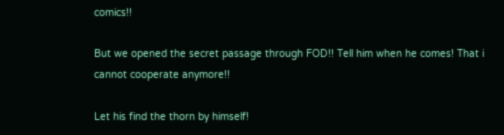comics!!

But we opened the secret passage through FOD!! Tell him when he comes! That i cannot cooperate anymore!!

Let his find the thorn by himself!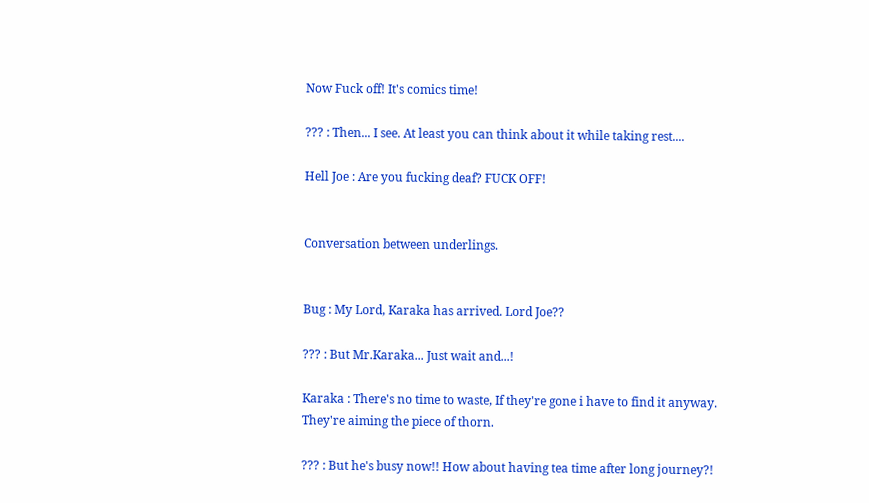Now Fuck off! It's comics time!

??? : Then... I see. At least you can think about it while taking rest....

Hell Joe : Are you fucking deaf? FUCK OFF!


Conversation between underlings.


Bug : My Lord, Karaka has arrived. Lord Joe??

??? : But Mr.Karaka... Just wait and...!

Karaka : There's no time to waste, If they're gone i have to find it anyway. They're aiming the piece of thorn.

??? : But he's busy now!! How about having tea time after long journey?!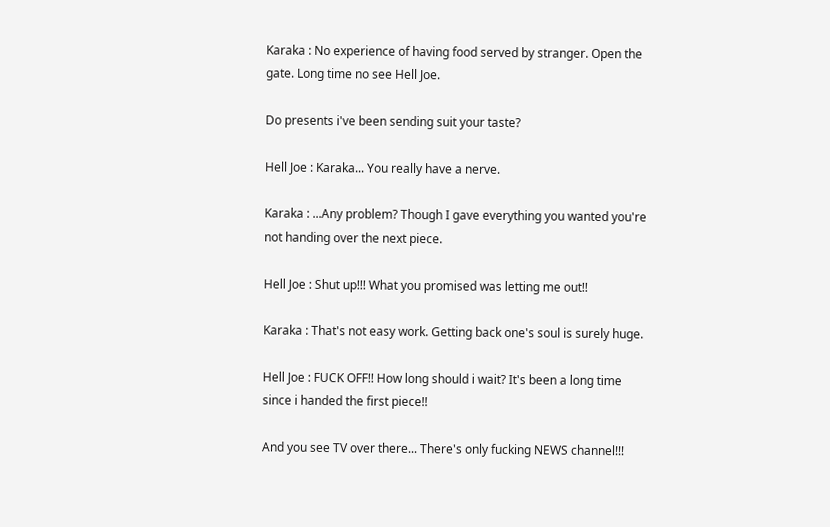Karaka : No experience of having food served by stranger. Open the gate. Long time no see Hell Joe.

Do presents i've been sending suit your taste?

Hell Joe : Karaka... You really have a nerve.

Karaka : ...Any problem? Though I gave everything you wanted you're not handing over the next piece.

Hell Joe : Shut up!!! What you promised was letting me out!!

Karaka : That's not easy work. Getting back one's soul is surely huge.

Hell Joe : FUCK OFF!! How long should i wait? It's been a long time since i handed the first piece!!

And you see TV over there... There's only fucking NEWS channel!!!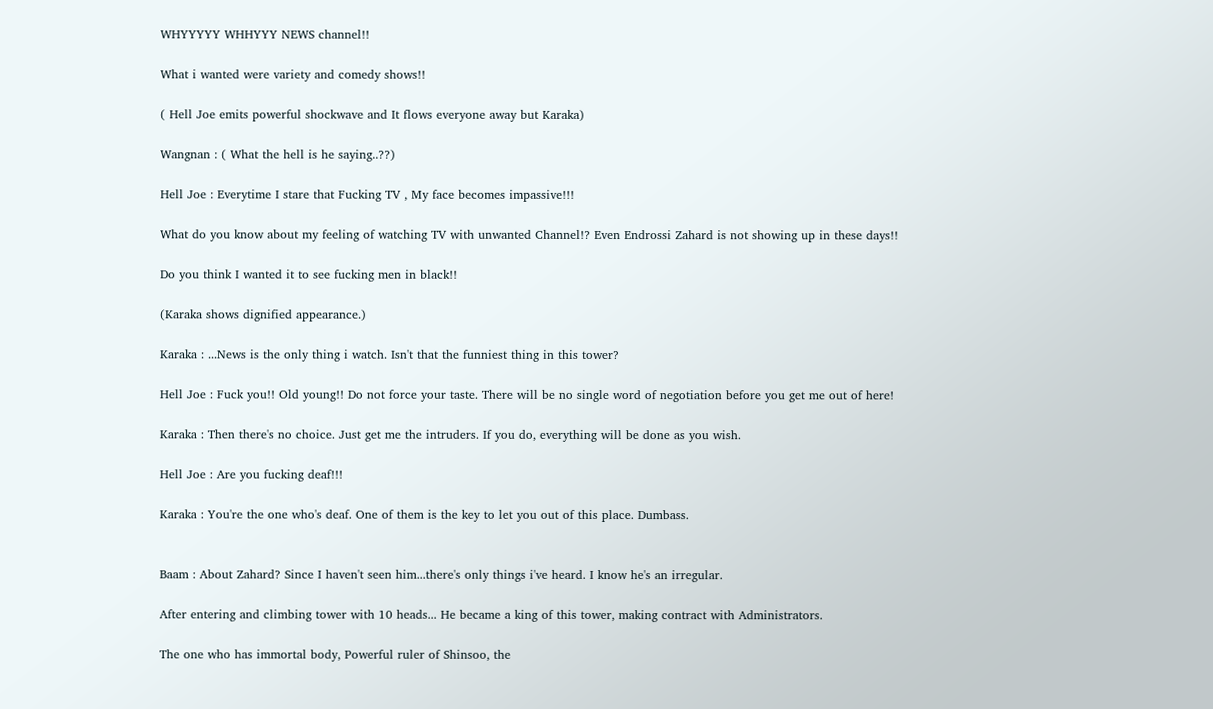WHYYYYY WHHYYY NEWS channel!!

What i wanted were variety and comedy shows!!

( Hell Joe emits powerful shockwave and It flows everyone away but Karaka)

Wangnan : ( What the hell is he saying..??)

Hell Joe : Everytime I stare that Fucking TV , My face becomes impassive!!!

What do you know about my feeling of watching TV with unwanted Channel!? Even Endrossi Zahard is not showing up in these days!!

Do you think I wanted it to see fucking men in black!!

(Karaka shows dignified appearance.)

Karaka : ...News is the only thing i watch. Isn't that the funniest thing in this tower?

Hell Joe : Fuck you!! Old young!! Do not force your taste. There will be no single word of negotiation before you get me out of here!

Karaka : Then there's no choice. Just get me the intruders. If you do, everything will be done as you wish.

Hell Joe : Are you fucking deaf!!!

Karaka : You're the one who's deaf. One of them is the key to let you out of this place. Dumbass.


Baam : About Zahard? Since I haven't seen him...there's only things i've heard. I know he's an irregular.

After entering and climbing tower with 10 heads... He became a king of this tower, making contract with Administrators.

The one who has immortal body, Powerful ruler of Shinsoo, the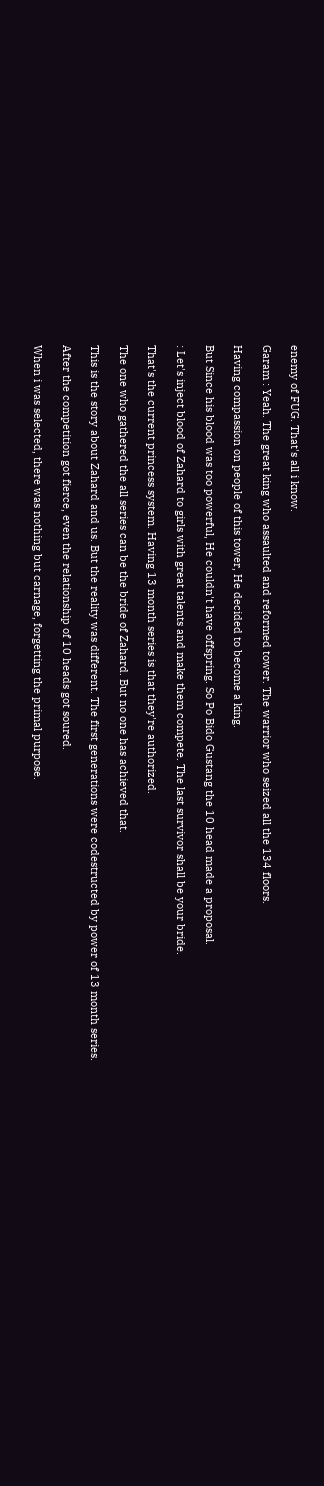enemy of FUG. That's all i know.

Garam : Yeah. The great king who assaulted and reformed tower. The warrior who seized all the 134 floors.

Having compassion on people of this tower, He decided to become a king.

But Since his blood was too powerful, He couldn't have offspring. So Po Bido Gustang the 10 head made a proposal.

: Let's inject blood of Zahard to girls with great talents and make them compete. The last survivor shall be your bride.

That's the current princess system. Having 13 month series is that they're authorized.

The one who gathered the all series can be the bride of Zahard. But no one has achieved that.

This is the story about Zahard and us. But the reality was different. The first generations were codestructed by power of 13 month series.

After the competition got fierce, even the relationship of 10 heads got soured.

When i was selected, there was nothing but carnage, forgetting the primal purpose.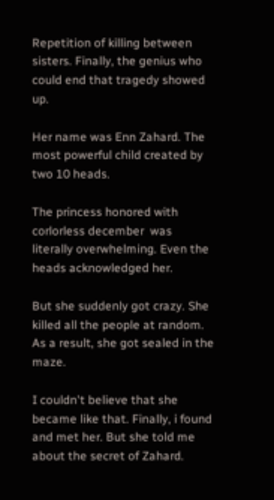Repetition of killing between sisters. Finally, the genius who could end that tragedy showed up.

Her name was Enn Zahard. The most powerful child created by two 10 heads.

The princess honored with corlorless december  was literally overwhelming. Even the heads acknowledged her.

But she suddenly got crazy. She killed all the people at random. As a result, she got sealed in the maze.

I couldn't believe that she became like that. Finally, i found and met her. But she told me about the secret of Zahard.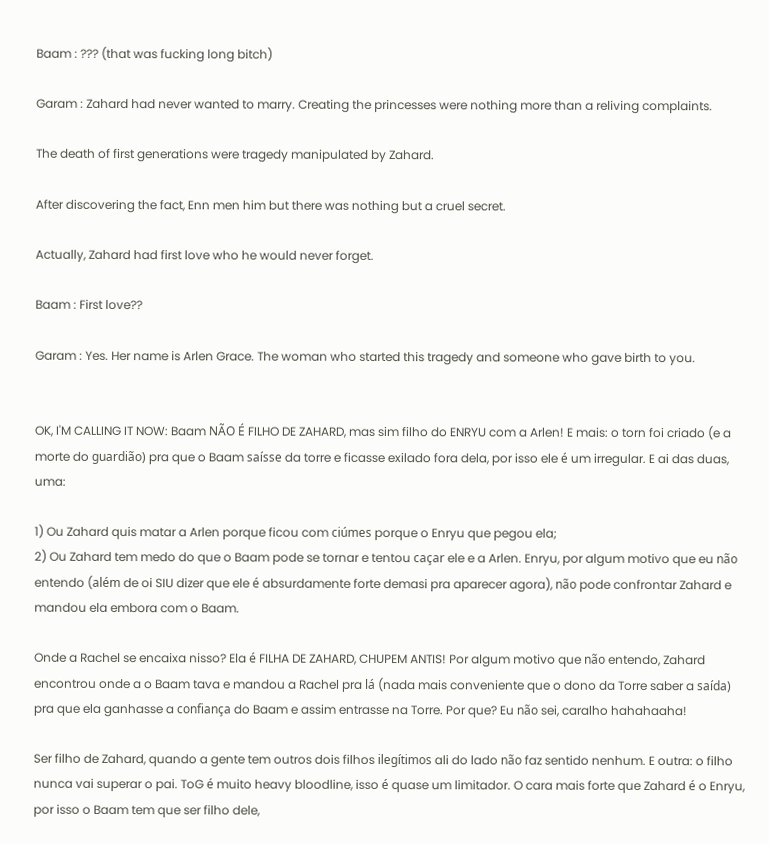Baam : ??? (that was fucking long bitch)

Garam : Zahard had never wanted to marry. Creating the princesses were nothing more than a reliving complaints.

The death of first generations were tragedy manipulated by Zahard.

After discovering the fact, Enn men him but there was nothing but a cruel secret.

Actually, Zahard had first love who he would never forget.

Baam : First love??

Garam : Yes. Her name is Arlen Grace. The woman who started this tragedy and someone who gave birth to you.


OK, I'M CALLING IT NOW: Baam NÃO É FILHO DE ZAHARD, mas sim filho do ENRYU com a Arlen! E mais: o torn foi criado (e a morte do guardião) pra que o Baam saísse da torre e ficasse exilado fora dela, por isso ele é um irregular. E ai das duas, uma:

1) Ou Zahard quis matar a Arlen porque ficou com ciúmes porque o Enryu que pegou ela;
2) Ou Zahard tem medo do que o Baam pode se tornar e tentou caçar ele e a Arlen. Enryu, por algum motivo que eu não entendo (além de oi SIU dizer que ele é absurdamente forte demasi pra aparecer agora), não pode confrontar Zahard e mandou ela embora com o Baam.

Onde a Rachel se encaixa nisso? Ela é FILHA DE ZAHARD, CHUPEM ANTIS! Por algum motivo que não entendo, Zahard encontrou onde a o Baam tava e mandou a Rachel pra lá (nada mais conveniente que o dono da Torre saber a saída) pra que ela ganhasse a confiança do Baam e assim entrasse na Torre. Por que? Eu não sei, caralho hahahaaha!

Ser filho de Zahard, quando a gente tem outros dois filhos ilegítimos ali do lado não faz sentido nenhum. E outra: o filho nunca vai superar o pai. ToG é muito heavy bloodline, isso é quase um limitador. O cara mais forte que Zahard é o Enryu, por isso o Baam tem que ser filho dele,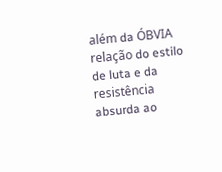além da ÓBVIA relação do estilo de luta e da resistência absurda ao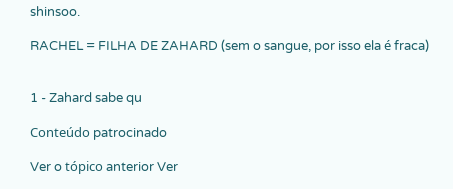shinsoo.

RACHEL = FILHA DE ZAHARD (sem o sangue, por isso ela é fraca)


1 - Zahard sabe qu

Conteúdo patrocinado

Ver o tópico anterior Ver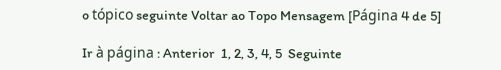o tópico seguinte Voltar ao Topo Mensagem [Página 4 de 5]

Ir à página : Anterior  1, 2, 3, 4, 5  Seguinte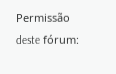Permissão deste fórum: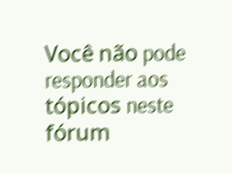Você não pode responder aos tópicos neste fórum